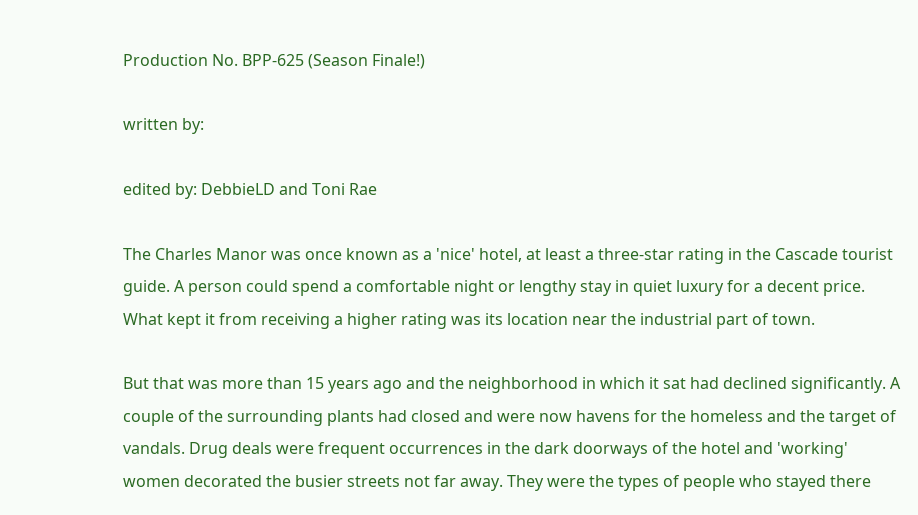Production No. BPP-625 (Season Finale!)

written by:

edited by: DebbieLD and Toni Rae

The Charles Manor was once known as a 'nice' hotel, at least a three-star rating in the Cascade tourist guide. A person could spend a comfortable night or lengthy stay in quiet luxury for a decent price. What kept it from receiving a higher rating was its location near the industrial part of town.

But that was more than 15 years ago and the neighborhood in which it sat had declined significantly. A couple of the surrounding plants had closed and were now havens for the homeless and the target of vandals. Drug deals were frequent occurrences in the dark doorways of the hotel and 'working' women decorated the busier streets not far away. They were the types of people who stayed there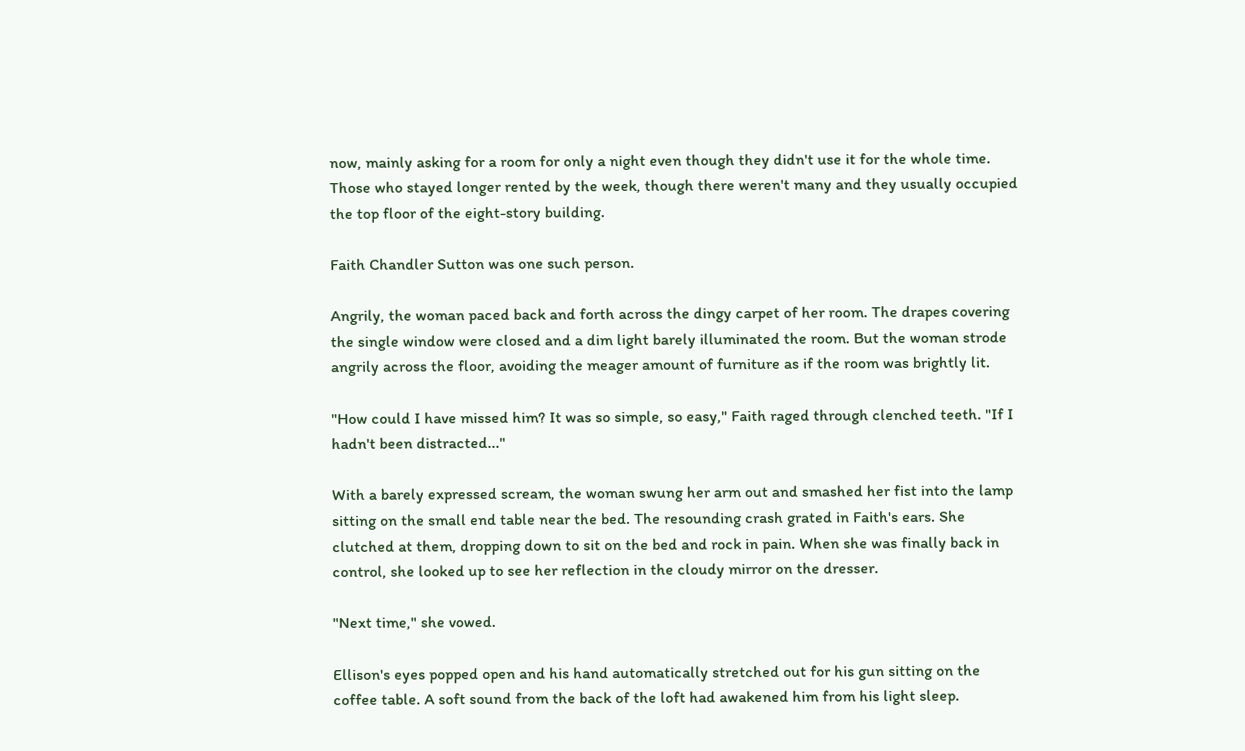now, mainly asking for a room for only a night even though they didn't use it for the whole time. Those who stayed longer rented by the week, though there weren't many and they usually occupied the top floor of the eight-story building.

Faith Chandler Sutton was one such person.

Angrily, the woman paced back and forth across the dingy carpet of her room. The drapes covering the single window were closed and a dim light barely illuminated the room. But the woman strode angrily across the floor, avoiding the meager amount of furniture as if the room was brightly lit.

"How could I have missed him? It was so simple, so easy," Faith raged through clenched teeth. "If I hadn't been distracted..."

With a barely expressed scream, the woman swung her arm out and smashed her fist into the lamp sitting on the small end table near the bed. The resounding crash grated in Faith's ears. She clutched at them, dropping down to sit on the bed and rock in pain. When she was finally back in control, she looked up to see her reflection in the cloudy mirror on the dresser.

"Next time," she vowed.

Ellison's eyes popped open and his hand automatically stretched out for his gun sitting on the coffee table. A soft sound from the back of the loft had awakened him from his light sleep.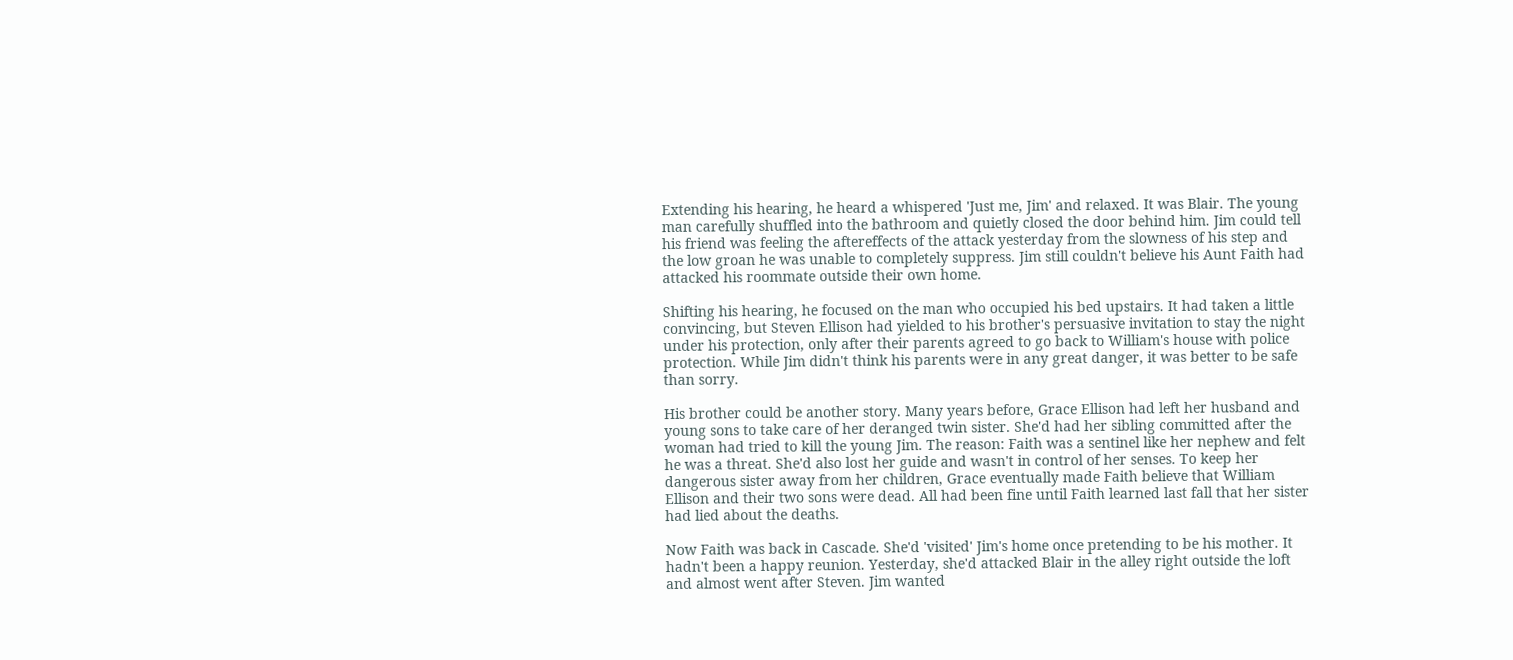Extending his hearing, he heard a whispered 'Just me, Jim' and relaxed. It was Blair. The young man carefully shuffled into the bathroom and quietly closed the door behind him. Jim could tell his friend was feeling the aftereffects of the attack yesterday from the slowness of his step and the low groan he was unable to completely suppress. Jim still couldn't believe his Aunt Faith had attacked his roommate outside their own home.

Shifting his hearing, he focused on the man who occupied his bed upstairs. It had taken a little convincing, but Steven Ellison had yielded to his brother's persuasive invitation to stay the night under his protection, only after their parents agreed to go back to William's house with police protection. While Jim didn't think his parents were in any great danger, it was better to be safe than sorry.

His brother could be another story. Many years before, Grace Ellison had left her husband and young sons to take care of her deranged twin sister. She'd had her sibling committed after the woman had tried to kill the young Jim. The reason: Faith was a sentinel like her nephew and felt he was a threat. She'd also lost her guide and wasn't in control of her senses. To keep her dangerous sister away from her children, Grace eventually made Faith believe that William Ellison and their two sons were dead. All had been fine until Faith learned last fall that her sister had lied about the deaths.

Now Faith was back in Cascade. She'd 'visited' Jim's home once pretending to be his mother. It hadn't been a happy reunion. Yesterday, she'd attacked Blair in the alley right outside the loft and almost went after Steven. Jim wanted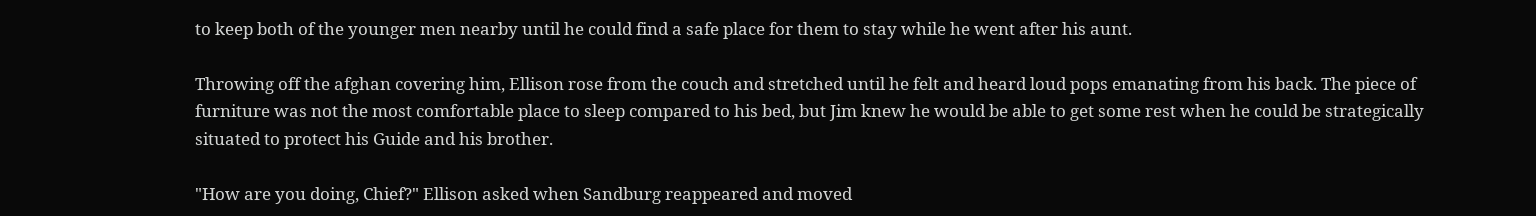to keep both of the younger men nearby until he could find a safe place for them to stay while he went after his aunt.

Throwing off the afghan covering him, Ellison rose from the couch and stretched until he felt and heard loud pops emanating from his back. The piece of furniture was not the most comfortable place to sleep compared to his bed, but Jim knew he would be able to get some rest when he could be strategically situated to protect his Guide and his brother.

"How are you doing, Chief?" Ellison asked when Sandburg reappeared and moved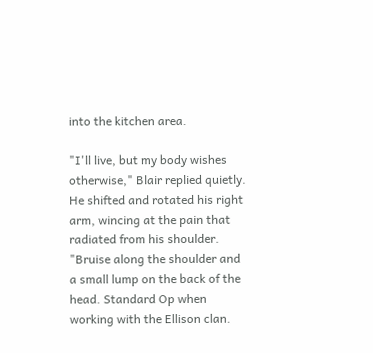into the kitchen area.

"I'll live, but my body wishes otherwise," Blair replied quietly. He shifted and rotated his right arm, wincing at the pain that radiated from his shoulder. "Bruise along the shoulder and a small lump on the back of the head. Standard Op when working with the Ellison clan.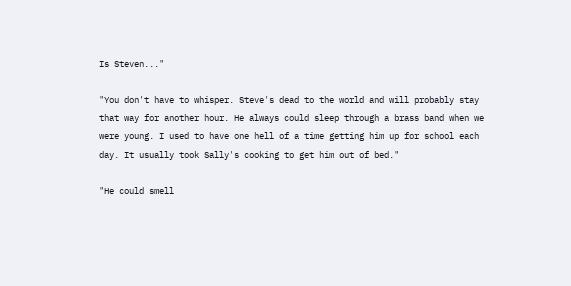Is Steven..."

"You don't have to whisper. Steve's dead to the world and will probably stay that way for another hour. He always could sleep through a brass band when we were young. I used to have one hell of a time getting him up for school each day. It usually took Sally's cooking to get him out of bed."

"He could smell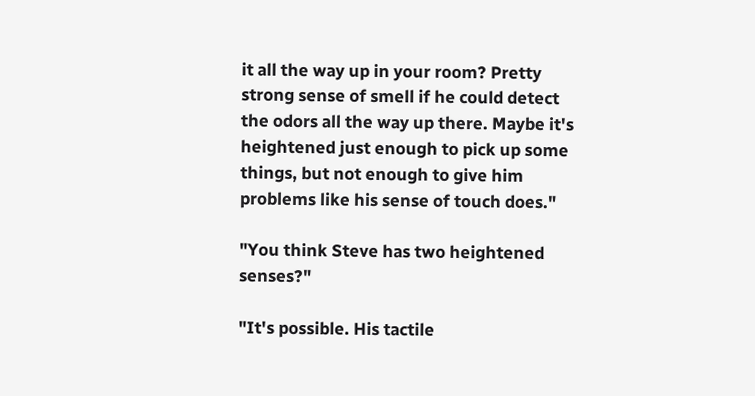it all the way up in your room? Pretty strong sense of smell if he could detect the odors all the way up there. Maybe it's heightened just enough to pick up some things, but not enough to give him problems like his sense of touch does."

"You think Steve has two heightened senses?"

"It's possible. His tactile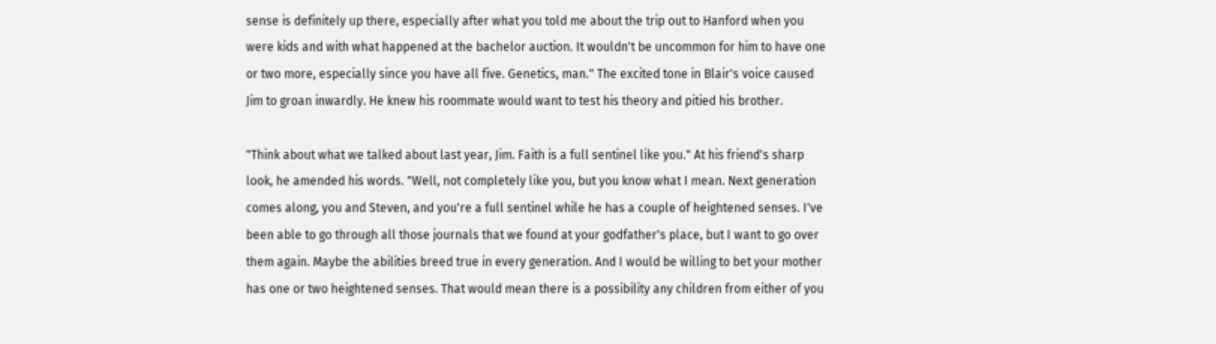sense is definitely up there, especially after what you told me about the trip out to Hanford when you were kids and with what happened at the bachelor auction. It wouldn't be uncommon for him to have one or two more, especially since you have all five. Genetics, man." The excited tone in Blair's voice caused Jim to groan inwardly. He knew his roommate would want to test his theory and pitied his brother.

"Think about what we talked about last year, Jim. Faith is a full sentinel like you." At his friend's sharp look, he amended his words. "Well, not completely like you, but you know what I mean. Next generation comes along, you and Steven, and you're a full sentinel while he has a couple of heightened senses. I've been able to go through all those journals that we found at your godfather's place, but I want to go over them again. Maybe the abilities breed true in every generation. And I would be willing to bet your mother has one or two heightened senses. That would mean there is a possibility any children from either of you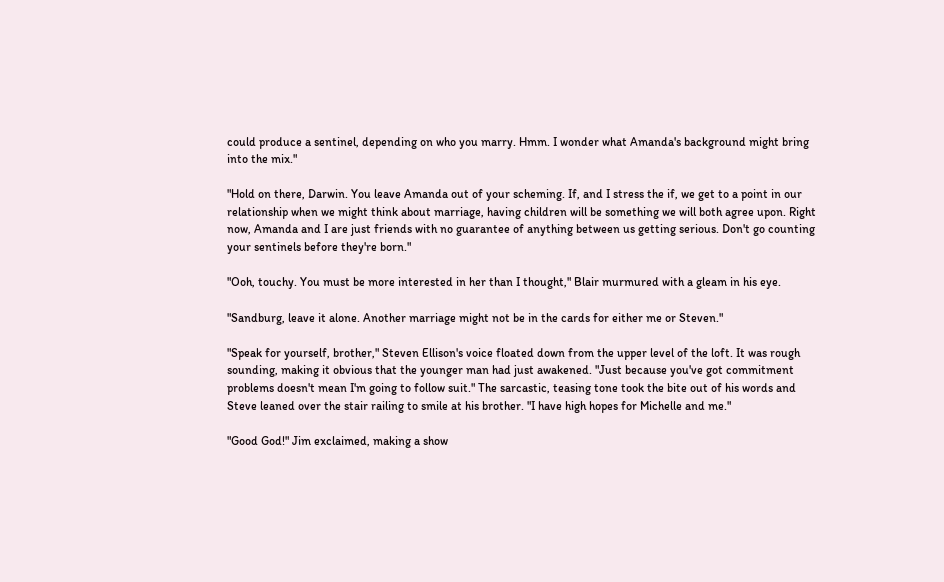could produce a sentinel, depending on who you marry. Hmm. I wonder what Amanda's background might bring into the mix."

"Hold on there, Darwin. You leave Amanda out of your scheming. If, and I stress the if, we get to a point in our relationship when we might think about marriage, having children will be something we will both agree upon. Right now, Amanda and I are just friends with no guarantee of anything between us getting serious. Don't go counting your sentinels before they're born."

"Ooh, touchy. You must be more interested in her than I thought," Blair murmured with a gleam in his eye.

"Sandburg, leave it alone. Another marriage might not be in the cards for either me or Steven."

"Speak for yourself, brother," Steven Ellison's voice floated down from the upper level of the loft. It was rough sounding, making it obvious that the younger man had just awakened. "Just because you've got commitment problems doesn't mean I'm going to follow suit." The sarcastic, teasing tone took the bite out of his words and Steve leaned over the stair railing to smile at his brother. "I have high hopes for Michelle and me."

"Good God!" Jim exclaimed, making a show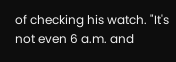of checking his watch. "It's not even 6 a.m. and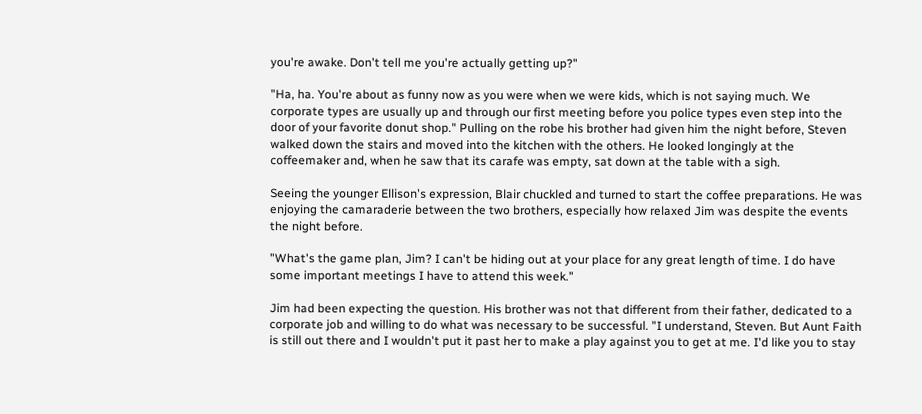you're awake. Don't tell me you're actually getting up?"

"Ha, ha. You're about as funny now as you were when we were kids, which is not saying much. We corporate types are usually up and through our first meeting before you police types even step into the door of your favorite donut shop." Pulling on the robe his brother had given him the night before, Steven walked down the stairs and moved into the kitchen with the others. He looked longingly at the coffeemaker and, when he saw that its carafe was empty, sat down at the table with a sigh.

Seeing the younger Ellison's expression, Blair chuckled and turned to start the coffee preparations. He was enjoying the camaraderie between the two brothers, especially how relaxed Jim was despite the events the night before.

"What's the game plan, Jim? I can't be hiding out at your place for any great length of time. I do have some important meetings I have to attend this week."

Jim had been expecting the question. His brother was not that different from their father, dedicated to a corporate job and willing to do what was necessary to be successful. "I understand, Steven. But Aunt Faith is still out there and I wouldn't put it past her to make a play against you to get at me. I'd like you to stay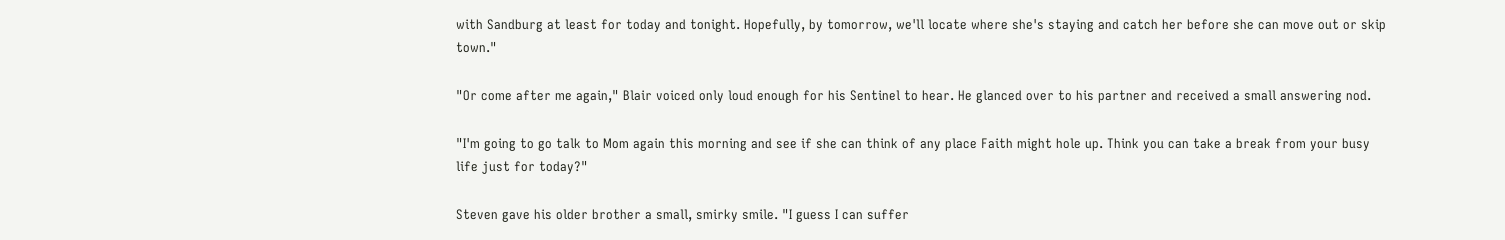with Sandburg at least for today and tonight. Hopefully, by tomorrow, we'll locate where she's staying and catch her before she can move out or skip town."

"Or come after me again," Blair voiced only loud enough for his Sentinel to hear. He glanced over to his partner and received a small answering nod.

"I'm going to go talk to Mom again this morning and see if she can think of any place Faith might hole up. Think you can take a break from your busy life just for today?"

Steven gave his older brother a small, smirky smile. "I guess I can suffer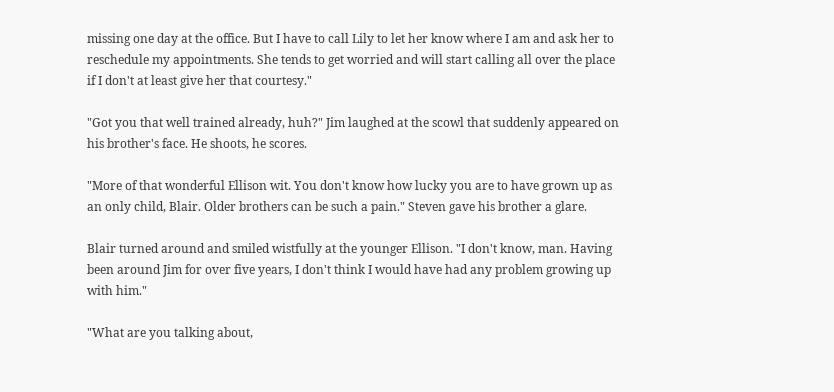missing one day at the office. But I have to call Lily to let her know where I am and ask her to reschedule my appointments. She tends to get worried and will start calling all over the place if I don't at least give her that courtesy."

"Got you that well trained already, huh?" Jim laughed at the scowl that suddenly appeared on his brother's face. He shoots, he scores.

"More of that wonderful Ellison wit. You don't know how lucky you are to have grown up as an only child, Blair. Older brothers can be such a pain." Steven gave his brother a glare.

Blair turned around and smiled wistfully at the younger Ellison. "I don't know, man. Having been around Jim for over five years, I don't think I would have had any problem growing up with him."

"What are you talking about,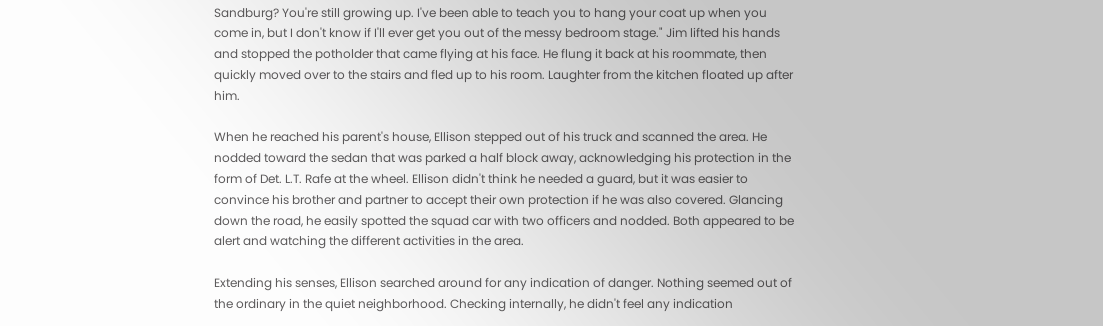Sandburg? You're still growing up. I've been able to teach you to hang your coat up when you come in, but I don't know if I'll ever get you out of the messy bedroom stage." Jim lifted his hands and stopped the potholder that came flying at his face. He flung it back at his roommate, then quickly moved over to the stairs and fled up to his room. Laughter from the kitchen floated up after him.

When he reached his parent's house, Ellison stepped out of his truck and scanned the area. He nodded toward the sedan that was parked a half block away, acknowledging his protection in the form of Det. L.T. Rafe at the wheel. Ellison didn't think he needed a guard, but it was easier to convince his brother and partner to accept their own protection if he was also covered. Glancing down the road, he easily spotted the squad car with two officers and nodded. Both appeared to be alert and watching the different activities in the area.

Extending his senses, Ellison searched around for any indication of danger. Nothing seemed out of the ordinary in the quiet neighborhood. Checking internally, he didn't feel any indication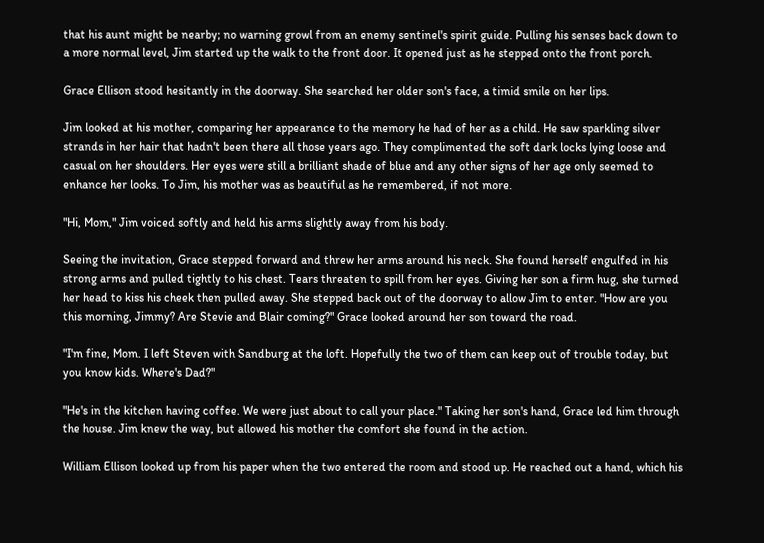that his aunt might be nearby; no warning growl from an enemy sentinel's spirit guide. Pulling his senses back down to a more normal level, Jim started up the walk to the front door. It opened just as he stepped onto the front porch.

Grace Ellison stood hesitantly in the doorway. She searched her older son's face, a timid smile on her lips.

Jim looked at his mother, comparing her appearance to the memory he had of her as a child. He saw sparkling silver strands in her hair that hadn't been there all those years ago. They complimented the soft dark locks lying loose and casual on her shoulders. Her eyes were still a brilliant shade of blue and any other signs of her age only seemed to enhance her looks. To Jim, his mother was as beautiful as he remembered, if not more.

"Hi, Mom," Jim voiced softly and held his arms slightly away from his body.

Seeing the invitation, Grace stepped forward and threw her arms around his neck. She found herself engulfed in his strong arms and pulled tightly to his chest. Tears threaten to spill from her eyes. Giving her son a firm hug, she turned her head to kiss his cheek then pulled away. She stepped back out of the doorway to allow Jim to enter. "How are you this morning, Jimmy? Are Stevie and Blair coming?" Grace looked around her son toward the road.

"I'm fine, Mom. I left Steven with Sandburg at the loft. Hopefully the two of them can keep out of trouble today, but you know kids. Where's Dad?"

"He's in the kitchen having coffee. We were just about to call your place." Taking her son's hand, Grace led him through the house. Jim knew the way, but allowed his mother the comfort she found in the action.

William Ellison looked up from his paper when the two entered the room and stood up. He reached out a hand, which his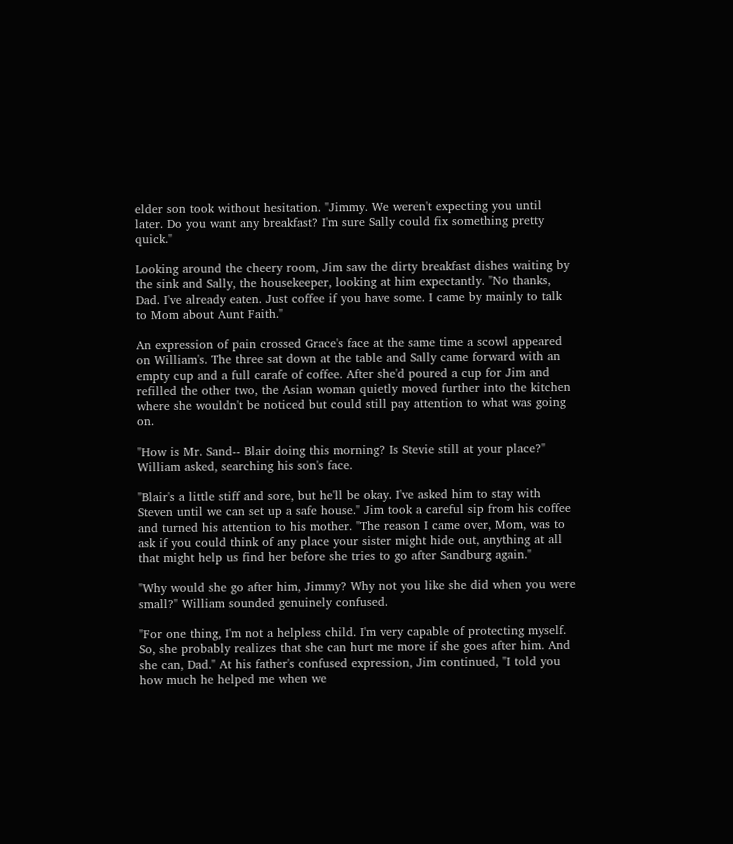elder son took without hesitation. "Jimmy. We weren't expecting you until later. Do you want any breakfast? I'm sure Sally could fix something pretty quick."

Looking around the cheery room, Jim saw the dirty breakfast dishes waiting by the sink and Sally, the housekeeper, looking at him expectantly. "No thanks, Dad. I've already eaten. Just coffee if you have some. I came by mainly to talk to Mom about Aunt Faith."

An expression of pain crossed Grace's face at the same time a scowl appeared on William's. The three sat down at the table and Sally came forward with an empty cup and a full carafe of coffee. After she'd poured a cup for Jim and refilled the other two, the Asian woman quietly moved further into the kitchen where she wouldn't be noticed but could still pay attention to what was going on.

"How is Mr. Sand-- Blair doing this morning? Is Stevie still at your place?" William asked, searching his son's face.

"Blair's a little stiff and sore, but he'll be okay. I've asked him to stay with Steven until we can set up a safe house." Jim took a careful sip from his coffee and turned his attention to his mother. "The reason I came over, Mom, was to ask if you could think of any place your sister might hide out, anything at all that might help us find her before she tries to go after Sandburg again."

"Why would she go after him, Jimmy? Why not you like she did when you were small?" William sounded genuinely confused.

"For one thing, I'm not a helpless child. I'm very capable of protecting myself. So, she probably realizes that she can hurt me more if she goes after him. And she can, Dad." At his father's confused expression, Jim continued, "I told you how much he helped me when we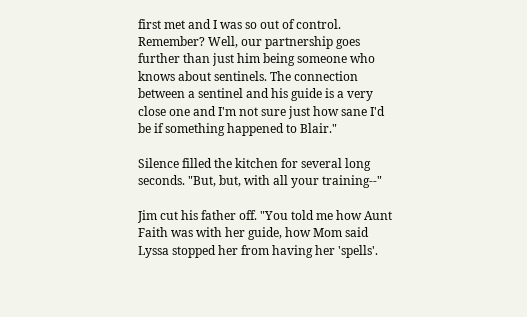first met and I was so out of control. Remember? Well, our partnership goes further than just him being someone who knows about sentinels. The connection between a sentinel and his guide is a very close one and I'm not sure just how sane I'd be if something happened to Blair."

Silence filled the kitchen for several long seconds. "But, but, with all your training--"

Jim cut his father off. "You told me how Aunt Faith was with her guide, how Mom said Lyssa stopped her from having her 'spells'.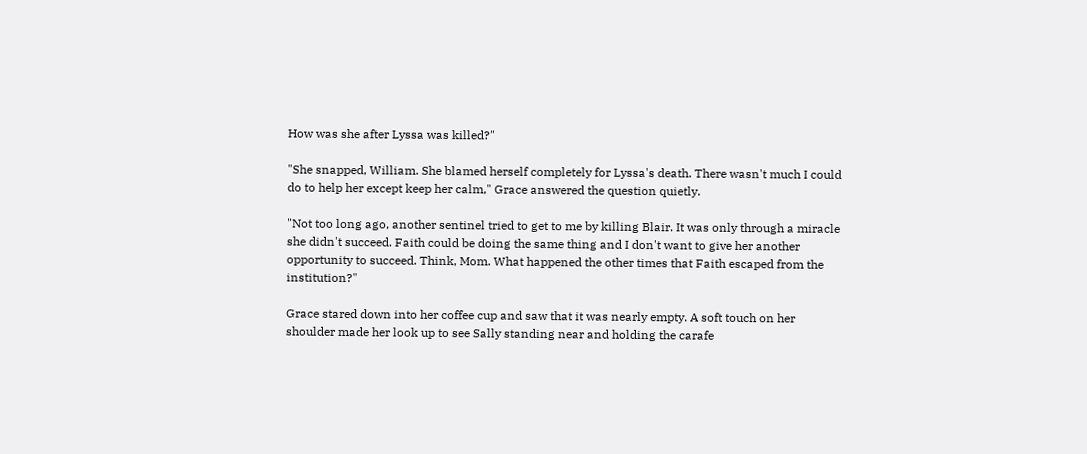How was she after Lyssa was killed?"

"She snapped, William. She blamed herself completely for Lyssa's death. There wasn't much I could do to help her except keep her calm," Grace answered the question quietly.

"Not too long ago, another sentinel tried to get to me by killing Blair. It was only through a miracle she didn't succeed. Faith could be doing the same thing and I don't want to give her another opportunity to succeed. Think, Mom. What happened the other times that Faith escaped from the institution?"

Grace stared down into her coffee cup and saw that it was nearly empty. A soft touch on her shoulder made her look up to see Sally standing near and holding the carafe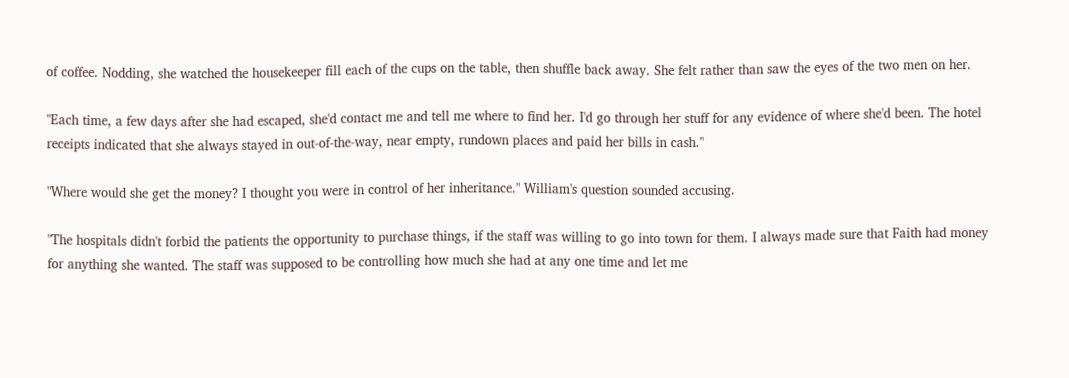of coffee. Nodding, she watched the housekeeper fill each of the cups on the table, then shuffle back away. She felt rather than saw the eyes of the two men on her.

"Each time, a few days after she had escaped, she'd contact me and tell me where to find her. I'd go through her stuff for any evidence of where she'd been. The hotel receipts indicated that she always stayed in out-of-the-way, near empty, rundown places and paid her bills in cash."

"Where would she get the money? I thought you were in control of her inheritance." William's question sounded accusing.

"The hospitals didn't forbid the patients the opportunity to purchase things, if the staff was willing to go into town for them. I always made sure that Faith had money for anything she wanted. The staff was supposed to be controlling how much she had at any one time and let me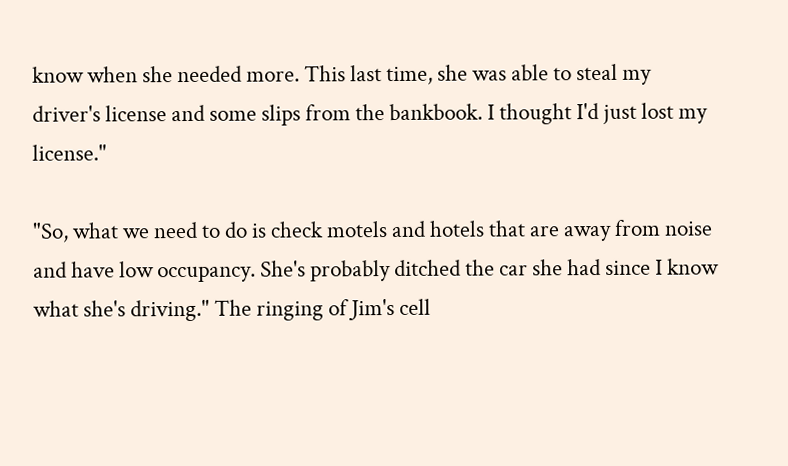know when she needed more. This last time, she was able to steal my driver's license and some slips from the bankbook. I thought I'd just lost my license."

"So, what we need to do is check motels and hotels that are away from noise and have low occupancy. She's probably ditched the car she had since I know what she's driving." The ringing of Jim's cell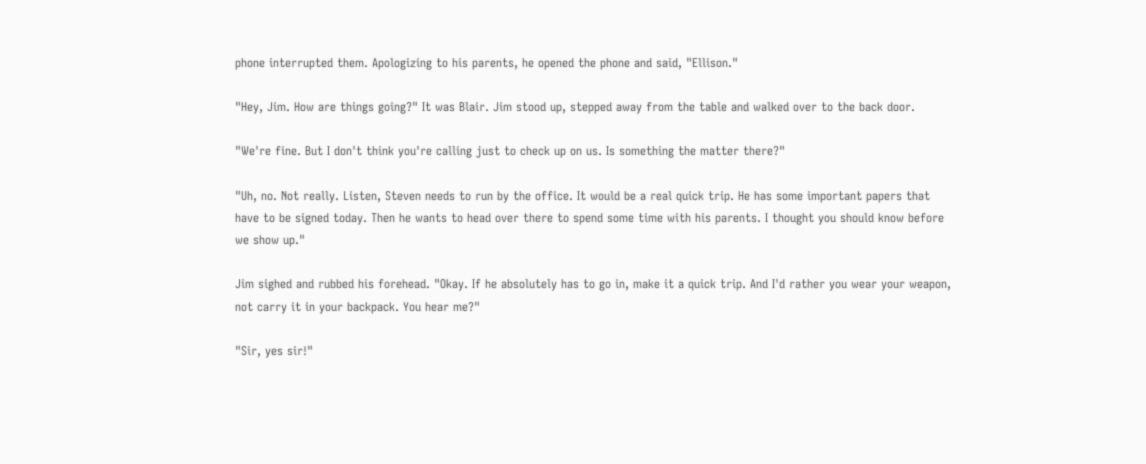phone interrupted them. Apologizing to his parents, he opened the phone and said, "Ellison."

"Hey, Jim. How are things going?" It was Blair. Jim stood up, stepped away from the table and walked over to the back door.

"We're fine. But I don't think you're calling just to check up on us. Is something the matter there?"

"Uh, no. Not really. Listen, Steven needs to run by the office. It would be a real quick trip. He has some important papers that have to be signed today. Then he wants to head over there to spend some time with his parents. I thought you should know before we show up."

Jim sighed and rubbed his forehead. "Okay. If he absolutely has to go in, make it a quick trip. And I'd rather you wear your weapon, not carry it in your backpack. You hear me?"

"Sir, yes sir!"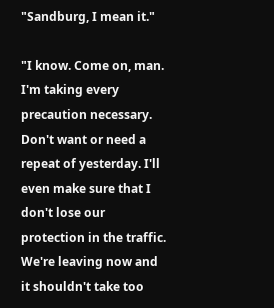"Sandburg, I mean it."

"I know. Come on, man. I'm taking every precaution necessary. Don't want or need a repeat of yesterday. I'll even make sure that I don't lose our protection in the traffic. We're leaving now and it shouldn't take too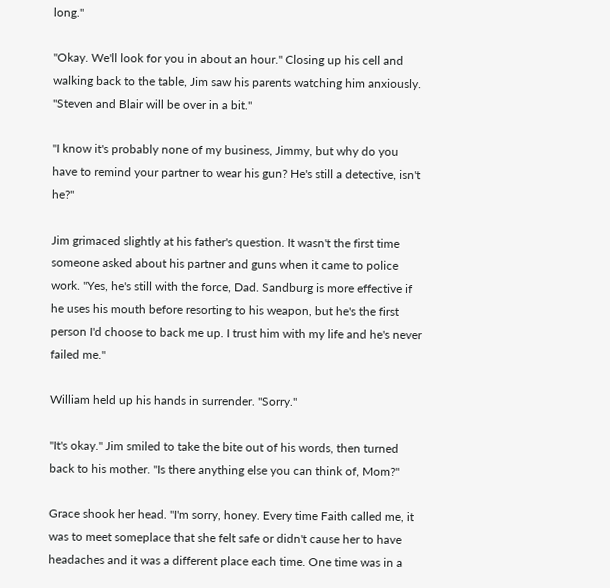long."

"Okay. We'll look for you in about an hour." Closing up his cell and walking back to the table, Jim saw his parents watching him anxiously. "Steven and Blair will be over in a bit."

"I know it's probably none of my business, Jimmy, but why do you have to remind your partner to wear his gun? He's still a detective, isn't he?"

Jim grimaced slightly at his father's question. It wasn't the first time someone asked about his partner and guns when it came to police work. "Yes, he's still with the force, Dad. Sandburg is more effective if he uses his mouth before resorting to his weapon, but he's the first person I'd choose to back me up. I trust him with my life and he's never failed me."

William held up his hands in surrender. "Sorry."

"It's okay." Jim smiled to take the bite out of his words, then turned back to his mother. "Is there anything else you can think of, Mom?"

Grace shook her head. "I'm sorry, honey. Every time Faith called me, it was to meet someplace that she felt safe or didn't cause her to have headaches and it was a different place each time. One time was in a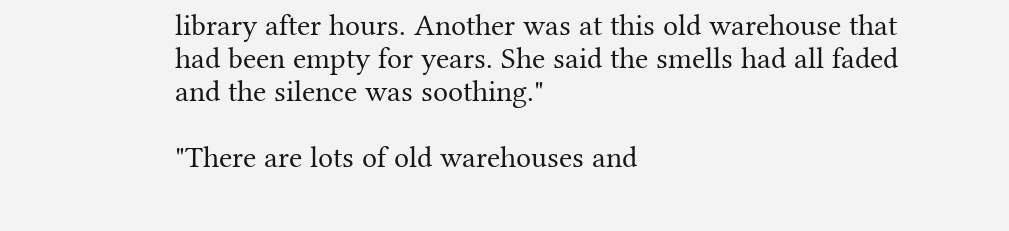library after hours. Another was at this old warehouse that had been empty for years. She said the smells had all faded and the silence was soothing."

"There are lots of old warehouses and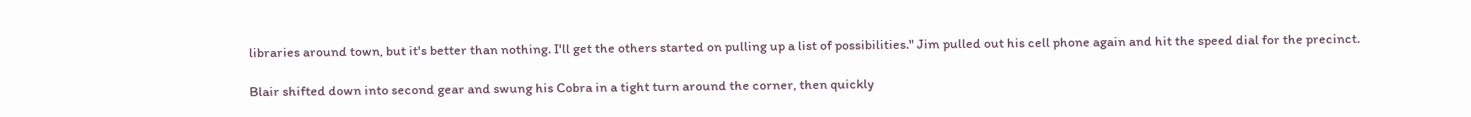libraries around town, but it's better than nothing. I'll get the others started on pulling up a list of possibilities." Jim pulled out his cell phone again and hit the speed dial for the precinct.

Blair shifted down into second gear and swung his Cobra in a tight turn around the corner, then quickly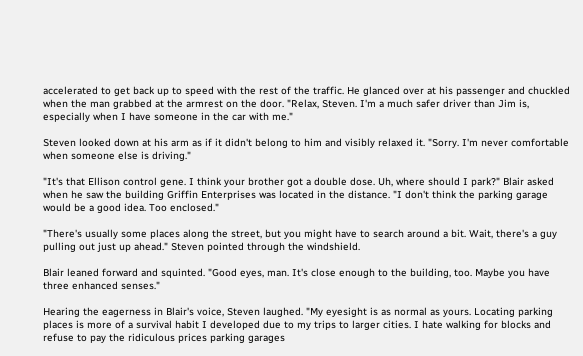accelerated to get back up to speed with the rest of the traffic. He glanced over at his passenger and chuckled when the man grabbed at the armrest on the door. "Relax, Steven. I'm a much safer driver than Jim is, especially when I have someone in the car with me."

Steven looked down at his arm as if it didn't belong to him and visibly relaxed it. "Sorry. I'm never comfortable when someone else is driving."

"It's that Ellison control gene. I think your brother got a double dose. Uh, where should I park?" Blair asked when he saw the building Griffin Enterprises was located in the distance. "I don't think the parking garage would be a good idea. Too enclosed."

"There's usually some places along the street, but you might have to search around a bit. Wait, there's a guy pulling out just up ahead." Steven pointed through the windshield.

Blair leaned forward and squinted. "Good eyes, man. It's close enough to the building, too. Maybe you have three enhanced senses."

Hearing the eagerness in Blair's voice, Steven laughed. "My eyesight is as normal as yours. Locating parking places is more of a survival habit I developed due to my trips to larger cities. I hate walking for blocks and refuse to pay the ridiculous prices parking garages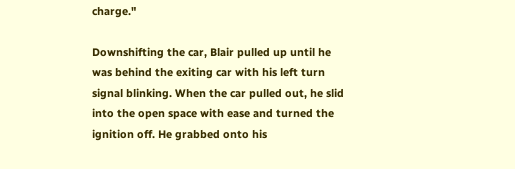charge."

Downshifting the car, Blair pulled up until he was behind the exiting car with his left turn signal blinking. When the car pulled out, he slid into the open space with ease and turned the ignition off. He grabbed onto his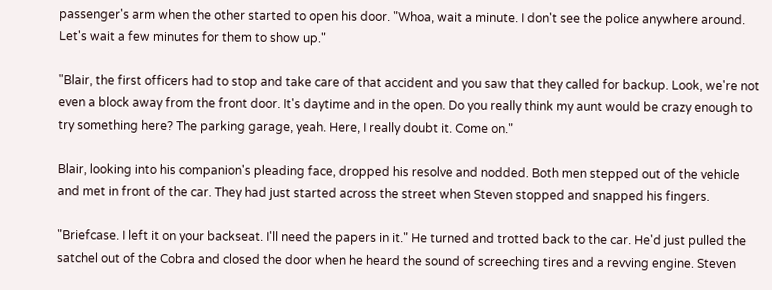passenger's arm when the other started to open his door. "Whoa, wait a minute. I don't see the police anywhere around. Let's wait a few minutes for them to show up."

"Blair, the first officers had to stop and take care of that accident and you saw that they called for backup. Look, we're not even a block away from the front door. It's daytime and in the open. Do you really think my aunt would be crazy enough to try something here? The parking garage, yeah. Here, I really doubt it. Come on."

Blair, looking into his companion's pleading face, dropped his resolve and nodded. Both men stepped out of the vehicle and met in front of the car. They had just started across the street when Steven stopped and snapped his fingers.

"Briefcase. I left it on your backseat. I'll need the papers in it." He turned and trotted back to the car. He'd just pulled the satchel out of the Cobra and closed the door when he heard the sound of screeching tires and a revving engine. Steven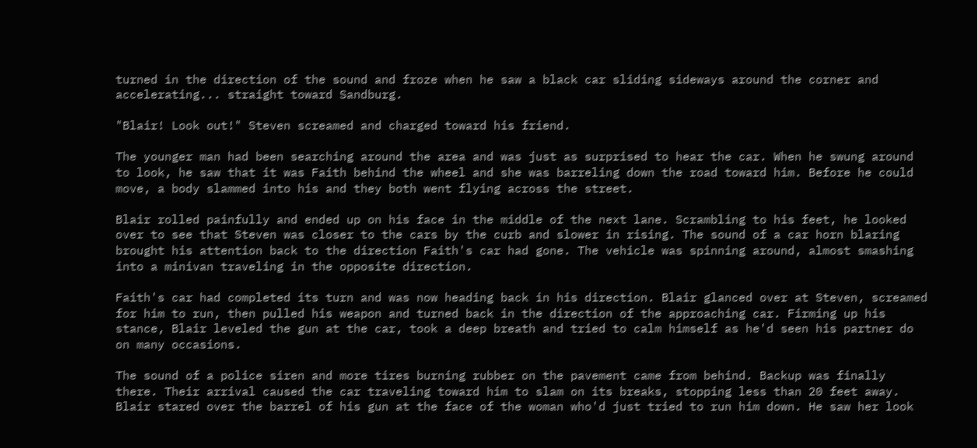turned in the direction of the sound and froze when he saw a black car sliding sideways around the corner and accelerating... straight toward Sandburg.

"Blair! Look out!" Steven screamed and charged toward his friend.

The younger man had been searching around the area and was just as surprised to hear the car. When he swung around to look, he saw that it was Faith behind the wheel and she was barreling down the road toward him. Before he could move, a body slammed into his and they both went flying across the street.

Blair rolled painfully and ended up on his face in the middle of the next lane. Scrambling to his feet, he looked over to see that Steven was closer to the cars by the curb and slower in rising. The sound of a car horn blaring brought his attention back to the direction Faith's car had gone. The vehicle was spinning around, almost smashing into a minivan traveling in the opposite direction.

Faith's car had completed its turn and was now heading back in his direction. Blair glanced over at Steven, screamed for him to run, then pulled his weapon and turned back in the direction of the approaching car. Firming up his stance, Blair leveled the gun at the car, took a deep breath and tried to calm himself as he'd seen his partner do on many occasions.

The sound of a police siren and more tires burning rubber on the pavement came from behind. Backup was finally there. Their arrival caused the car traveling toward him to slam on its breaks, stopping less than 20 feet away. Blair stared over the barrel of his gun at the face of the woman who'd just tried to run him down. He saw her look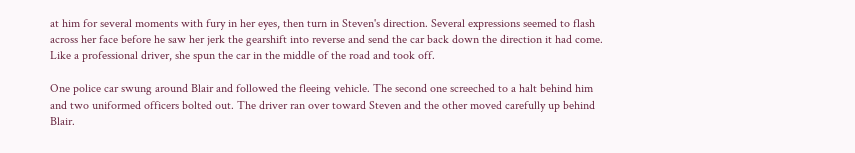at him for several moments with fury in her eyes, then turn in Steven's direction. Several expressions seemed to flash across her face before he saw her jerk the gearshift into reverse and send the car back down the direction it had come. Like a professional driver, she spun the car in the middle of the road and took off.

One police car swung around Blair and followed the fleeing vehicle. The second one screeched to a halt behind him and two uniformed officers bolted out. The driver ran over toward Steven and the other moved carefully up behind Blair.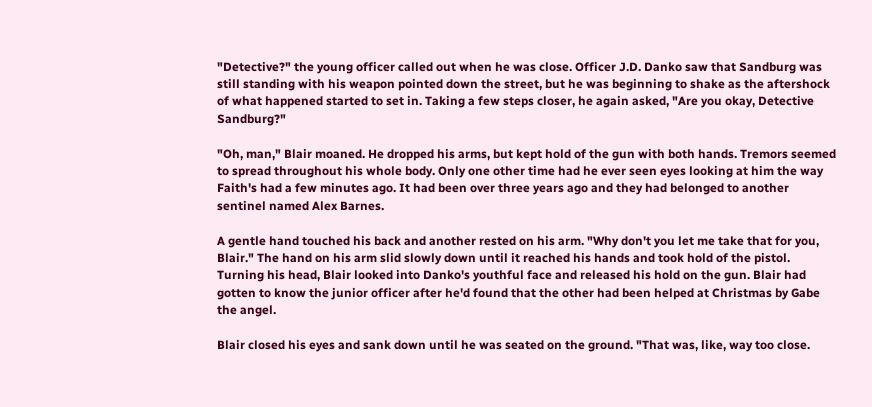"Detective?" the young officer called out when he was close. Officer J.D. Danko saw that Sandburg was still standing with his weapon pointed down the street, but he was beginning to shake as the aftershock of what happened started to set in. Taking a few steps closer, he again asked, "Are you okay, Detective Sandburg?"

"Oh, man," Blair moaned. He dropped his arms, but kept hold of the gun with both hands. Tremors seemed to spread throughout his whole body. Only one other time had he ever seen eyes looking at him the way Faith's had a few minutes ago. It had been over three years ago and they had belonged to another sentinel named Alex Barnes.

A gentle hand touched his back and another rested on his arm. "Why don't you let me take that for you, Blair." The hand on his arm slid slowly down until it reached his hands and took hold of the pistol. Turning his head, Blair looked into Danko's youthful face and released his hold on the gun. Blair had gotten to know the junior officer after he'd found that the other had been helped at Christmas by Gabe the angel.

Blair closed his eyes and sank down until he was seated on the ground. "That was, like, way too close.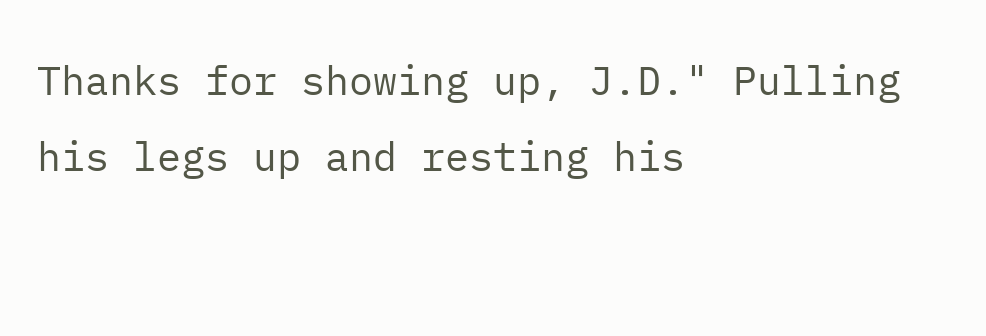Thanks for showing up, J.D." Pulling his legs up and resting his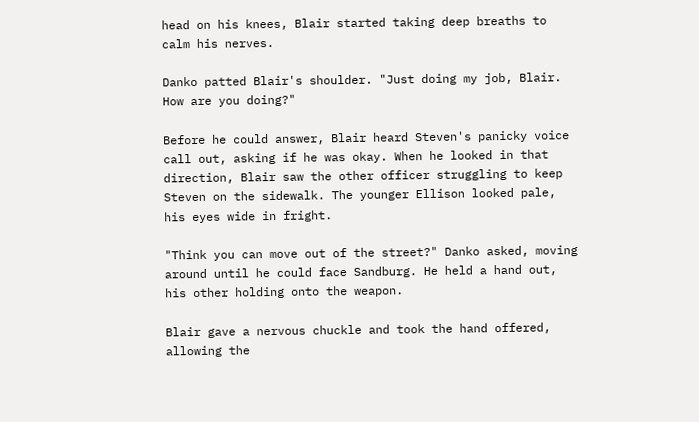head on his knees, Blair started taking deep breaths to calm his nerves.

Danko patted Blair's shoulder. "Just doing my job, Blair. How are you doing?"

Before he could answer, Blair heard Steven's panicky voice call out, asking if he was okay. When he looked in that direction, Blair saw the other officer struggling to keep Steven on the sidewalk. The younger Ellison looked pale, his eyes wide in fright.

"Think you can move out of the street?" Danko asked, moving around until he could face Sandburg. He held a hand out, his other holding onto the weapon.

Blair gave a nervous chuckle and took the hand offered, allowing the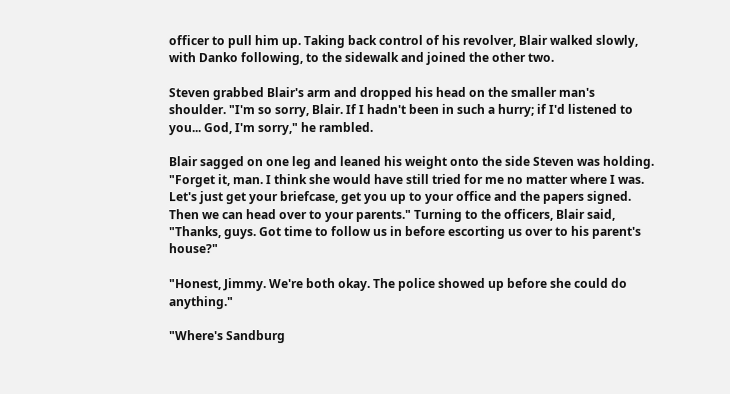officer to pull him up. Taking back control of his revolver, Blair walked slowly, with Danko following, to the sidewalk and joined the other two.

Steven grabbed Blair's arm and dropped his head on the smaller man's shoulder. "I'm so sorry, Blair. If I hadn't been in such a hurry; if I'd listened to you... God, I'm sorry," he rambled.

Blair sagged on one leg and leaned his weight onto the side Steven was holding. "Forget it, man. I think she would have still tried for me no matter where I was. Let's just get your briefcase, get you up to your office and the papers signed. Then we can head over to your parents." Turning to the officers, Blair said, "Thanks, guys. Got time to follow us in before escorting us over to his parent's house?"

"Honest, Jimmy. We're both okay. The police showed up before she could do anything."

"Where's Sandburg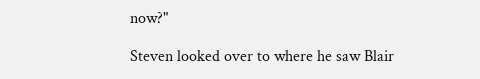now?"

Steven looked over to where he saw Blair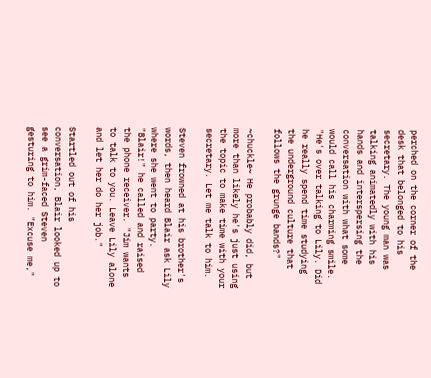perched on the corner of the desk that belonged to his secretary. The young man was talking animatedly with his hands and interspersing the conversation with what some would call his charming smile. "He's over talking to Lily. Did he really spend time studying the underground culture that follows the grunge bands?"

~chuckle~ He probably did, but more than likely he's just using the topic to make time with your secretary. Let me talk to him.

Steven frowned at his brother's words, then heard Blair ask Lily where she went to party. "Blair!" he called and raised the phone receiver. "Jim wants to talk to you. Leave Lily alone and let her do her job."

Startled out of his conversation, Blair looked up to see a grim-faced Steven gesturing to him. "Excuse me,"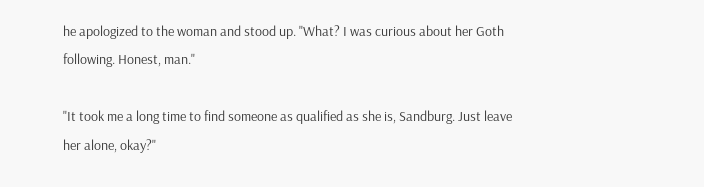he apologized to the woman and stood up. "What? I was curious about her Goth following. Honest, man."

"It took me a long time to find someone as qualified as she is, Sandburg. Just leave her alone, okay?"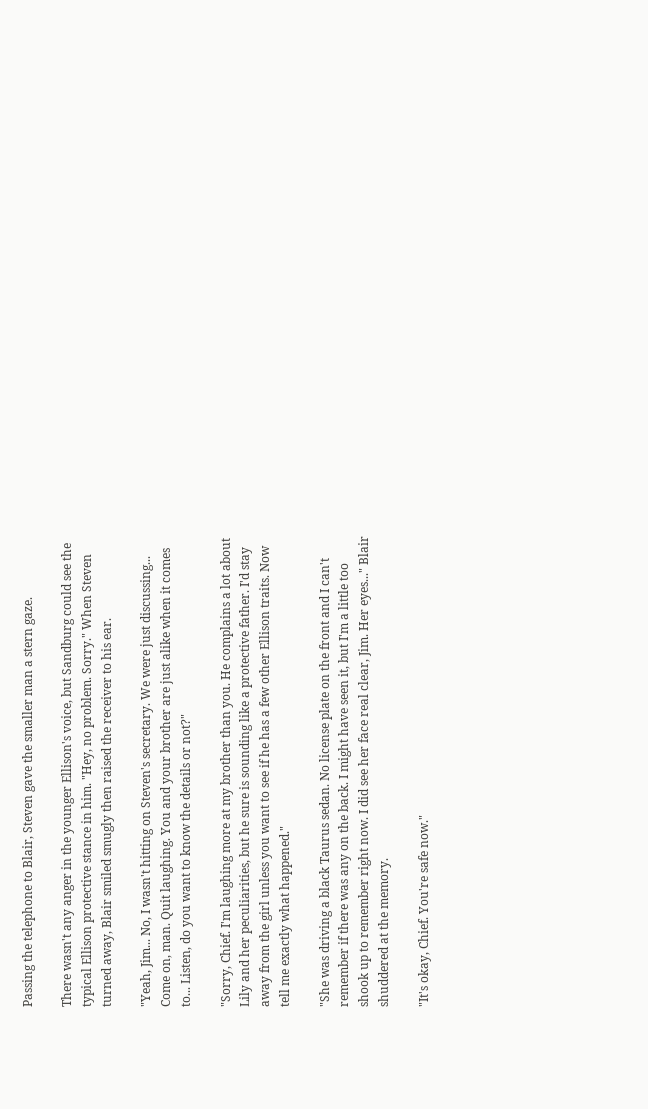Passing the telephone to Blair, Steven gave the smaller man a stern gaze.

There wasn't any anger in the younger Ellison's voice, but Sandburg could see the typical Ellison protective stance in him. "Hey, no problem. Sorry." When Steven turned away, Blair smiled smugly then raised the receiver to his ear.

"Yeah, Jim... No, I wasn't hitting on Steven's secretary. We were just discussing... Come on, man. Quit laughing. You and your brother are just alike when it comes to... Listen, do you want to know the details or not?"

"Sorry, Chief. I'm laughing more at my brother than you. He complains a lot about Lily and her peculiarities, but he sure is sounding like a protective father. I'd stay away from the girl unless you want to see if he has a few other Ellison traits. Now tell me exactly what happened."

"She was driving a black Taurus sedan. No license plate on the front and I can't remember if there was any on the back. I might have seen it, but I'm a little too shook up to remember right now. I did see her face real clear, Jim. Her eyes..." Blair shuddered at the memory.

"It's okay, Chief. You're safe now."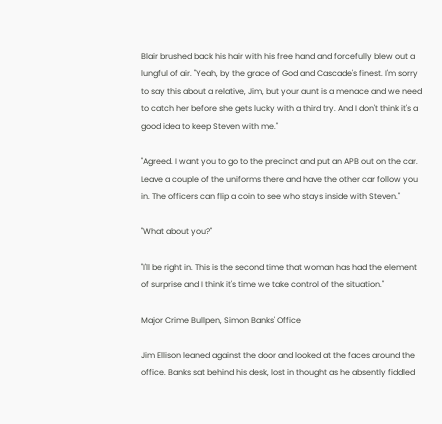Blair brushed back his hair with his free hand and forcefully blew out a lungful of air. "Yeah, by the grace of God and Cascade's finest. I'm sorry to say this about a relative, Jim, but your aunt is a menace and we need to catch her before she gets lucky with a third try. And I don't think it's a good idea to keep Steven with me."

"Agreed. I want you to go to the precinct and put an APB out on the car. Leave a couple of the uniforms there and have the other car follow you in. The officers can flip a coin to see who stays inside with Steven."

"What about you?"

"I'll be right in. This is the second time that woman has had the element of surprise and I think it's time we take control of the situation."

Major Crime Bullpen, Simon Banks' Office

Jim Ellison leaned against the door and looked at the faces around the office. Banks sat behind his desk, lost in thought as he absently fiddled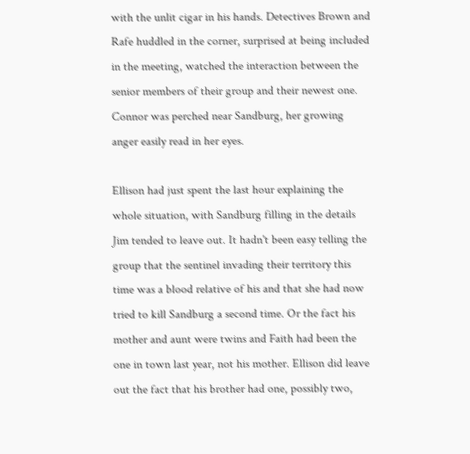with the unlit cigar in his hands. Detectives Brown and Rafe huddled in the corner, surprised at being included in the meeting, watched the interaction between the senior members of their group and their newest one. Connor was perched near Sandburg, her growing anger easily read in her eyes.

Ellison had just spent the last hour explaining the whole situation, with Sandburg filling in the details Jim tended to leave out. It hadn't been easy telling the group that the sentinel invading their territory this time was a blood relative of his and that she had now tried to kill Sandburg a second time. Or the fact his mother and aunt were twins and Faith had been the one in town last year, not his mother. Ellison did leave out the fact that his brother had one, possibly two,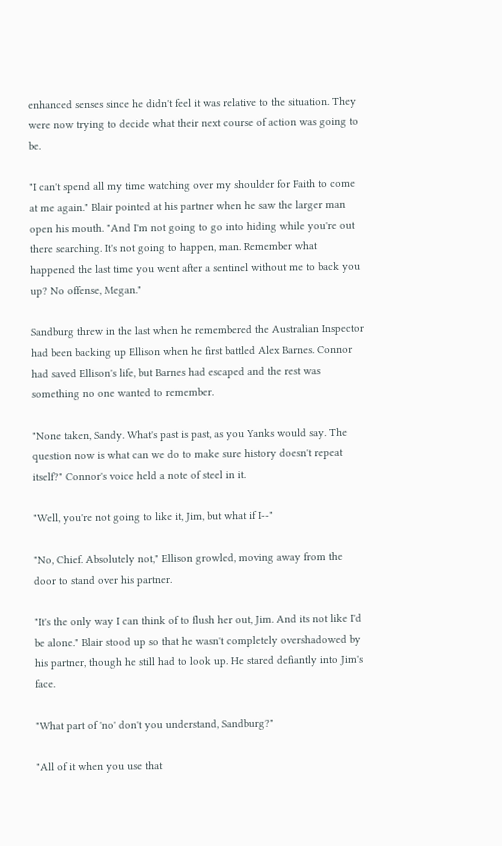enhanced senses since he didn't feel it was relative to the situation. They were now trying to decide what their next course of action was going to be.

"I can't spend all my time watching over my shoulder for Faith to come at me again." Blair pointed at his partner when he saw the larger man open his mouth. "And I'm not going to go into hiding while you're out there searching. It's not going to happen, man. Remember what happened the last time you went after a sentinel without me to back you up? No offense, Megan."

Sandburg threw in the last when he remembered the Australian Inspector had been backing up Ellison when he first battled Alex Barnes. Connor had saved Ellison's life, but Barnes had escaped and the rest was something no one wanted to remember.

"None taken, Sandy. What's past is past, as you Yanks would say. The question now is what can we do to make sure history doesn't repeat itself?" Connor's voice held a note of steel in it.

"Well, you're not going to like it, Jim, but what if I--"

"No, Chief. Absolutely not," Ellison growled, moving away from the door to stand over his partner.

"It's the only way I can think of to flush her out, Jim. And its not like I'd be alone." Blair stood up so that he wasn't completely overshadowed by his partner, though he still had to look up. He stared defiantly into Jim's face.

"What part of 'no' don't you understand, Sandburg?"

"All of it when you use that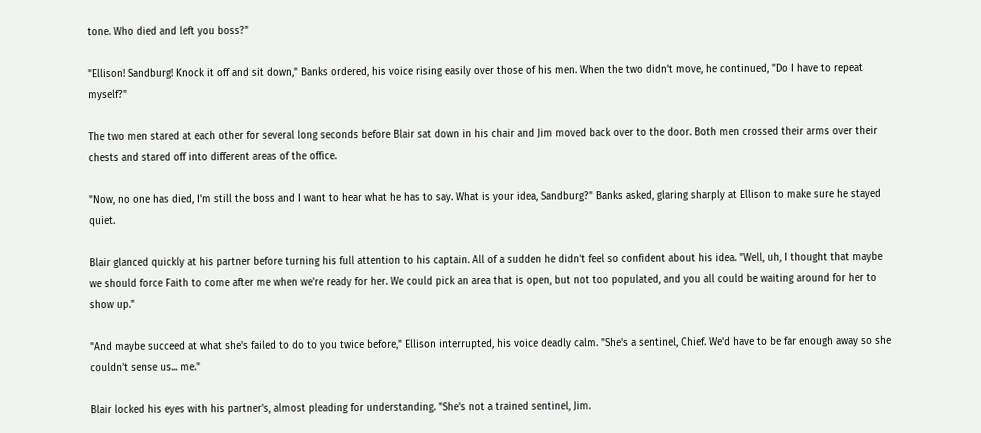tone. Who died and left you boss?"

"Ellison! Sandburg! Knock it off and sit down," Banks ordered, his voice rising easily over those of his men. When the two didn't move, he continued, "Do I have to repeat myself?"

The two men stared at each other for several long seconds before Blair sat down in his chair and Jim moved back over to the door. Both men crossed their arms over their chests and stared off into different areas of the office.

"Now, no one has died, I'm still the boss and I want to hear what he has to say. What is your idea, Sandburg?" Banks asked, glaring sharply at Ellison to make sure he stayed quiet.

Blair glanced quickly at his partner before turning his full attention to his captain. All of a sudden he didn't feel so confident about his idea. "Well, uh, I thought that maybe we should force Faith to come after me when we're ready for her. We could pick an area that is open, but not too populated, and you all could be waiting around for her to show up."

"And maybe succeed at what she's failed to do to you twice before," Ellison interrupted, his voice deadly calm. "She's a sentinel, Chief. We'd have to be far enough away so she couldn't sense us... me."

Blair locked his eyes with his partner's, almost pleading for understanding. "She's not a trained sentinel, Jim.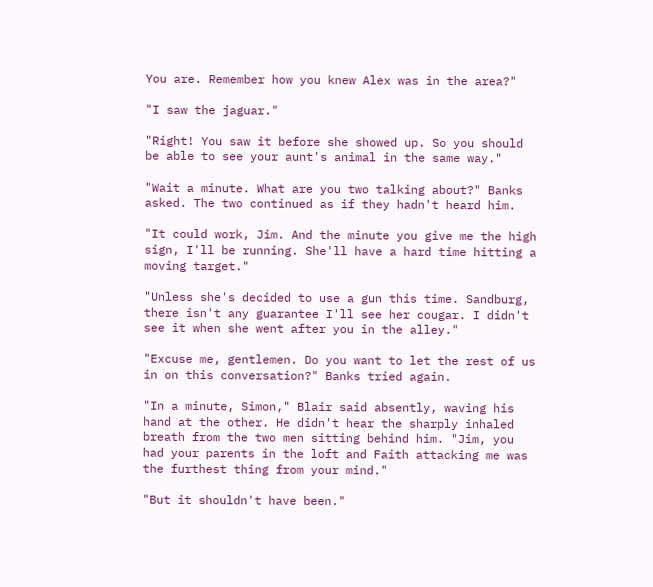You are. Remember how you knew Alex was in the area?"

"I saw the jaguar."

"Right! You saw it before she showed up. So you should be able to see your aunt's animal in the same way."

"Wait a minute. What are you two talking about?" Banks asked. The two continued as if they hadn't heard him.

"It could work, Jim. And the minute you give me the high sign, I'll be running. She'll have a hard time hitting a moving target."

"Unless she's decided to use a gun this time. Sandburg, there isn't any guarantee I'll see her cougar. I didn't see it when she went after you in the alley."

"Excuse me, gentlemen. Do you want to let the rest of us in on this conversation?" Banks tried again.

"In a minute, Simon," Blair said absently, waving his hand at the other. He didn't hear the sharply inhaled breath from the two men sitting behind him. "Jim, you had your parents in the loft and Faith attacking me was the furthest thing from your mind."

"But it shouldn't have been."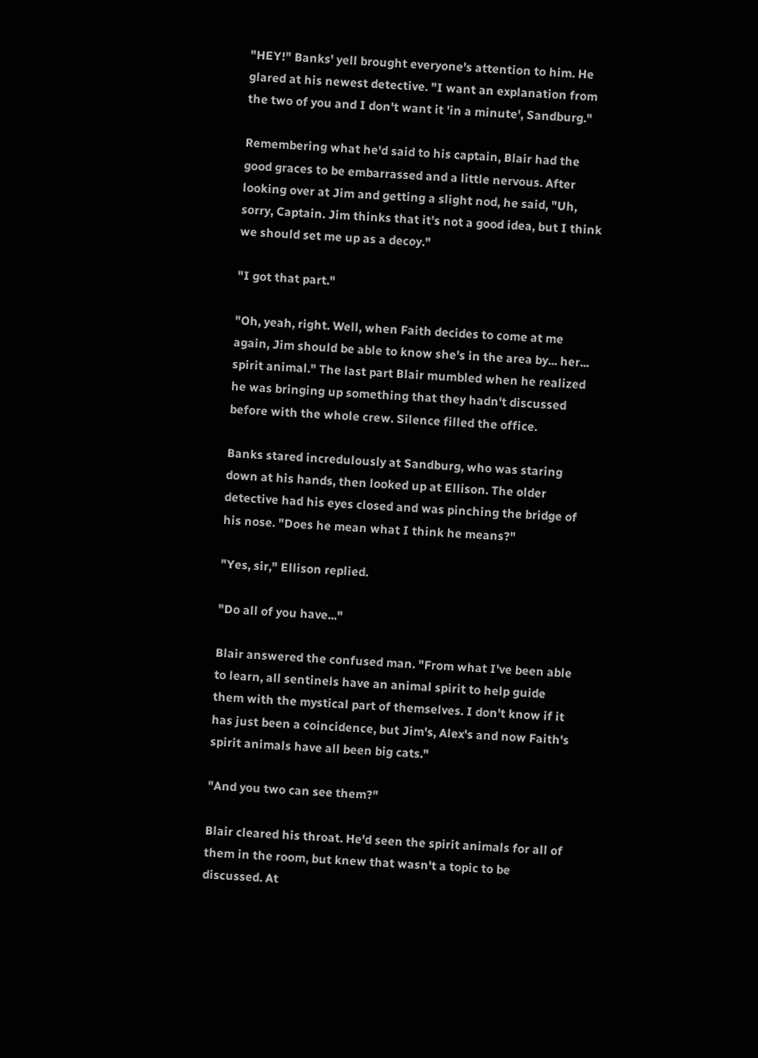"HEY!" Banks' yell brought everyone's attention to him. He glared at his newest detective. "I want an explanation from the two of you and I don't want it 'in a minute', Sandburg."

Remembering what he'd said to his captain, Blair had the good graces to be embarrassed and a little nervous. After looking over at Jim and getting a slight nod, he said, "Uh, sorry, Captain. Jim thinks that it's not a good idea, but I think we should set me up as a decoy."

"I got that part."

"Oh, yeah, right. Well, when Faith decides to come at me again, Jim should be able to know she's in the area by... her... spirit animal." The last part Blair mumbled when he realized he was bringing up something that they hadn't discussed before with the whole crew. Silence filled the office.

Banks stared incredulously at Sandburg, who was staring down at his hands, then looked up at Ellison. The older detective had his eyes closed and was pinching the bridge of his nose. "Does he mean what I think he means?"

"Yes, sir," Ellison replied.

"Do all of you have..."

Blair answered the confused man. "From what I've been able to learn, all sentinels have an animal spirit to help guide them with the mystical part of themselves. I don't know if it has just been a coincidence, but Jim's, Alex's and now Faith's spirit animals have all been big cats."

"And you two can see them?"

Blair cleared his throat. He'd seen the spirit animals for all of them in the room, but knew that wasn't a topic to be discussed. At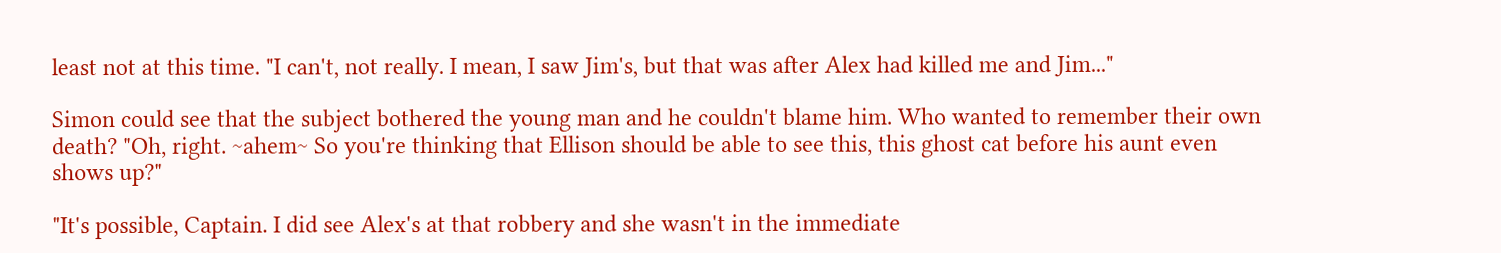least not at this time. "I can't, not really. I mean, I saw Jim's, but that was after Alex had killed me and Jim..."

Simon could see that the subject bothered the young man and he couldn't blame him. Who wanted to remember their own death? "Oh, right. ~ahem~ So you're thinking that Ellison should be able to see this, this ghost cat before his aunt even shows up?"

"It's possible, Captain. I did see Alex's at that robbery and she wasn't in the immediate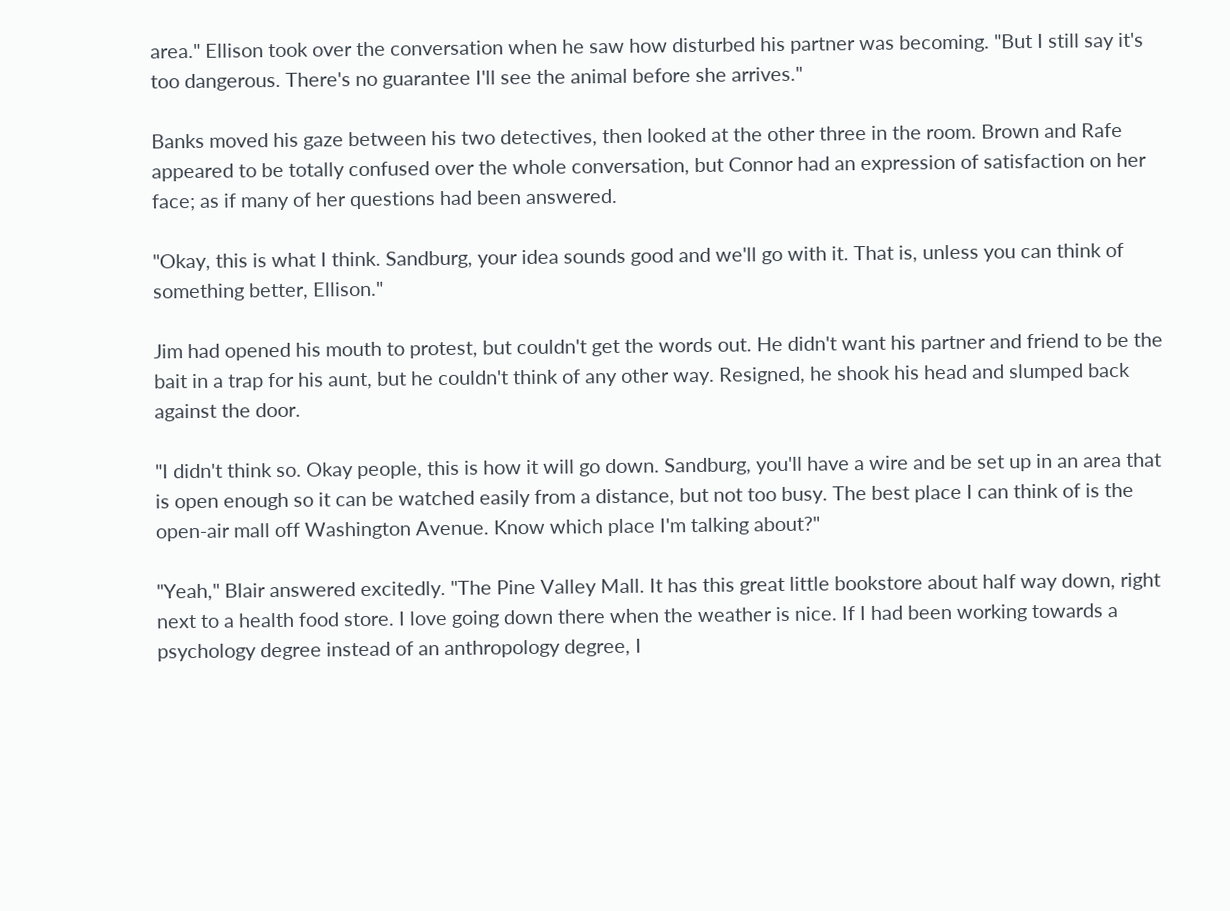area." Ellison took over the conversation when he saw how disturbed his partner was becoming. "But I still say it's too dangerous. There's no guarantee I'll see the animal before she arrives."

Banks moved his gaze between his two detectives, then looked at the other three in the room. Brown and Rafe appeared to be totally confused over the whole conversation, but Connor had an expression of satisfaction on her face; as if many of her questions had been answered.

"Okay, this is what I think. Sandburg, your idea sounds good and we'll go with it. That is, unless you can think of something better, Ellison."

Jim had opened his mouth to protest, but couldn't get the words out. He didn't want his partner and friend to be the bait in a trap for his aunt, but he couldn't think of any other way. Resigned, he shook his head and slumped back against the door.

"I didn't think so. Okay people, this is how it will go down. Sandburg, you'll have a wire and be set up in an area that is open enough so it can be watched easily from a distance, but not too busy. The best place I can think of is the open-air mall off Washington Avenue. Know which place I'm talking about?"

"Yeah," Blair answered excitedly. "The Pine Valley Mall. It has this great little bookstore about half way down, right next to a health food store. I love going down there when the weather is nice. If I had been working towards a psychology degree instead of an anthropology degree, I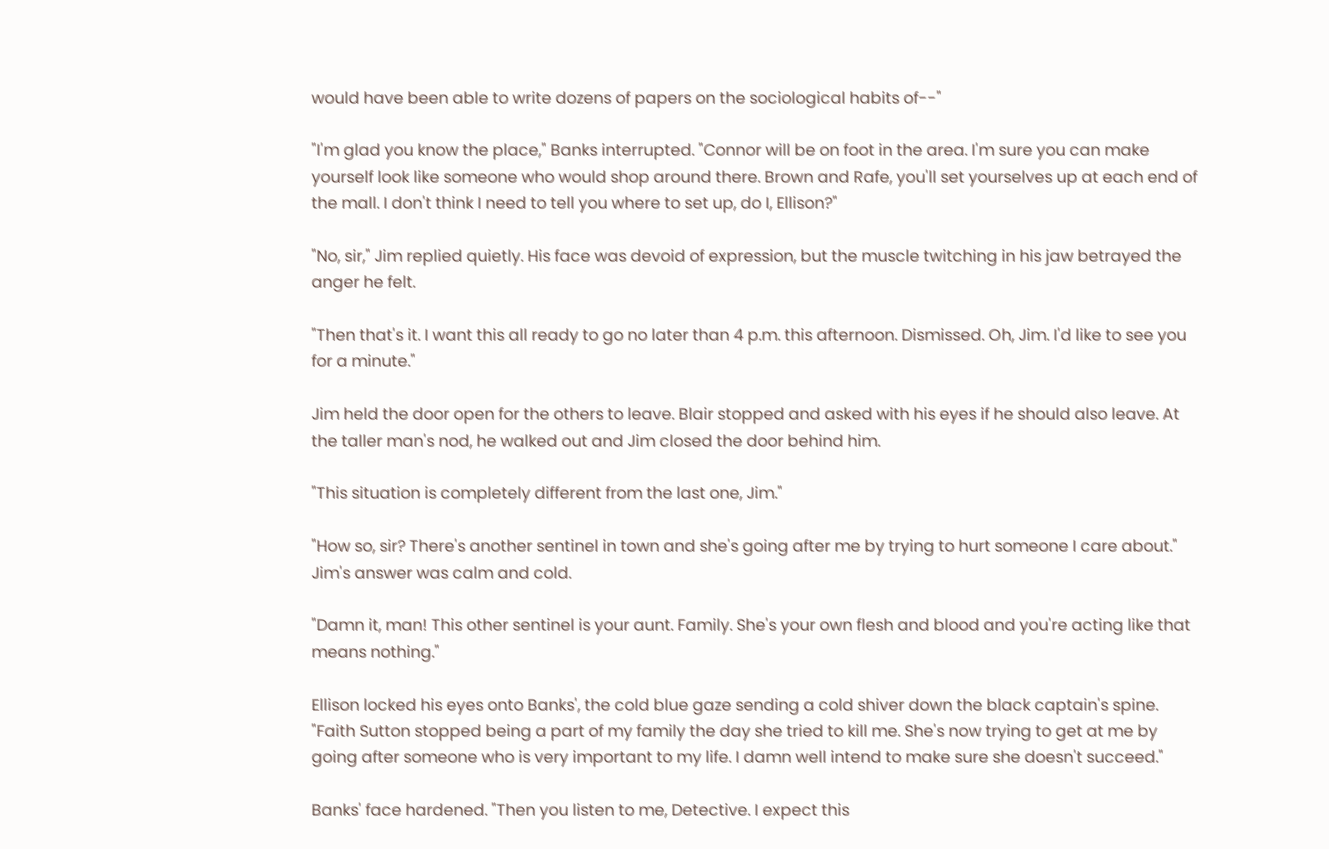would have been able to write dozens of papers on the sociological habits of--"

"I'm glad you know the place," Banks interrupted. "Connor will be on foot in the area. I'm sure you can make yourself look like someone who would shop around there. Brown and Rafe, you'll set yourselves up at each end of the mall. I don't think I need to tell you where to set up, do I, Ellison?"

"No, sir," Jim replied quietly. His face was devoid of expression, but the muscle twitching in his jaw betrayed the anger he felt.

"Then that's it. I want this all ready to go no later than 4 p.m. this afternoon. Dismissed. Oh, Jim. I'd like to see you for a minute."

Jim held the door open for the others to leave. Blair stopped and asked with his eyes if he should also leave. At the taller man's nod, he walked out and Jim closed the door behind him.

"This situation is completely different from the last one, Jim."

"How so, sir? There's another sentinel in town and she's going after me by trying to hurt someone I care about." Jim's answer was calm and cold.

"Damn it, man! This other sentinel is your aunt. Family. She's your own flesh and blood and you're acting like that means nothing."

Ellison locked his eyes onto Banks', the cold blue gaze sending a cold shiver down the black captain's spine. "Faith Sutton stopped being a part of my family the day she tried to kill me. She's now trying to get at me by going after someone who is very important to my life. I damn well intend to make sure she doesn't succeed."

Banks' face hardened. "Then you listen to me, Detective. I expect this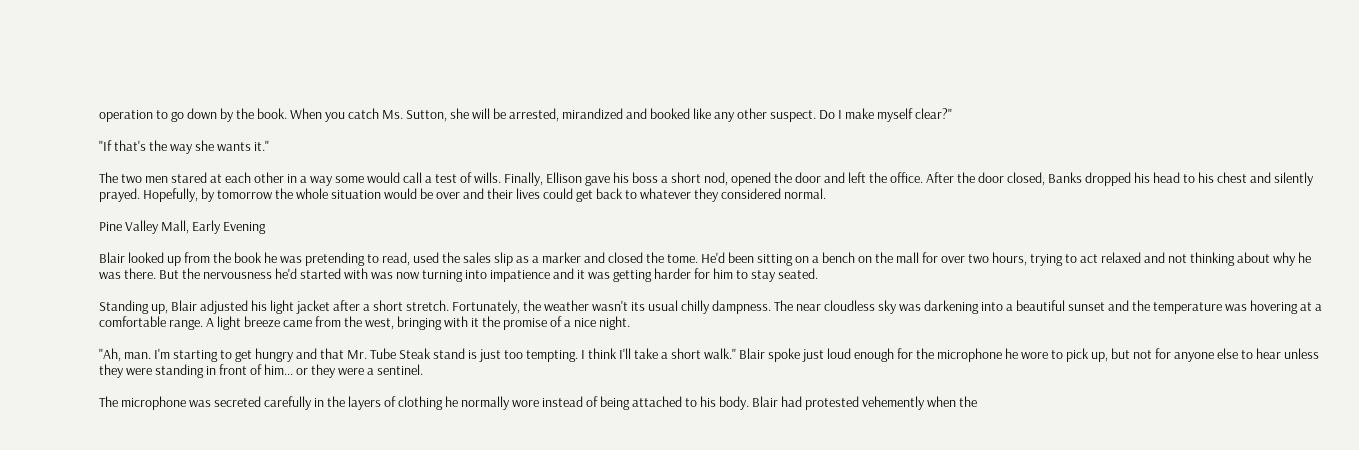operation to go down by the book. When you catch Ms. Sutton, she will be arrested, mirandized and booked like any other suspect. Do I make myself clear?"

"If that's the way she wants it."

The two men stared at each other in a way some would call a test of wills. Finally, Ellison gave his boss a short nod, opened the door and left the office. After the door closed, Banks dropped his head to his chest and silently prayed. Hopefully, by tomorrow the whole situation would be over and their lives could get back to whatever they considered normal.

Pine Valley Mall, Early Evening

Blair looked up from the book he was pretending to read, used the sales slip as a marker and closed the tome. He'd been sitting on a bench on the mall for over two hours, trying to act relaxed and not thinking about why he was there. But the nervousness he'd started with was now turning into impatience and it was getting harder for him to stay seated.

Standing up, Blair adjusted his light jacket after a short stretch. Fortunately, the weather wasn't its usual chilly dampness. The near cloudless sky was darkening into a beautiful sunset and the temperature was hovering at a comfortable range. A light breeze came from the west, bringing with it the promise of a nice night.

"Ah, man. I'm starting to get hungry and that Mr. Tube Steak stand is just too tempting. I think I'll take a short walk." Blair spoke just loud enough for the microphone he wore to pick up, but not for anyone else to hear unless they were standing in front of him... or they were a sentinel.

The microphone was secreted carefully in the layers of clothing he normally wore instead of being attached to his body. Blair had protested vehemently when the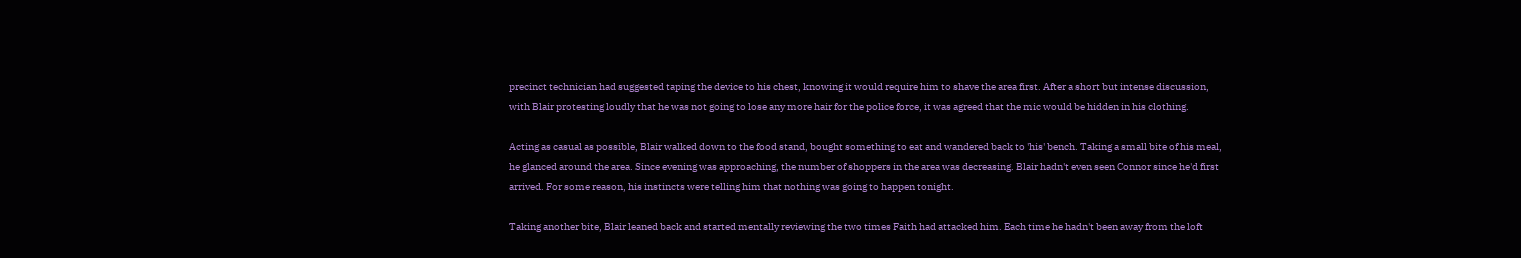precinct technician had suggested taping the device to his chest, knowing it would require him to shave the area first. After a short but intense discussion, with Blair protesting loudly that he was not going to lose any more hair for the police force, it was agreed that the mic would be hidden in his clothing.

Acting as casual as possible, Blair walked down to the food stand, bought something to eat and wandered back to 'his' bench. Taking a small bite of his meal, he glanced around the area. Since evening was approaching, the number of shoppers in the area was decreasing. Blair hadn't even seen Connor since he'd first arrived. For some reason, his instincts were telling him that nothing was going to happen tonight.

Taking another bite, Blair leaned back and started mentally reviewing the two times Faith had attacked him. Each time he hadn't been away from the loft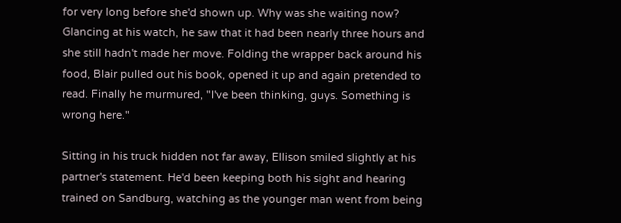for very long before she'd shown up. Why was she waiting now? Glancing at his watch, he saw that it had been nearly three hours and she still hadn't made her move. Folding the wrapper back around his food, Blair pulled out his book, opened it up and again pretended to read. Finally he murmured, "I've been thinking, guys. Something is wrong here."

Sitting in his truck hidden not far away, Ellison smiled slightly at his partner's statement. He'd been keeping both his sight and hearing trained on Sandburg, watching as the younger man went from being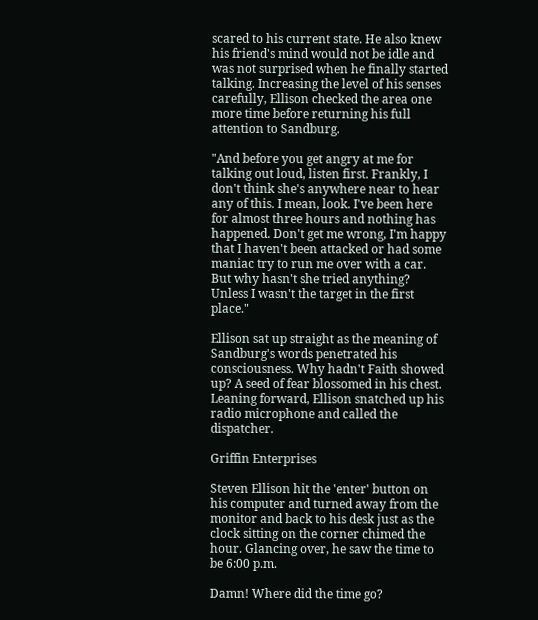scared to his current state. He also knew his friend's mind would not be idle and was not surprised when he finally started talking. Increasing the level of his senses carefully, Ellison checked the area one more time before returning his full attention to Sandburg.

"And before you get angry at me for talking out loud, listen first. Frankly, I don't think she's anywhere near to hear any of this. I mean, look. I've been here for almost three hours and nothing has happened. Don't get me wrong, I'm happy that I haven't been attacked or had some maniac try to run me over with a car. But why hasn't she tried anything? Unless I wasn't the target in the first place."

Ellison sat up straight as the meaning of Sandburg's words penetrated his consciousness. Why hadn't Faith showed up? A seed of fear blossomed in his chest. Leaning forward, Ellison snatched up his radio microphone and called the dispatcher.

Griffin Enterprises

Steven Ellison hit the 'enter' button on his computer and turned away from the monitor and back to his desk just as the clock sitting on the corner chimed the hour. Glancing over, he saw the time to be 6:00 p.m.

Damn! Where did the time go?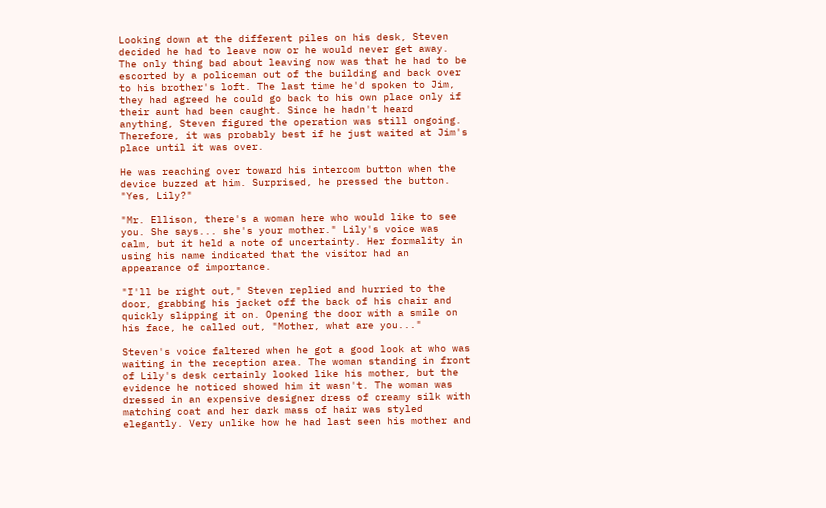Looking down at the different piles on his desk, Steven decided he had to leave now or he would never get away. The only thing bad about leaving now was that he had to be escorted by a policeman out of the building and back over to his brother's loft. The last time he'd spoken to Jim, they had agreed he could go back to his own place only if their aunt had been caught. Since he hadn't heard anything, Steven figured the operation was still ongoing. Therefore, it was probably best if he just waited at Jim's place until it was over.

He was reaching over toward his intercom button when the device buzzed at him. Surprised, he pressed the button. "Yes, Lily?"

"Mr. Ellison, there's a woman here who would like to see you. She says... she's your mother." Lily's voice was calm, but it held a note of uncertainty. Her formality in using his name indicated that the visitor had an appearance of importance.

"I'll be right out," Steven replied and hurried to the door, grabbing his jacket off the back of his chair and quickly slipping it on. Opening the door with a smile on his face, he called out, "Mother, what are you..."

Steven's voice faltered when he got a good look at who was waiting in the reception area. The woman standing in front of Lily's desk certainly looked like his mother, but the evidence he noticed showed him it wasn't. The woman was dressed in an expensive designer dress of creamy silk with matching coat and her dark mass of hair was styled elegantly. Very unlike how he had last seen his mother and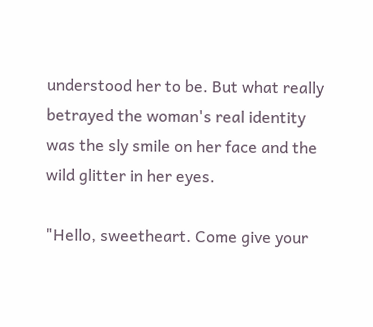understood her to be. But what really betrayed the woman's real identity was the sly smile on her face and the wild glitter in her eyes.

"Hello, sweetheart. Come give your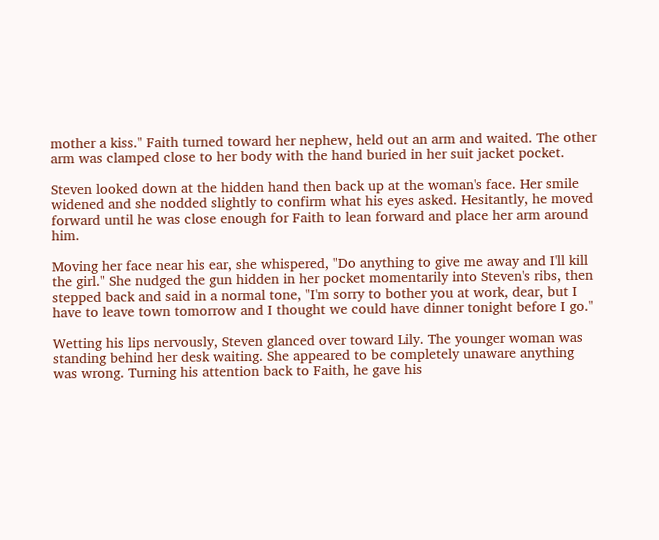mother a kiss." Faith turned toward her nephew, held out an arm and waited. The other arm was clamped close to her body with the hand buried in her suit jacket pocket.

Steven looked down at the hidden hand then back up at the woman's face. Her smile widened and she nodded slightly to confirm what his eyes asked. Hesitantly, he moved forward until he was close enough for Faith to lean forward and place her arm around him.

Moving her face near his ear, she whispered, "Do anything to give me away and I'll kill the girl." She nudged the gun hidden in her pocket momentarily into Steven's ribs, then stepped back and said in a normal tone, "I'm sorry to bother you at work, dear, but I have to leave town tomorrow and I thought we could have dinner tonight before I go."

Wetting his lips nervously, Steven glanced over toward Lily. The younger woman was standing behind her desk waiting. She appeared to be completely unaware anything was wrong. Turning his attention back to Faith, he gave his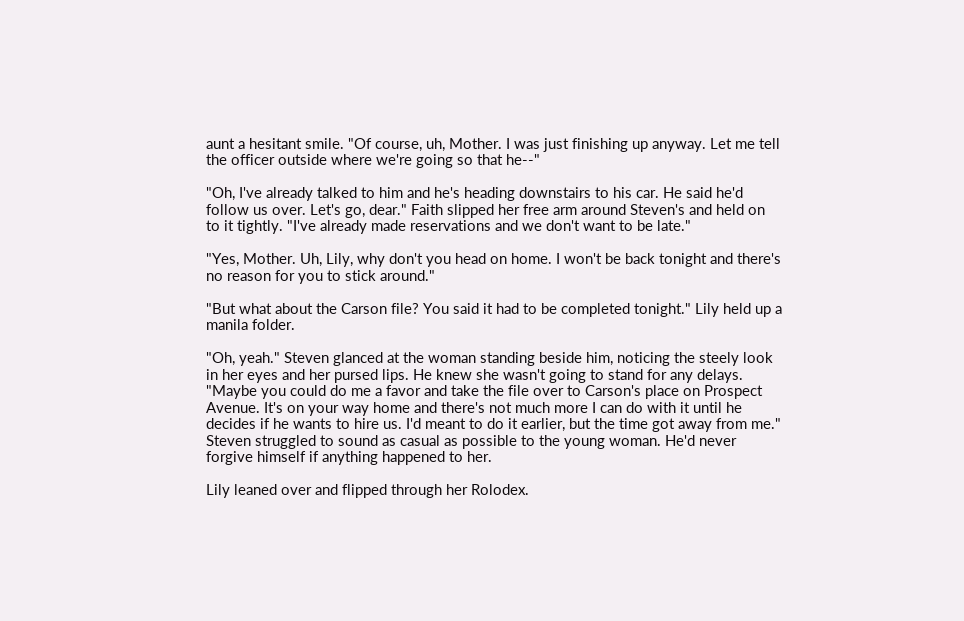aunt a hesitant smile. "Of course, uh, Mother. I was just finishing up anyway. Let me tell the officer outside where we're going so that he--"

"Oh, I've already talked to him and he's heading downstairs to his car. He said he'd follow us over. Let's go, dear." Faith slipped her free arm around Steven's and held on to it tightly. "I've already made reservations and we don't want to be late."

"Yes, Mother. Uh, Lily, why don't you head on home. I won't be back tonight and there's no reason for you to stick around."

"But what about the Carson file? You said it had to be completed tonight." Lily held up a manila folder.

"Oh, yeah." Steven glanced at the woman standing beside him, noticing the steely look in her eyes and her pursed lips. He knew she wasn't going to stand for any delays. "Maybe you could do me a favor and take the file over to Carson's place on Prospect Avenue. It's on your way home and there's not much more I can do with it until he decides if he wants to hire us. I'd meant to do it earlier, but the time got away from me." Steven struggled to sound as casual as possible to the young woman. He'd never forgive himself if anything happened to her.

Lily leaned over and flipped through her Rolodex.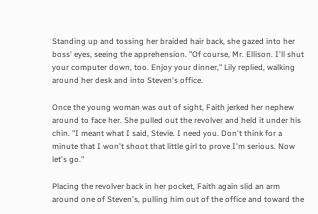Standing up and tossing her braided hair back, she gazed into her boss' eyes, seeing the apprehension. "Of course, Mr. Ellison. I'll shut your computer down, too. Enjoy your dinner," Lily replied, walking around her desk and into Steven's office.

Once the young woman was out of sight, Faith jerked her nephew around to face her. She pulled out the revolver and held it under his chin. "I meant what I said, Stevie. I need you. Don't think for a minute that I won't shoot that little girl to prove I'm serious. Now let's go."

Placing the revolver back in her pocket, Faith again slid an arm around one of Steven's, pulling him out of the office and toward the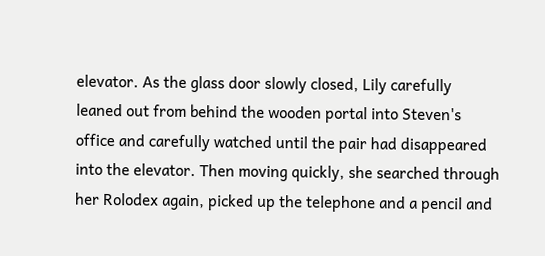elevator. As the glass door slowly closed, Lily carefully leaned out from behind the wooden portal into Steven's office and carefully watched until the pair had disappeared into the elevator. Then moving quickly, she searched through her Rolodex again, picked up the telephone and a pencil and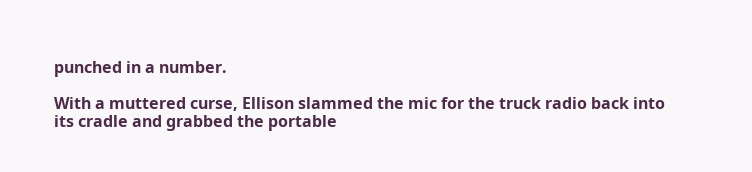punched in a number.

With a muttered curse, Ellison slammed the mic for the truck radio back into its cradle and grabbed the portable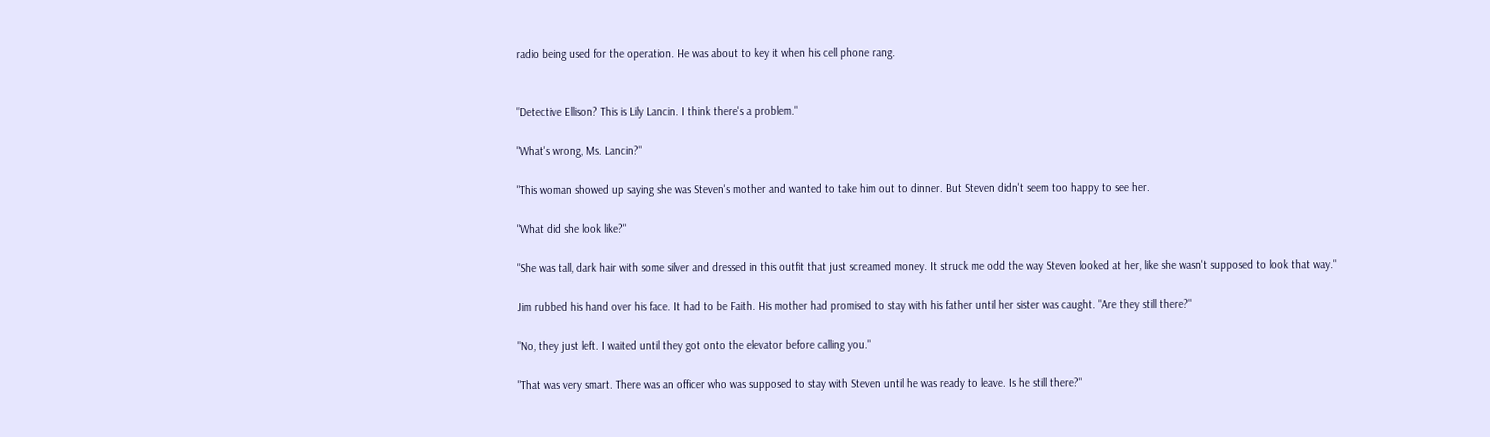radio being used for the operation. He was about to key it when his cell phone rang.


"Detective Ellison? This is Lily Lancin. I think there's a problem."

"What's wrong, Ms. Lancin?"

"This woman showed up saying she was Steven's mother and wanted to take him out to dinner. But Steven didn't seem too happy to see her.

"What did she look like?"

"She was tall, dark hair with some silver and dressed in this outfit that just screamed money. It struck me odd the way Steven looked at her, like she wasn't supposed to look that way."

Jim rubbed his hand over his face. It had to be Faith. His mother had promised to stay with his father until her sister was caught. "Are they still there?"

"No, they just left. I waited until they got onto the elevator before calling you."

"That was very smart. There was an officer who was supposed to stay with Steven until he was ready to leave. Is he still there?"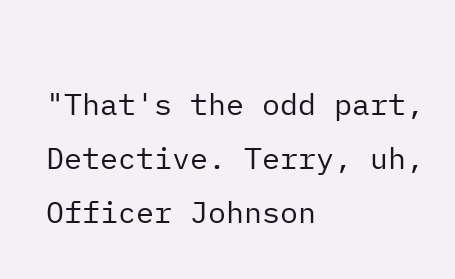"That's the odd part, Detective. Terry, uh, Officer Johnson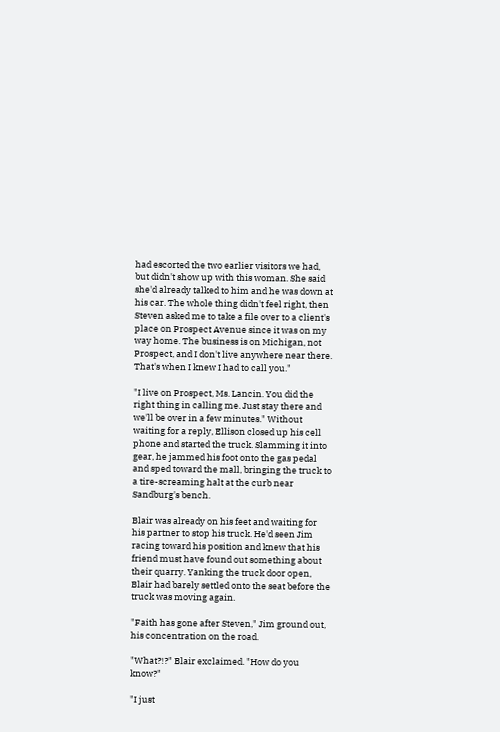had escorted the two earlier visitors we had, but didn't show up with this woman. She said she'd already talked to him and he was down at his car. The whole thing didn't feel right, then Steven asked me to take a file over to a client's place on Prospect Avenue since it was on my way home. The business is on Michigan, not Prospect, and I don't live anywhere near there. That's when I knew I had to call you."

"I live on Prospect, Ms. Lancin. You did the right thing in calling me. Just stay there and we'll be over in a few minutes." Without waiting for a reply, Ellison closed up his cell phone and started the truck. Slamming it into gear, he jammed his foot onto the gas pedal and sped toward the mall, bringing the truck to a tire-screaming halt at the curb near Sandburg's bench.

Blair was already on his feet and waiting for his partner to stop his truck. He'd seen Jim racing toward his position and knew that his friend must have found out something about their quarry. Yanking the truck door open, Blair had barely settled onto the seat before the truck was moving again.

"Faith has gone after Steven," Jim ground out, his concentration on the road.

"What?!?" Blair exclaimed. "How do you know?"

"I just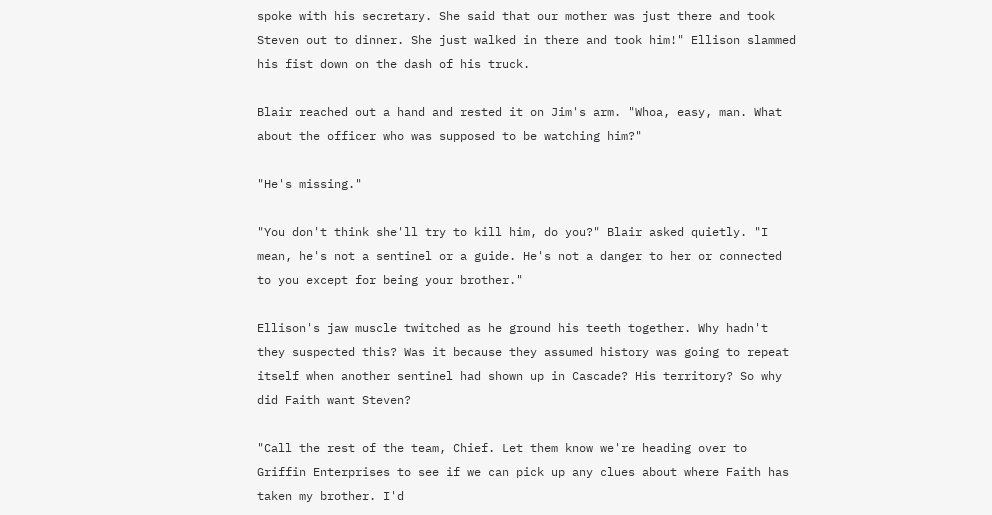spoke with his secretary. She said that our mother was just there and took Steven out to dinner. She just walked in there and took him!" Ellison slammed his fist down on the dash of his truck.

Blair reached out a hand and rested it on Jim's arm. "Whoa, easy, man. What about the officer who was supposed to be watching him?"

"He's missing."

"You don't think she'll try to kill him, do you?" Blair asked quietly. "I mean, he's not a sentinel or a guide. He's not a danger to her or connected to you except for being your brother."

Ellison's jaw muscle twitched as he ground his teeth together. Why hadn't they suspected this? Was it because they assumed history was going to repeat itself when another sentinel had shown up in Cascade? His territory? So why did Faith want Steven?

"Call the rest of the team, Chief. Let them know we're heading over to Griffin Enterprises to see if we can pick up any clues about where Faith has taken my brother. I'd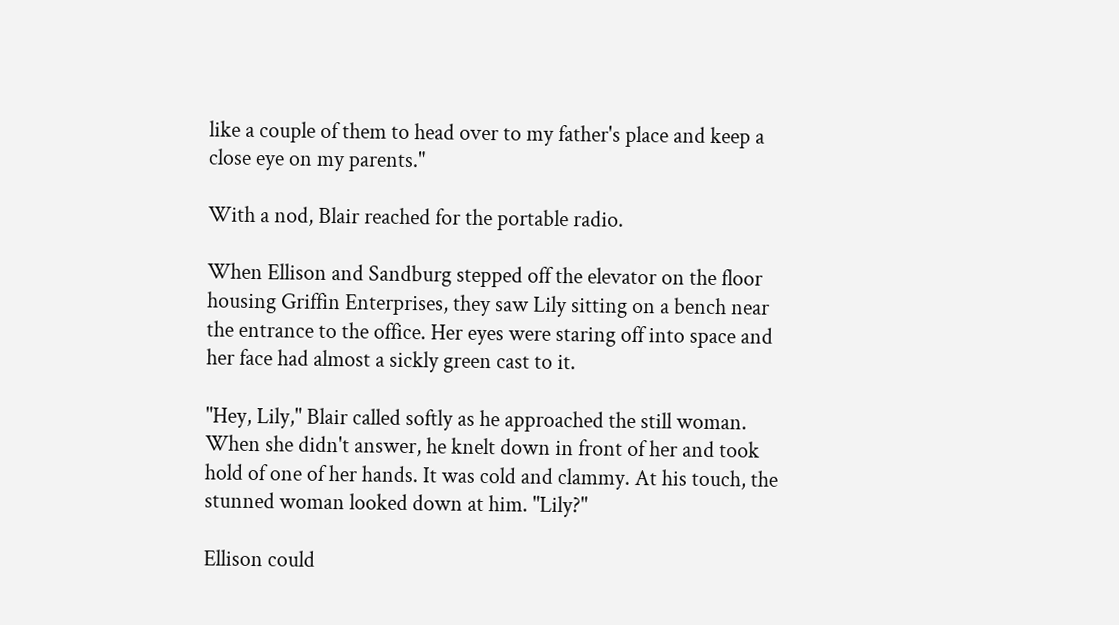like a couple of them to head over to my father's place and keep a close eye on my parents."

With a nod, Blair reached for the portable radio.

When Ellison and Sandburg stepped off the elevator on the floor housing Griffin Enterprises, they saw Lily sitting on a bench near the entrance to the office. Her eyes were staring off into space and her face had almost a sickly green cast to it.

"Hey, Lily," Blair called softly as he approached the still woman. When she didn't answer, he knelt down in front of her and took hold of one of her hands. It was cold and clammy. At his touch, the stunned woman looked down at him. "Lily?"

Ellison could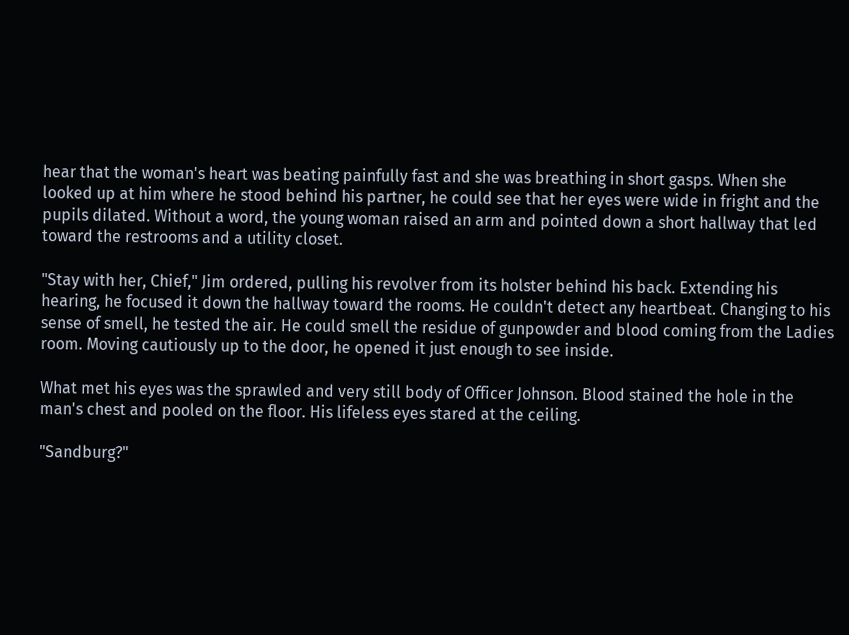hear that the woman's heart was beating painfully fast and she was breathing in short gasps. When she looked up at him where he stood behind his partner, he could see that her eyes were wide in fright and the pupils dilated. Without a word, the young woman raised an arm and pointed down a short hallway that led toward the restrooms and a utility closet.

"Stay with her, Chief," Jim ordered, pulling his revolver from its holster behind his back. Extending his hearing, he focused it down the hallway toward the rooms. He couldn't detect any heartbeat. Changing to his sense of smell, he tested the air. He could smell the residue of gunpowder and blood coming from the Ladies room. Moving cautiously up to the door, he opened it just enough to see inside.

What met his eyes was the sprawled and very still body of Officer Johnson. Blood stained the hole in the man's chest and pooled on the floor. His lifeless eyes stared at the ceiling.

"Sandburg?"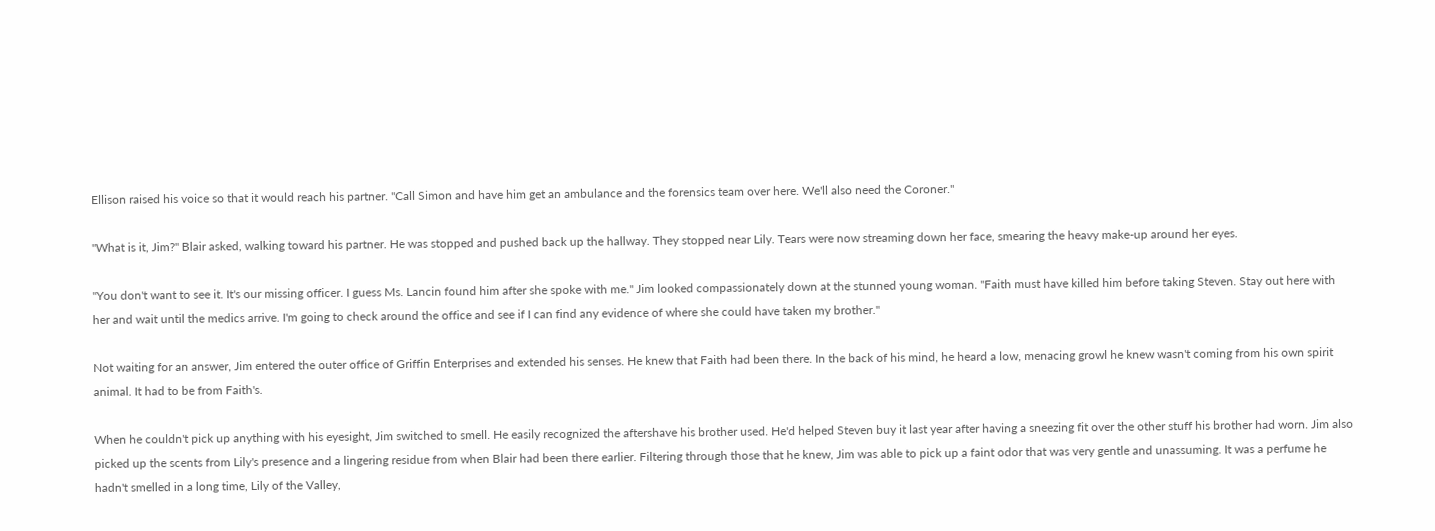Ellison raised his voice so that it would reach his partner. "Call Simon and have him get an ambulance and the forensics team over here. We'll also need the Coroner."

"What is it, Jim?" Blair asked, walking toward his partner. He was stopped and pushed back up the hallway. They stopped near Lily. Tears were now streaming down her face, smearing the heavy make-up around her eyes.

"You don't want to see it. It's our missing officer. I guess Ms. Lancin found him after she spoke with me." Jim looked compassionately down at the stunned young woman. "Faith must have killed him before taking Steven. Stay out here with her and wait until the medics arrive. I'm going to check around the office and see if I can find any evidence of where she could have taken my brother."

Not waiting for an answer, Jim entered the outer office of Griffin Enterprises and extended his senses. He knew that Faith had been there. In the back of his mind, he heard a low, menacing growl he knew wasn't coming from his own spirit animal. It had to be from Faith's.

When he couldn't pick up anything with his eyesight, Jim switched to smell. He easily recognized the aftershave his brother used. He'd helped Steven buy it last year after having a sneezing fit over the other stuff his brother had worn. Jim also picked up the scents from Lily's presence and a lingering residue from when Blair had been there earlier. Filtering through those that he knew, Jim was able to pick up a faint odor that was very gentle and unassuming. It was a perfume he hadn't smelled in a long time, Lily of the Valley,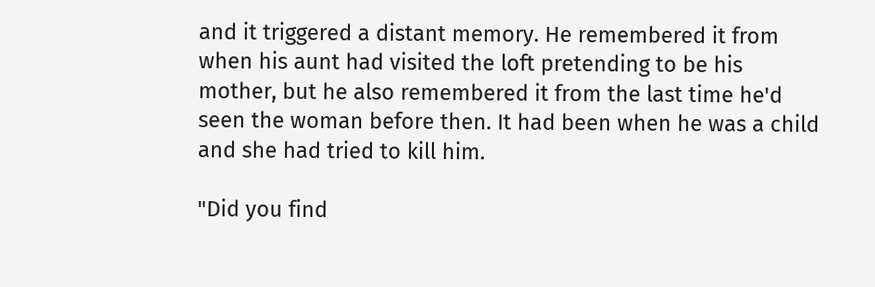and it triggered a distant memory. He remembered it from when his aunt had visited the loft pretending to be his mother, but he also remembered it from the last time he'd seen the woman before then. It had been when he was a child and she had tried to kill him.

"Did you find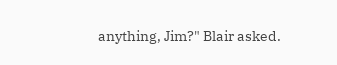anything, Jim?" Blair asked.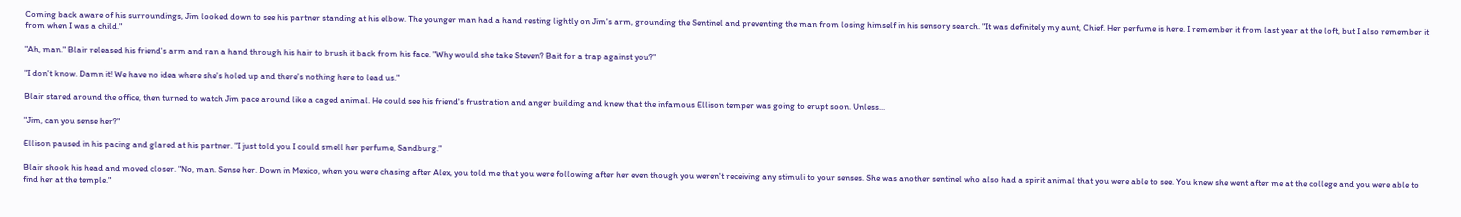Coming back aware of his surroundings, Jim looked down to see his partner standing at his elbow. The younger man had a hand resting lightly on Jim's arm, grounding the Sentinel and preventing the man from losing himself in his sensory search. "It was definitely my aunt, Chief. Her perfume is here. I remember it from last year at the loft, but I also remember it from when I was a child."

"Ah, man." Blair released his friend's arm and ran a hand through his hair to brush it back from his face. "Why would she take Steven? Bait for a trap against you?"

"I don't know. Damn it! We have no idea where she's holed up and there's nothing here to lead us."

Blair stared around the office, then turned to watch Jim pace around like a caged animal. He could see his friend's frustration and anger building and knew that the infamous Ellison temper was going to erupt soon. Unless...

"Jim, can you sense her?"

Ellison paused in his pacing and glared at his partner. "I just told you I could smell her perfume, Sandburg."

Blair shook his head and moved closer. "No, man. Sense her. Down in Mexico, when you were chasing after Alex, you told me that you were following after her even though you weren't receiving any stimuli to your senses. She was another sentinel who also had a spirit animal that you were able to see. You knew she went after me at the college and you were able to find her at the temple."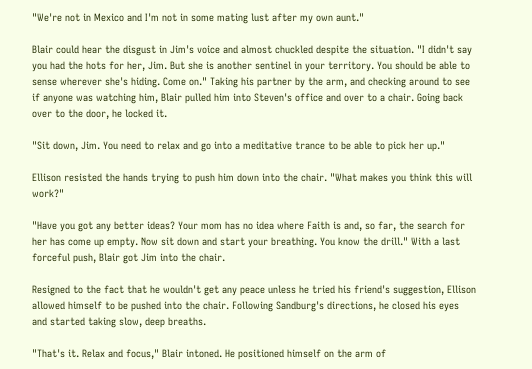"We're not in Mexico and I'm not in some mating lust after my own aunt."

Blair could hear the disgust in Jim's voice and almost chuckled despite the situation. "I didn't say you had the hots for her, Jim. But she is another sentinel in your territory. You should be able to sense wherever she's hiding. Come on." Taking his partner by the arm, and checking around to see if anyone was watching him, Blair pulled him into Steven's office and over to a chair. Going back over to the door, he locked it.

"Sit down, Jim. You need to relax and go into a meditative trance to be able to pick her up."

Ellison resisted the hands trying to push him down into the chair. "What makes you think this will work?"

"Have you got any better ideas? Your mom has no idea where Faith is and, so far, the search for her has come up empty. Now sit down and start your breathing. You know the drill." With a last forceful push, Blair got Jim into the chair.

Resigned to the fact that he wouldn't get any peace unless he tried his friend's suggestion, Ellison allowed himself to be pushed into the chair. Following Sandburg's directions, he closed his eyes and started taking slow, deep breaths.

"That's it. Relax and focus," Blair intoned. He positioned himself on the arm of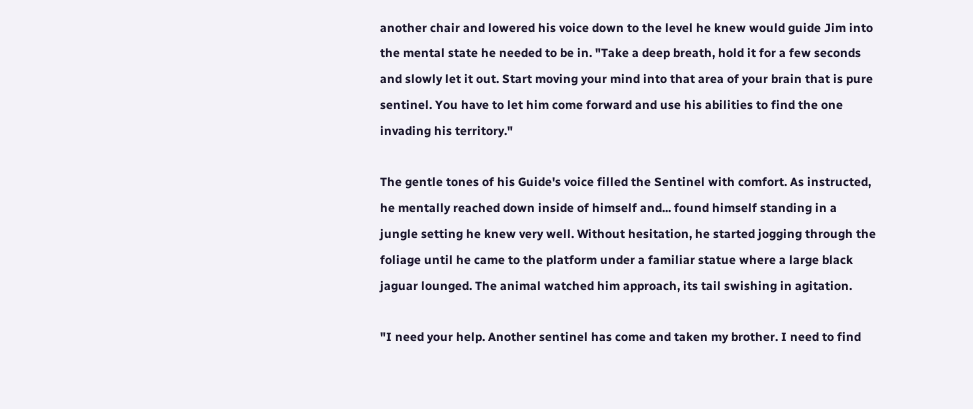another chair and lowered his voice down to the level he knew would guide Jim into the mental state he needed to be in. "Take a deep breath, hold it for a few seconds and slowly let it out. Start moving your mind into that area of your brain that is pure sentinel. You have to let him come forward and use his abilities to find the one invading his territory."

The gentle tones of his Guide's voice filled the Sentinel with comfort. As instructed, he mentally reached down inside of himself and... found himself standing in a jungle setting he knew very well. Without hesitation, he started jogging through the foliage until he came to the platform under a familiar statue where a large black jaguar lounged. The animal watched him approach, its tail swishing in agitation.

"I need your help. Another sentinel has come and taken my brother. I need to find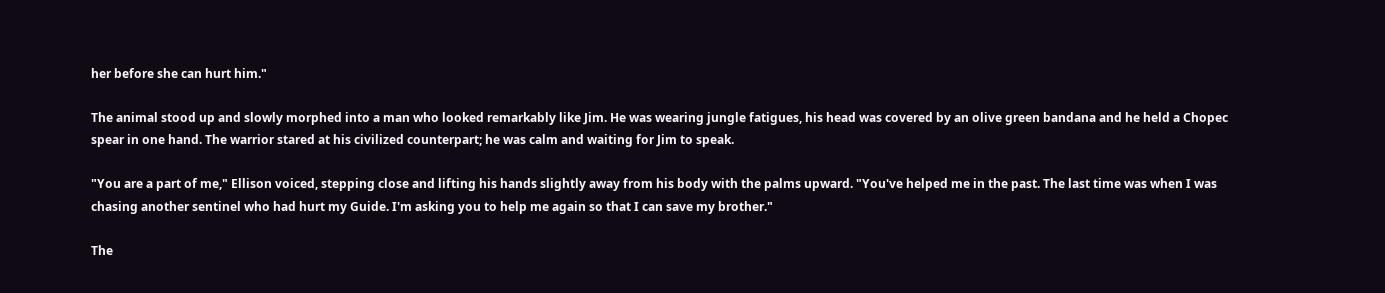her before she can hurt him."

The animal stood up and slowly morphed into a man who looked remarkably like Jim. He was wearing jungle fatigues, his head was covered by an olive green bandana and he held a Chopec spear in one hand. The warrior stared at his civilized counterpart; he was calm and waiting for Jim to speak.

"You are a part of me," Ellison voiced, stepping close and lifting his hands slightly away from his body with the palms upward. "You've helped me in the past. The last time was when I was chasing another sentinel who had hurt my Guide. I'm asking you to help me again so that I can save my brother."

The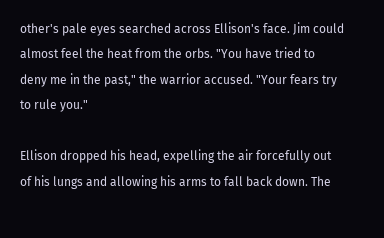other's pale eyes searched across Ellison's face. Jim could almost feel the heat from the orbs. "You have tried to deny me in the past," the warrior accused. "Your fears try to rule you."

Ellison dropped his head, expelling the air forcefully out of his lungs and allowing his arms to fall back down. The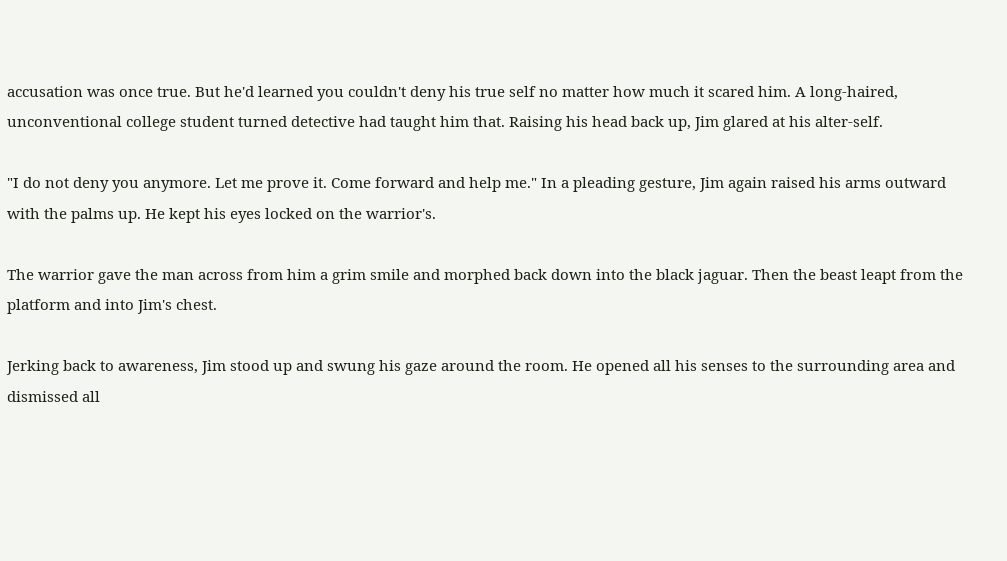accusation was once true. But he'd learned you couldn't deny his true self no matter how much it scared him. A long-haired, unconventional college student turned detective had taught him that. Raising his head back up, Jim glared at his alter-self.

"I do not deny you anymore. Let me prove it. Come forward and help me." In a pleading gesture, Jim again raised his arms outward with the palms up. He kept his eyes locked on the warrior's.

The warrior gave the man across from him a grim smile and morphed back down into the black jaguar. Then the beast leapt from the platform and into Jim's chest.

Jerking back to awareness, Jim stood up and swung his gaze around the room. He opened all his senses to the surrounding area and dismissed all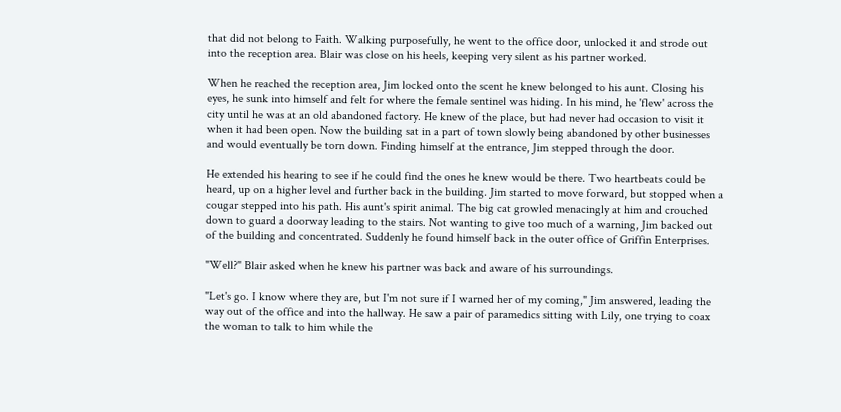that did not belong to Faith. Walking purposefully, he went to the office door, unlocked it and strode out into the reception area. Blair was close on his heels, keeping very silent as his partner worked.

When he reached the reception area, Jim locked onto the scent he knew belonged to his aunt. Closing his eyes, he sunk into himself and felt for where the female sentinel was hiding. In his mind, he 'flew' across the city until he was at an old abandoned factory. He knew of the place, but had never had occasion to visit it when it had been open. Now the building sat in a part of town slowly being abandoned by other businesses and would eventually be torn down. Finding himself at the entrance, Jim stepped through the door.

He extended his hearing to see if he could find the ones he knew would be there. Two heartbeats could be heard, up on a higher level and further back in the building. Jim started to move forward, but stopped when a cougar stepped into his path. His aunt's spirit animal. The big cat growled menacingly at him and crouched down to guard a doorway leading to the stairs. Not wanting to give too much of a warning, Jim backed out of the building and concentrated. Suddenly he found himself back in the outer office of Griffin Enterprises.

"Well?" Blair asked when he knew his partner was back and aware of his surroundings.

"Let's go. I know where they are, but I'm not sure if I warned her of my coming," Jim answered, leading the way out of the office and into the hallway. He saw a pair of paramedics sitting with Lily, one trying to coax the woman to talk to him while the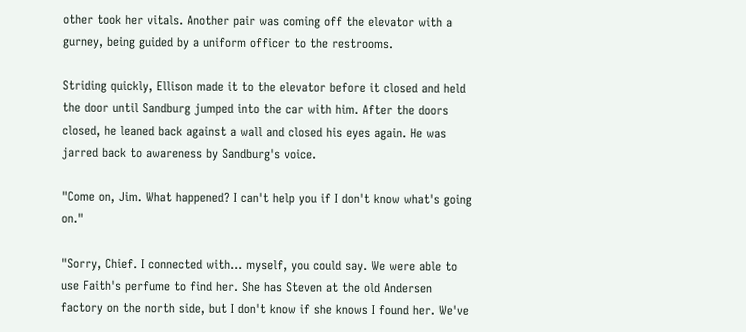other took her vitals. Another pair was coming off the elevator with a gurney, being guided by a uniform officer to the restrooms.

Striding quickly, Ellison made it to the elevator before it closed and held the door until Sandburg jumped into the car with him. After the doors closed, he leaned back against a wall and closed his eyes again. He was jarred back to awareness by Sandburg's voice.

"Come on, Jim. What happened? I can't help you if I don't know what's going on."

"Sorry, Chief. I connected with... myself, you could say. We were able to use Faith's perfume to find her. She has Steven at the old Andersen factory on the north side, but I don't know if she knows I found her. We've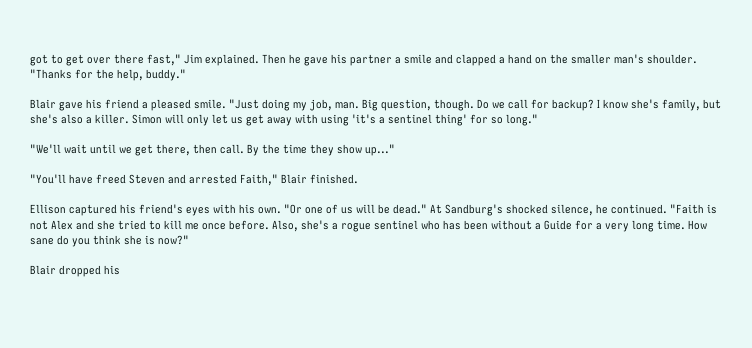got to get over there fast," Jim explained. Then he gave his partner a smile and clapped a hand on the smaller man's shoulder. "Thanks for the help, buddy."

Blair gave his friend a pleased smile. "Just doing my job, man. Big question, though. Do we call for backup? I know she's family, but she's also a killer. Simon will only let us get away with using 'it's a sentinel thing' for so long."

"We'll wait until we get there, then call. By the time they show up..."

"You'll have freed Steven and arrested Faith," Blair finished.

Ellison captured his friend's eyes with his own. "Or one of us will be dead." At Sandburg's shocked silence, he continued. "Faith is not Alex and she tried to kill me once before. Also, she's a rogue sentinel who has been without a Guide for a very long time. How sane do you think she is now?"

Blair dropped his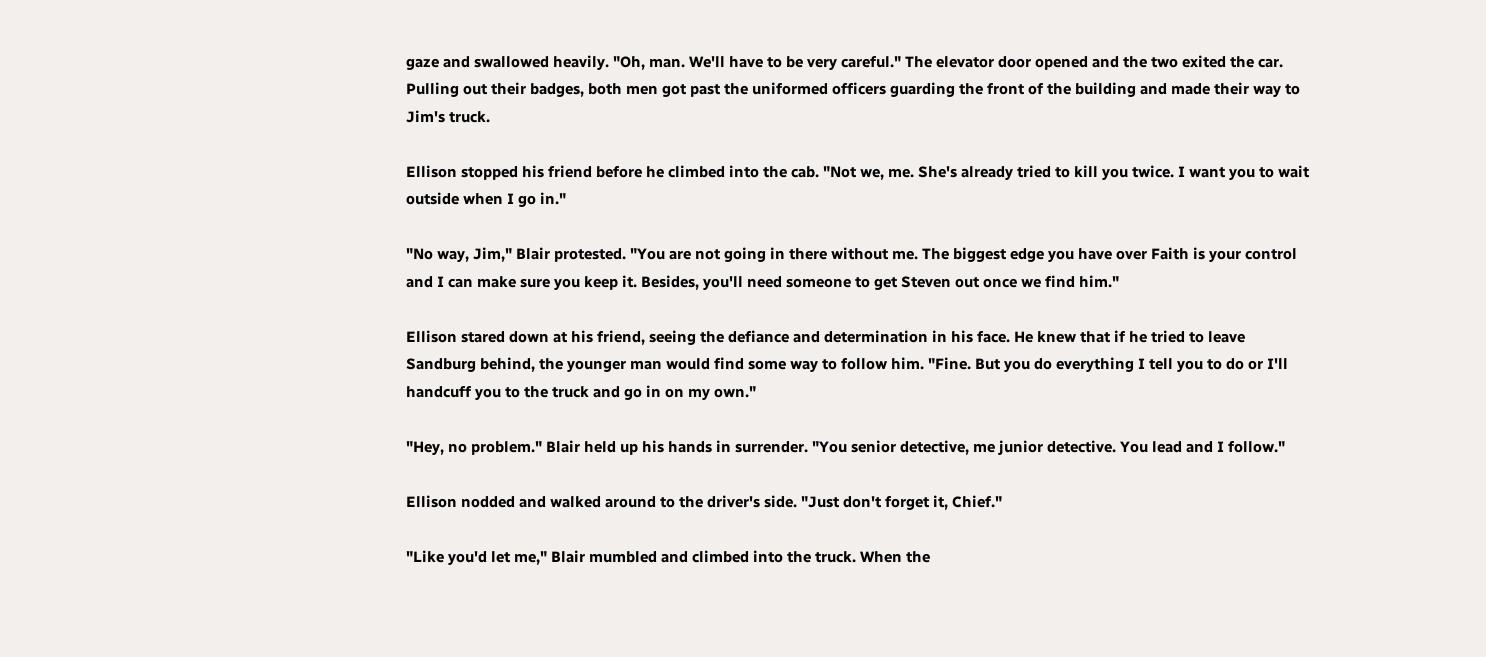gaze and swallowed heavily. "Oh, man. We'll have to be very careful." The elevator door opened and the two exited the car. Pulling out their badges, both men got past the uniformed officers guarding the front of the building and made their way to Jim's truck.

Ellison stopped his friend before he climbed into the cab. "Not we, me. She's already tried to kill you twice. I want you to wait outside when I go in."

"No way, Jim," Blair protested. "You are not going in there without me. The biggest edge you have over Faith is your control and I can make sure you keep it. Besides, you'll need someone to get Steven out once we find him."

Ellison stared down at his friend, seeing the defiance and determination in his face. He knew that if he tried to leave Sandburg behind, the younger man would find some way to follow him. "Fine. But you do everything I tell you to do or I'll handcuff you to the truck and go in on my own."

"Hey, no problem." Blair held up his hands in surrender. "You senior detective, me junior detective. You lead and I follow."

Ellison nodded and walked around to the driver's side. "Just don't forget it, Chief."

"Like you'd let me," Blair mumbled and climbed into the truck. When the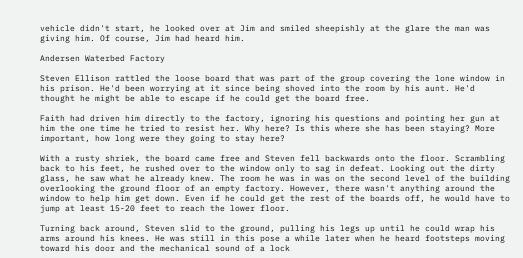vehicle didn't start, he looked over at Jim and smiled sheepishly at the glare the man was giving him. Of course, Jim had heard him.

Andersen Waterbed Factory

Steven Ellison rattled the loose board that was part of the group covering the lone window in his prison. He'd been worrying at it since being shoved into the room by his aunt. He'd thought he might be able to escape if he could get the board free.

Faith had driven him directly to the factory, ignoring his questions and pointing her gun at him the one time he tried to resist her. Why here? Is this where she has been staying? More important, how long were they going to stay here?

With a rusty shriek, the board came free and Steven fell backwards onto the floor. Scrambling back to his feet, he rushed over to the window only to sag in defeat. Looking out the dirty glass, he saw what he already knew. The room he was in was on the second level of the building overlooking the ground floor of an empty factory. However, there wasn't anything around the window to help him get down. Even if he could get the rest of the boards off, he would have to jump at least 15-20 feet to reach the lower floor.

Turning back around, Steven slid to the ground, pulling his legs up until he could wrap his arms around his knees. He was still in this pose a while later when he heard footsteps moving toward his door and the mechanical sound of a lock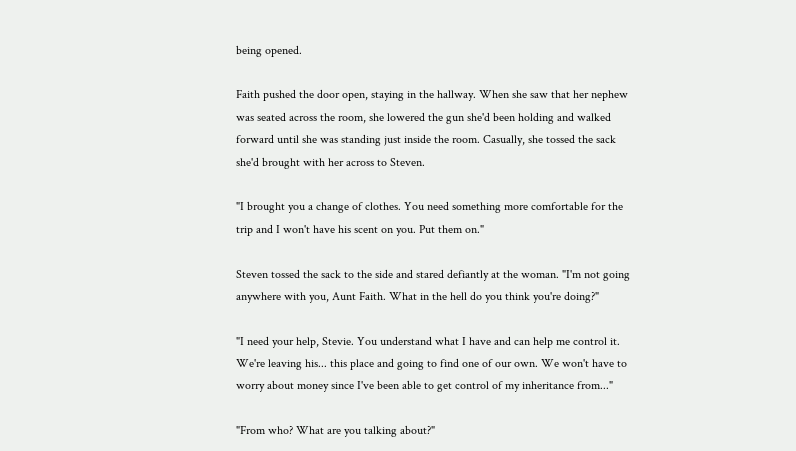being opened.

Faith pushed the door open, staying in the hallway. When she saw that her nephew was seated across the room, she lowered the gun she'd been holding and walked forward until she was standing just inside the room. Casually, she tossed the sack she'd brought with her across to Steven.

"I brought you a change of clothes. You need something more comfortable for the trip and I won't have his scent on you. Put them on."

Steven tossed the sack to the side and stared defiantly at the woman. "I'm not going anywhere with you, Aunt Faith. What in the hell do you think you're doing?"

"I need your help, Stevie. You understand what I have and can help me control it. We're leaving his... this place and going to find one of our own. We won't have to worry about money since I've been able to get control of my inheritance from..."

"From who? What are you talking about?"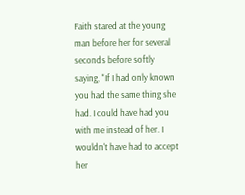Faith stared at the young man before her for several seconds before softly saying, "If I had only known you had the same thing she had. I could have had you with me instead of her. I wouldn't have had to accept her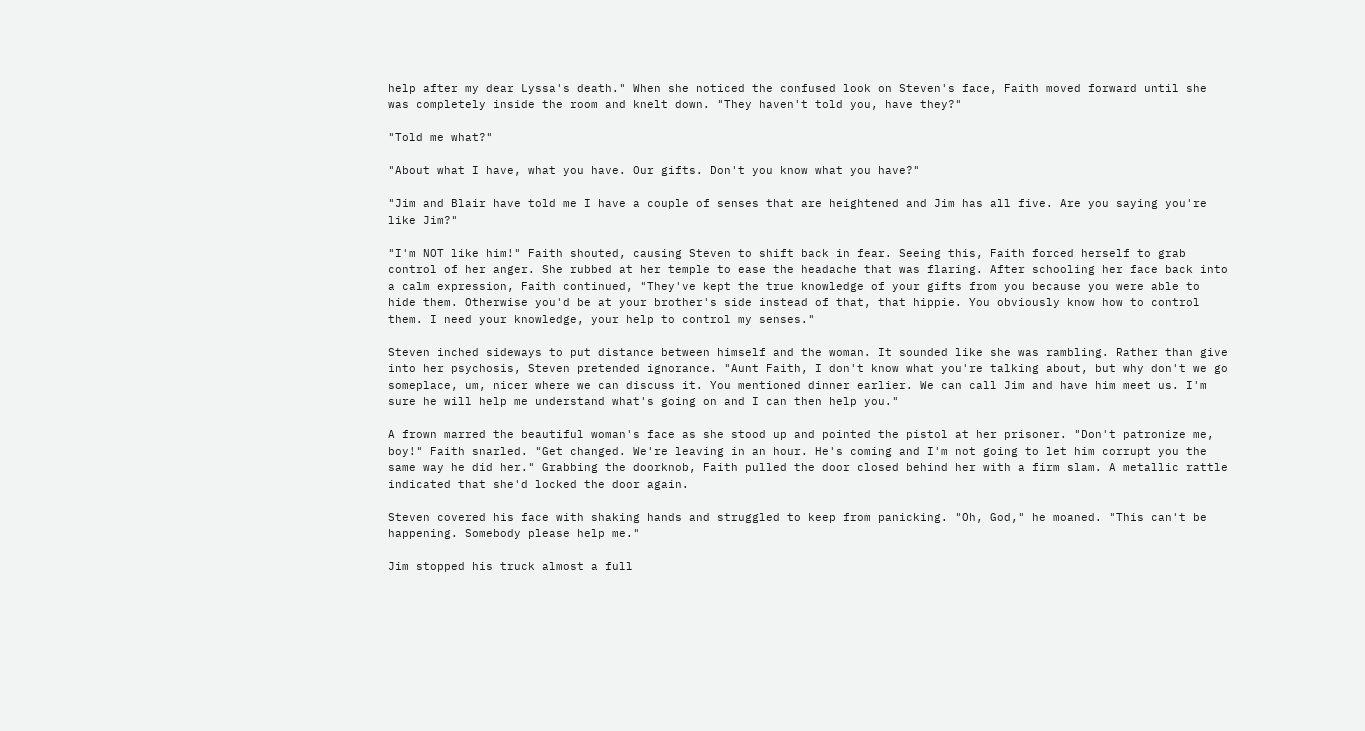help after my dear Lyssa's death." When she noticed the confused look on Steven's face, Faith moved forward until she was completely inside the room and knelt down. "They haven't told you, have they?"

"Told me what?"

"About what I have, what you have. Our gifts. Don't you know what you have?"

"Jim and Blair have told me I have a couple of senses that are heightened and Jim has all five. Are you saying you're like Jim?"

"I'm NOT like him!" Faith shouted, causing Steven to shift back in fear. Seeing this, Faith forced herself to grab control of her anger. She rubbed at her temple to ease the headache that was flaring. After schooling her face back into a calm expression, Faith continued, "They've kept the true knowledge of your gifts from you because you were able to hide them. Otherwise you'd be at your brother's side instead of that, that hippie. You obviously know how to control them. I need your knowledge, your help to control my senses."

Steven inched sideways to put distance between himself and the woman. It sounded like she was rambling. Rather than give into her psychosis, Steven pretended ignorance. "Aunt Faith, I don't know what you're talking about, but why don't we go someplace, um, nicer where we can discuss it. You mentioned dinner earlier. We can call Jim and have him meet us. I'm sure he will help me understand what's going on and I can then help you."

A frown marred the beautiful woman's face as she stood up and pointed the pistol at her prisoner. "Don't patronize me, boy!" Faith snarled. "Get changed. We're leaving in an hour. He's coming and I'm not going to let him corrupt you the same way he did her." Grabbing the doorknob, Faith pulled the door closed behind her with a firm slam. A metallic rattle indicated that she'd locked the door again.

Steven covered his face with shaking hands and struggled to keep from panicking. "Oh, God," he moaned. "This can't be happening. Somebody please help me."

Jim stopped his truck almost a full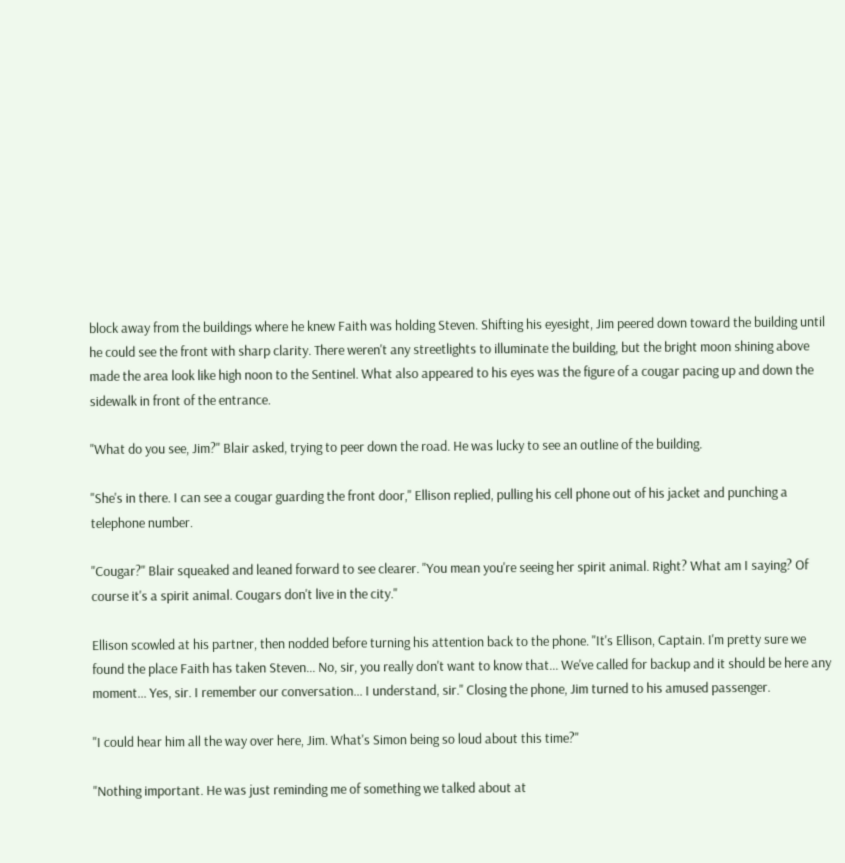block away from the buildings where he knew Faith was holding Steven. Shifting his eyesight, Jim peered down toward the building until he could see the front with sharp clarity. There weren't any streetlights to illuminate the building, but the bright moon shining above made the area look like high noon to the Sentinel. What also appeared to his eyes was the figure of a cougar pacing up and down the sidewalk in front of the entrance.

"What do you see, Jim?" Blair asked, trying to peer down the road. He was lucky to see an outline of the building.

"She's in there. I can see a cougar guarding the front door," Ellison replied, pulling his cell phone out of his jacket and punching a telephone number.

"Cougar?" Blair squeaked and leaned forward to see clearer. "You mean you're seeing her spirit animal. Right? What am I saying? Of course it's a spirit animal. Cougars don't live in the city."

Ellison scowled at his partner, then nodded before turning his attention back to the phone. "It's Ellison, Captain. I'm pretty sure we found the place Faith has taken Steven... No, sir, you really don't want to know that... We've called for backup and it should be here any moment... Yes, sir. I remember our conversation... I understand, sir." Closing the phone, Jim turned to his amused passenger.

"I could hear him all the way over here, Jim. What's Simon being so loud about this time?"

"Nothing important. He was just reminding me of something we talked about at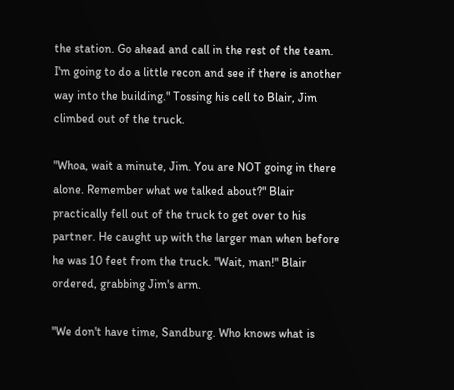the station. Go ahead and call in the rest of the team. I'm going to do a little recon and see if there is another way into the building." Tossing his cell to Blair, Jim climbed out of the truck.

"Whoa, wait a minute, Jim. You are NOT going in there alone. Remember what we talked about?" Blair practically fell out of the truck to get over to his partner. He caught up with the larger man when before he was 10 feet from the truck. "Wait, man!" Blair ordered, grabbing Jim's arm.

"We don't have time, Sandburg. Who knows what is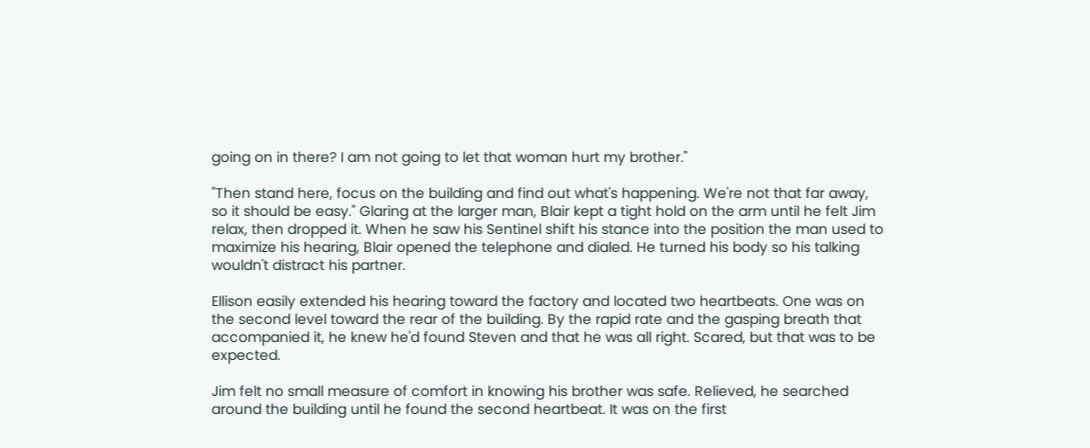going on in there? I am not going to let that woman hurt my brother."

"Then stand here, focus on the building and find out what's happening. We're not that far away, so it should be easy." Glaring at the larger man, Blair kept a tight hold on the arm until he felt Jim relax, then dropped it. When he saw his Sentinel shift his stance into the position the man used to maximize his hearing, Blair opened the telephone and dialed. He turned his body so his talking wouldn't distract his partner.

Ellison easily extended his hearing toward the factory and located two heartbeats. One was on the second level toward the rear of the building. By the rapid rate and the gasping breath that accompanied it, he knew he'd found Steven and that he was all right. Scared, but that was to be expected.

Jim felt no small measure of comfort in knowing his brother was safe. Relieved, he searched around the building until he found the second heartbeat. It was on the first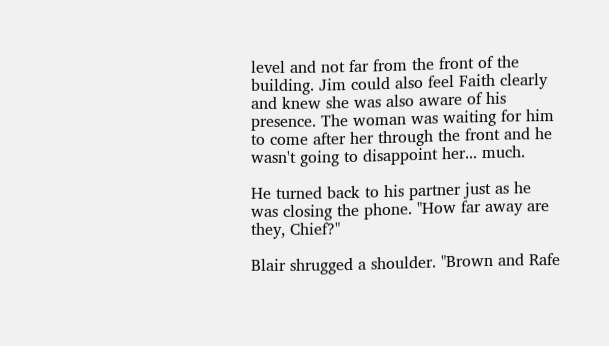level and not far from the front of the building. Jim could also feel Faith clearly and knew she was also aware of his presence. The woman was waiting for him to come after her through the front and he wasn't going to disappoint her... much.

He turned back to his partner just as he was closing the phone. "How far away are they, Chief?"

Blair shrugged a shoulder. "Brown and Rafe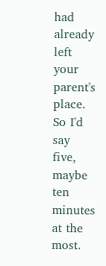had already left your parent's place. So I'd say five, maybe ten minutes at the most.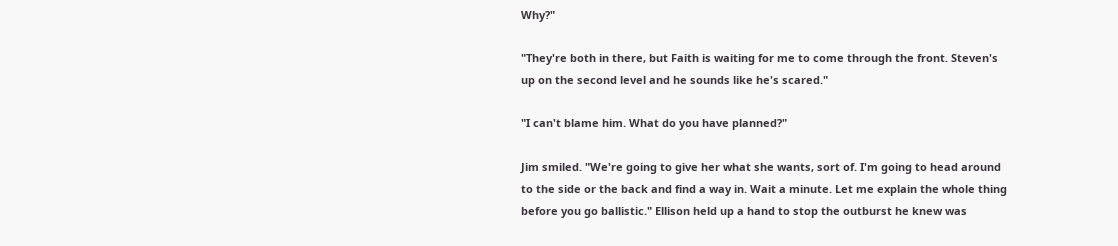Why?"

"They're both in there, but Faith is waiting for me to come through the front. Steven's up on the second level and he sounds like he's scared."

"I can't blame him. What do you have planned?"

Jim smiled. "We're going to give her what she wants, sort of. I'm going to head around to the side or the back and find a way in. Wait a minute. Let me explain the whole thing before you go ballistic." Ellison held up a hand to stop the outburst he knew was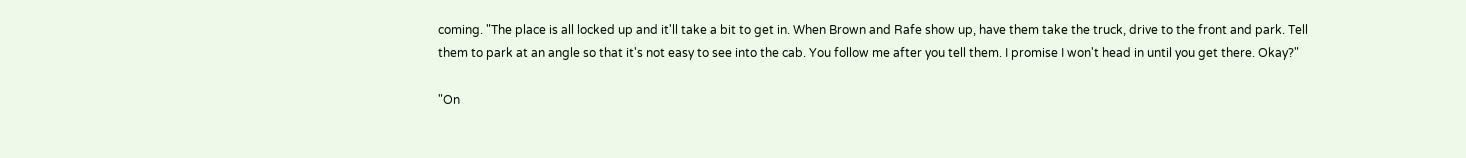coming. "The place is all locked up and it'll take a bit to get in. When Brown and Rafe show up, have them take the truck, drive to the front and park. Tell them to park at an angle so that it's not easy to see into the cab. You follow me after you tell them. I promise I won't head in until you get there. Okay?"

"On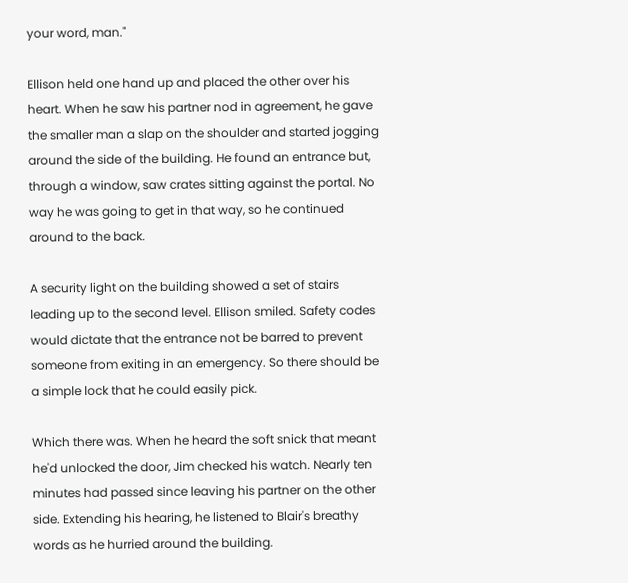your word, man."

Ellison held one hand up and placed the other over his heart. When he saw his partner nod in agreement, he gave the smaller man a slap on the shoulder and started jogging around the side of the building. He found an entrance but, through a window, saw crates sitting against the portal. No way he was going to get in that way, so he continued around to the back.

A security light on the building showed a set of stairs leading up to the second level. Ellison smiled. Safety codes would dictate that the entrance not be barred to prevent someone from exiting in an emergency. So there should be a simple lock that he could easily pick.

Which there was. When he heard the soft snick that meant he'd unlocked the door, Jim checked his watch. Nearly ten minutes had passed since leaving his partner on the other side. Extending his hearing, he listened to Blair's breathy words as he hurried around the building.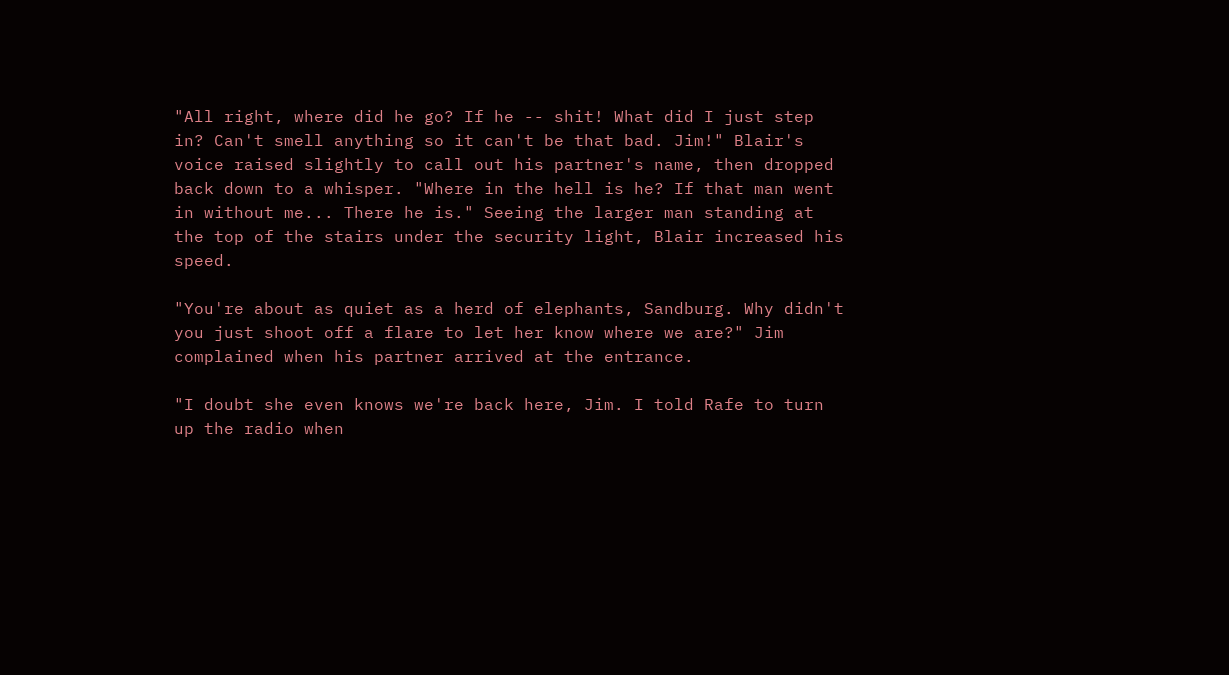"All right, where did he go? If he -- shit! What did I just step in? Can't smell anything so it can't be that bad. Jim!" Blair's voice raised slightly to call out his partner's name, then dropped back down to a whisper. "Where in the hell is he? If that man went in without me... There he is." Seeing the larger man standing at the top of the stairs under the security light, Blair increased his speed.

"You're about as quiet as a herd of elephants, Sandburg. Why didn't you just shoot off a flare to let her know where we are?" Jim complained when his partner arrived at the entrance.

"I doubt she even knows we're back here, Jim. I told Rafe to turn up the radio when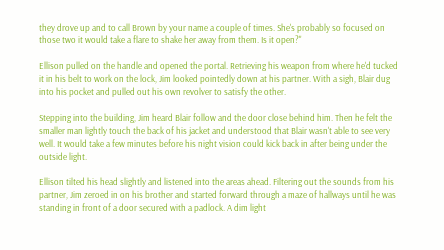they drove up and to call Brown by your name a couple of times. She's probably so focused on those two it would take a flare to shake her away from them. Is it open?"

Ellison pulled on the handle and opened the portal. Retrieving his weapon from where he'd tucked it in his belt to work on the lock, Jim looked pointedly down at his partner. With a sigh, Blair dug into his pocket and pulled out his own revolver to satisfy the other.

Stepping into the building, Jim heard Blair follow and the door close behind him. Then he felt the smaller man lightly touch the back of his jacket and understood that Blair wasn't able to see very well. It would take a few minutes before his night vision could kick back in after being under the outside light.

Ellison tilted his head slightly and listened into the areas ahead. Filtering out the sounds from his partner, Jim zeroed in on his brother and started forward through a maze of hallways until he was standing in front of a door secured with a padlock. A dim light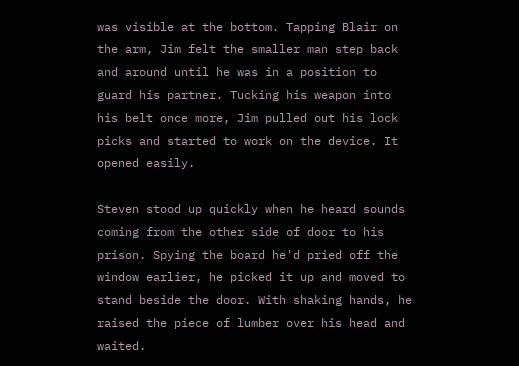was visible at the bottom. Tapping Blair on the arm, Jim felt the smaller man step back and around until he was in a position to guard his partner. Tucking his weapon into his belt once more, Jim pulled out his lock picks and started to work on the device. It opened easily.

Steven stood up quickly when he heard sounds coming from the other side of door to his prison. Spying the board he'd pried off the window earlier, he picked it up and moved to stand beside the door. With shaking hands, he raised the piece of lumber over his head and waited.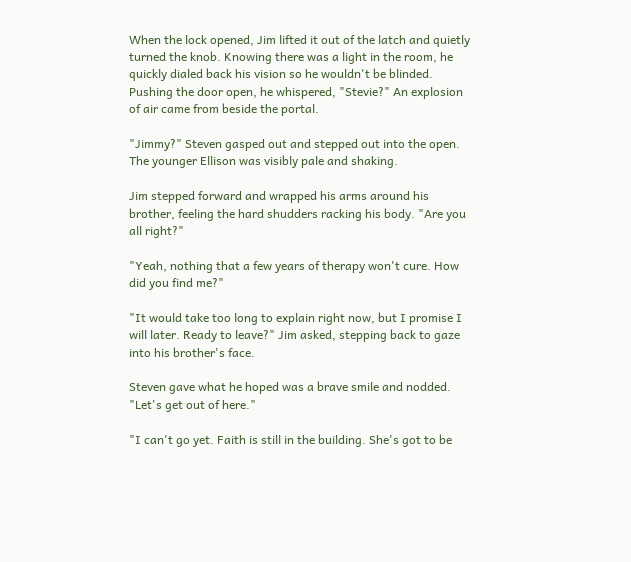When the lock opened, Jim lifted it out of the latch and quietly turned the knob. Knowing there was a light in the room, he quickly dialed back his vision so he wouldn't be blinded. Pushing the door open, he whispered, "Stevie?" An explosion of air came from beside the portal.

"Jimmy?" Steven gasped out and stepped out into the open. The younger Ellison was visibly pale and shaking.

Jim stepped forward and wrapped his arms around his brother, feeling the hard shudders racking his body. "Are you all right?"

"Yeah, nothing that a few years of therapy won't cure. How did you find me?"

"It would take too long to explain right now, but I promise I will later. Ready to leave?" Jim asked, stepping back to gaze into his brother's face.

Steven gave what he hoped was a brave smile and nodded. "Let's get out of here."

"I can't go yet. Faith is still in the building. She's got to be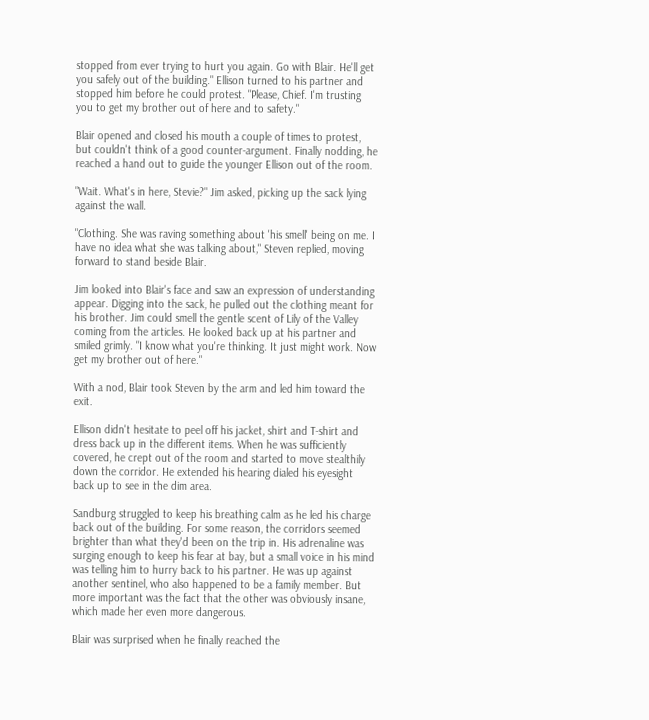stopped from ever trying to hurt you again. Go with Blair. He'll get you safely out of the building." Ellison turned to his partner and stopped him before he could protest. "Please, Chief. I'm trusting you to get my brother out of here and to safety."

Blair opened and closed his mouth a couple of times to protest, but couldn't think of a good counter-argument. Finally nodding, he reached a hand out to guide the younger Ellison out of the room.

"Wait. What's in here, Stevie?" Jim asked, picking up the sack lying against the wall.

"Clothing. She was raving something about 'his smell' being on me. I have no idea what she was talking about," Steven replied, moving forward to stand beside Blair.

Jim looked into Blair's face and saw an expression of understanding appear. Digging into the sack, he pulled out the clothing meant for his brother. Jim could smell the gentle scent of Lily of the Valley coming from the articles. He looked back up at his partner and smiled grimly. "I know what you're thinking. It just might work. Now get my brother out of here."

With a nod, Blair took Steven by the arm and led him toward the exit.

Ellison didn't hesitate to peel off his jacket, shirt and T-shirt and dress back up in the different items. When he was sufficiently covered, he crept out of the room and started to move stealthily down the corridor. He extended his hearing dialed his eyesight back up to see in the dim area.

Sandburg struggled to keep his breathing calm as he led his charge back out of the building. For some reason, the corridors seemed brighter than what they'd been on the trip in. His adrenaline was surging enough to keep his fear at bay, but a small voice in his mind was telling him to hurry back to his partner. He was up against another sentinel, who also happened to be a family member. But more important was the fact that the other was obviously insane, which made her even more dangerous.

Blair was surprised when he finally reached the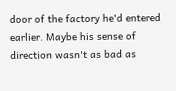door of the factory he'd entered earlier. Maybe his sense of direction wasn't as bad as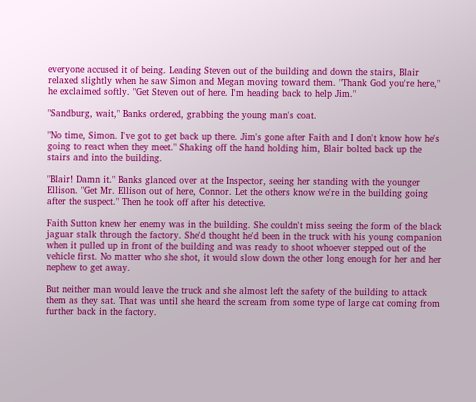everyone accused it of being. Leading Steven out of the building and down the stairs, Blair relaxed slightly when he saw Simon and Megan moving toward them. "Thank God you're here," he exclaimed softly. "Get Steven out of here. I'm heading back to help Jim."

"Sandburg, wait," Banks ordered, grabbing the young man's coat.

"No time, Simon. I've got to get back up there. Jim's gone after Faith and I don't know how he's going to react when they meet." Shaking off the hand holding him, Blair bolted back up the stairs and into the building.

"Blair! Damn it." Banks glanced over at the Inspector, seeing her standing with the younger Ellison. "Get Mr. Ellison out of here, Connor. Let the others know we're in the building going after the suspect." Then he took off after his detective.

Faith Sutton knew her enemy was in the building. She couldn't miss seeing the form of the black jaguar stalk through the factory. She'd thought he'd been in the truck with his young companion when it pulled up in front of the building and was ready to shoot whoever stepped out of the vehicle first. No matter who she shot, it would slow down the other long enough for her and her nephew to get away.

But neither man would leave the truck and she almost left the safety of the building to attack them as they sat. That was until she heard the scream from some type of large cat coming from further back in the factory.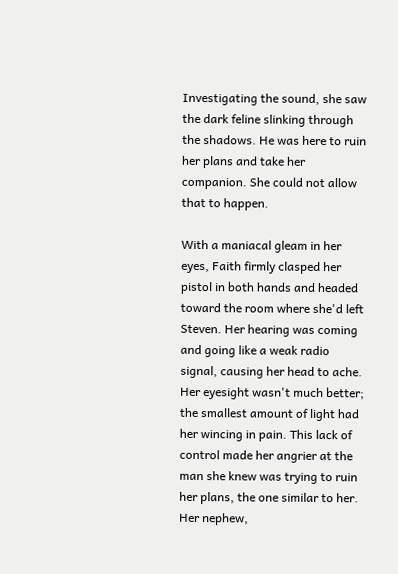Investigating the sound, she saw the dark feline slinking through the shadows. He was here to ruin her plans and take her companion. She could not allow that to happen.

With a maniacal gleam in her eyes, Faith firmly clasped her pistol in both hands and headed toward the room where she'd left Steven. Her hearing was coming and going like a weak radio signal, causing her head to ache. Her eyesight wasn't much better; the smallest amount of light had her wincing in pain. This lack of control made her angrier at the man she knew was trying to ruin her plans, the one similar to her. Her nephew,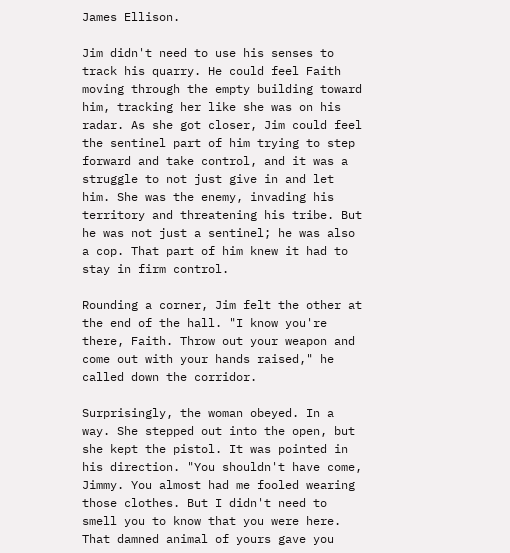James Ellison.

Jim didn't need to use his senses to track his quarry. He could feel Faith moving through the empty building toward him, tracking her like she was on his radar. As she got closer, Jim could feel the sentinel part of him trying to step forward and take control, and it was a struggle to not just give in and let him. She was the enemy, invading his territory and threatening his tribe. But he was not just a sentinel; he was also a cop. That part of him knew it had to stay in firm control.

Rounding a corner, Jim felt the other at the end of the hall. "I know you're there, Faith. Throw out your weapon and come out with your hands raised," he called down the corridor.

Surprisingly, the woman obeyed. In a way. She stepped out into the open, but she kept the pistol. It was pointed in his direction. "You shouldn't have come, Jimmy. You almost had me fooled wearing those clothes. But I didn't need to smell you to know that you were here. That damned animal of yours gave you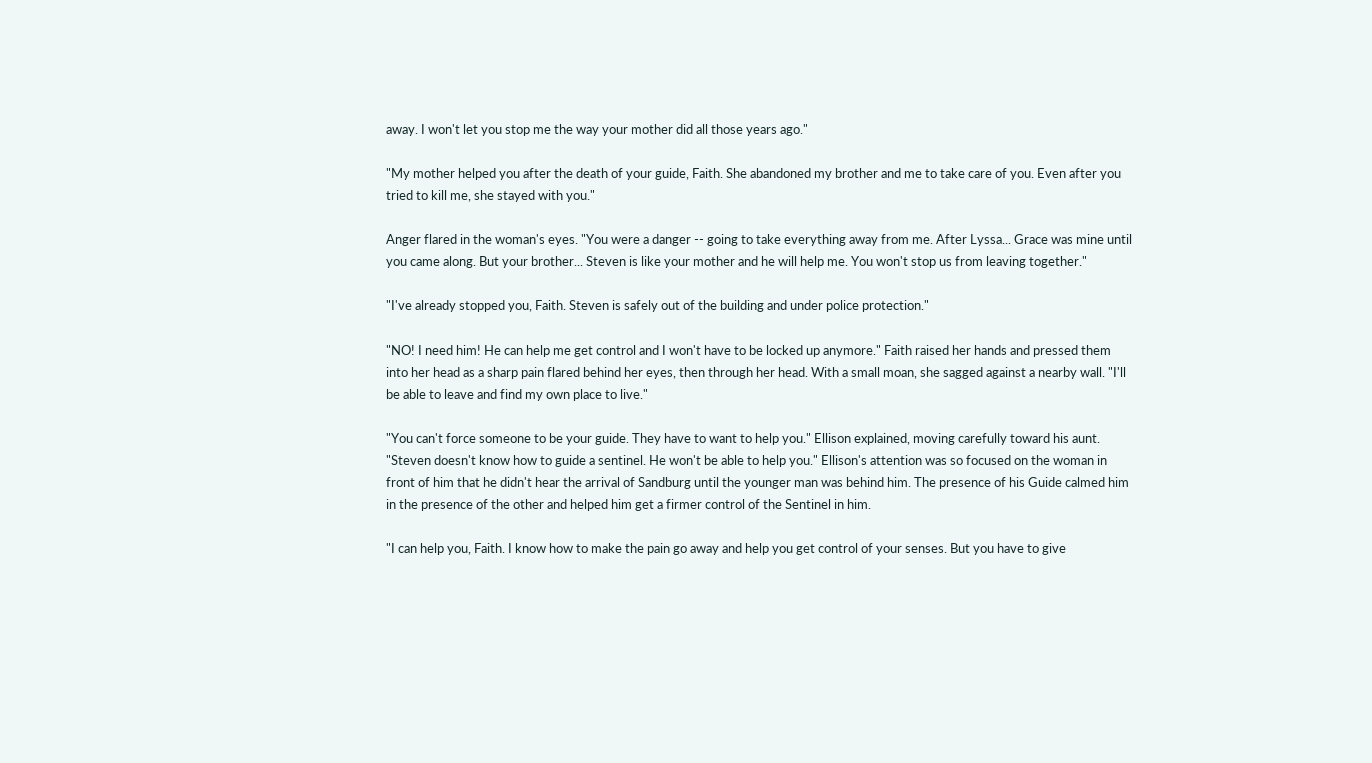away. I won't let you stop me the way your mother did all those years ago."

"My mother helped you after the death of your guide, Faith. She abandoned my brother and me to take care of you. Even after you tried to kill me, she stayed with you."

Anger flared in the woman's eyes. "You were a danger -- going to take everything away from me. After Lyssa... Grace was mine until you came along. But your brother... Steven is like your mother and he will help me. You won't stop us from leaving together."

"I've already stopped you, Faith. Steven is safely out of the building and under police protection."

"NO! I need him! He can help me get control and I won't have to be locked up anymore." Faith raised her hands and pressed them into her head as a sharp pain flared behind her eyes, then through her head. With a small moan, she sagged against a nearby wall. "I'll be able to leave and find my own place to live."

"You can't force someone to be your guide. They have to want to help you." Ellison explained, moving carefully toward his aunt. "Steven doesn't know how to guide a sentinel. He won't be able to help you." Ellison's attention was so focused on the woman in front of him that he didn't hear the arrival of Sandburg until the younger man was behind him. The presence of his Guide calmed him in the presence of the other and helped him get a firmer control of the Sentinel in him.

"I can help you, Faith. I know how to make the pain go away and help you get control of your senses. But you have to give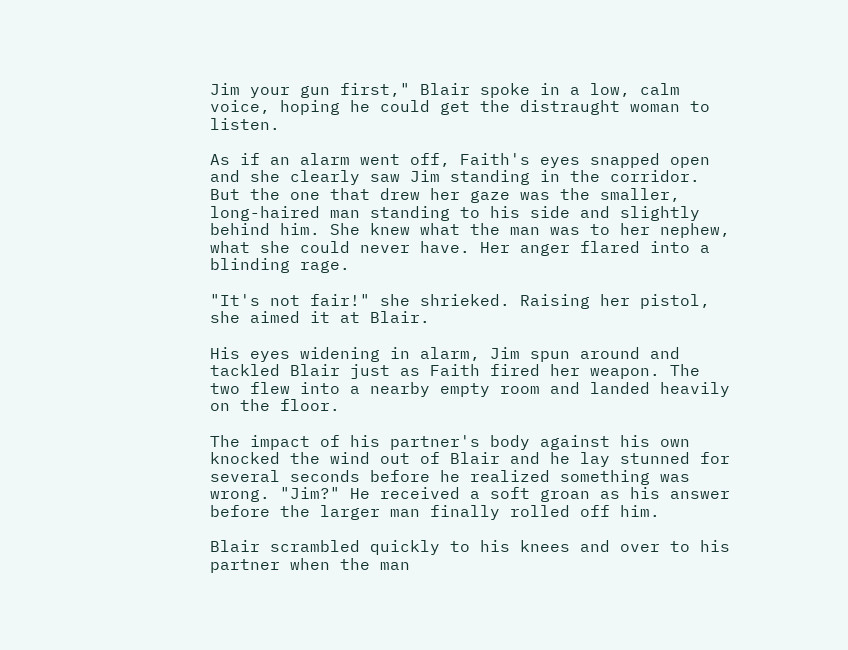Jim your gun first," Blair spoke in a low, calm voice, hoping he could get the distraught woman to listen.

As if an alarm went off, Faith's eyes snapped open and she clearly saw Jim standing in the corridor. But the one that drew her gaze was the smaller, long-haired man standing to his side and slightly behind him. She knew what the man was to her nephew, what she could never have. Her anger flared into a blinding rage.

"It's not fair!" she shrieked. Raising her pistol, she aimed it at Blair.

His eyes widening in alarm, Jim spun around and tackled Blair just as Faith fired her weapon. The two flew into a nearby empty room and landed heavily on the floor.

The impact of his partner's body against his own knocked the wind out of Blair and he lay stunned for several seconds before he realized something was wrong. "Jim?" He received a soft groan as his answer before the larger man finally rolled off him.

Blair scrambled quickly to his knees and over to his partner when the man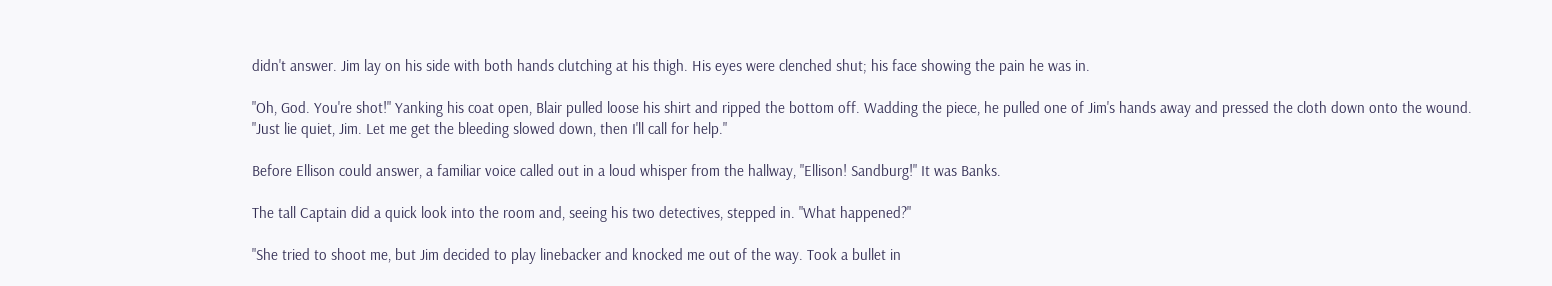didn't answer. Jim lay on his side with both hands clutching at his thigh. His eyes were clenched shut; his face showing the pain he was in.

"Oh, God. You're shot!" Yanking his coat open, Blair pulled loose his shirt and ripped the bottom off. Wadding the piece, he pulled one of Jim's hands away and pressed the cloth down onto the wound. "Just lie quiet, Jim. Let me get the bleeding slowed down, then I'll call for help."

Before Ellison could answer, a familiar voice called out in a loud whisper from the hallway, "Ellison! Sandburg!" It was Banks.

The tall Captain did a quick look into the room and, seeing his two detectives, stepped in. "What happened?"

"She tried to shoot me, but Jim decided to play linebacker and knocked me out of the way. Took a bullet in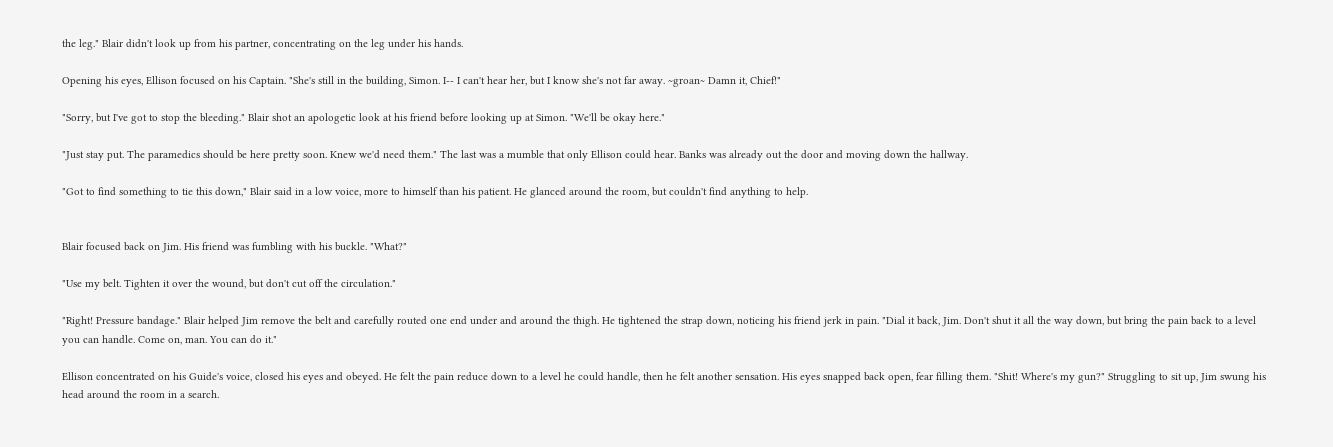the leg." Blair didn't look up from his partner, concentrating on the leg under his hands.

Opening his eyes, Ellison focused on his Captain. "She's still in the building, Simon. I-- I can't hear her, but I know she's not far away. ~groan~ Damn it, Chief!"

"Sorry, but I've got to stop the bleeding." Blair shot an apologetic look at his friend before looking up at Simon. "We'll be okay here."

"Just stay put. The paramedics should be here pretty soon. Knew we'd need them." The last was a mumble that only Ellison could hear. Banks was already out the door and moving down the hallway.

"Got to find something to tie this down," Blair said in a low voice, more to himself than his patient. He glanced around the room, but couldn't find anything to help.


Blair focused back on Jim. His friend was fumbling with his buckle. "What?"

"Use my belt. Tighten it over the wound, but don't cut off the circulation."

"Right! Pressure bandage." Blair helped Jim remove the belt and carefully routed one end under and around the thigh. He tightened the strap down, noticing his friend jerk in pain. "Dial it back, Jim. Don't shut it all the way down, but bring the pain back to a level you can handle. Come on, man. You can do it."

Ellison concentrated on his Guide's voice, closed his eyes and obeyed. He felt the pain reduce down to a level he could handle, then he felt another sensation. His eyes snapped back open, fear filling them. "Shit! Where's my gun?" Struggling to sit up, Jim swung his head around the room in a search.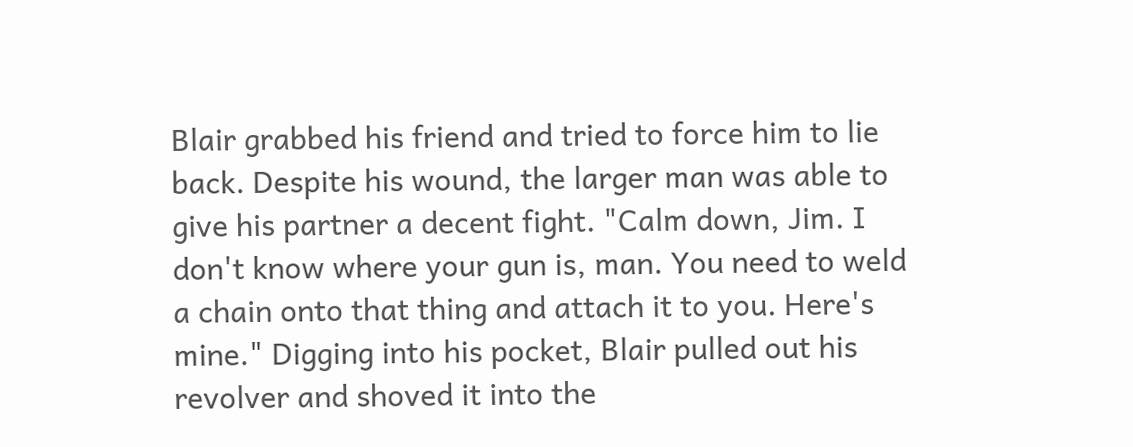Blair grabbed his friend and tried to force him to lie back. Despite his wound, the larger man was able to give his partner a decent fight. "Calm down, Jim. I don't know where your gun is, man. You need to weld a chain onto that thing and attach it to you. Here's mine." Digging into his pocket, Blair pulled out his revolver and shoved it into the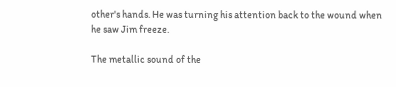other's hands. He was turning his attention back to the wound when he saw Jim freeze.

The metallic sound of the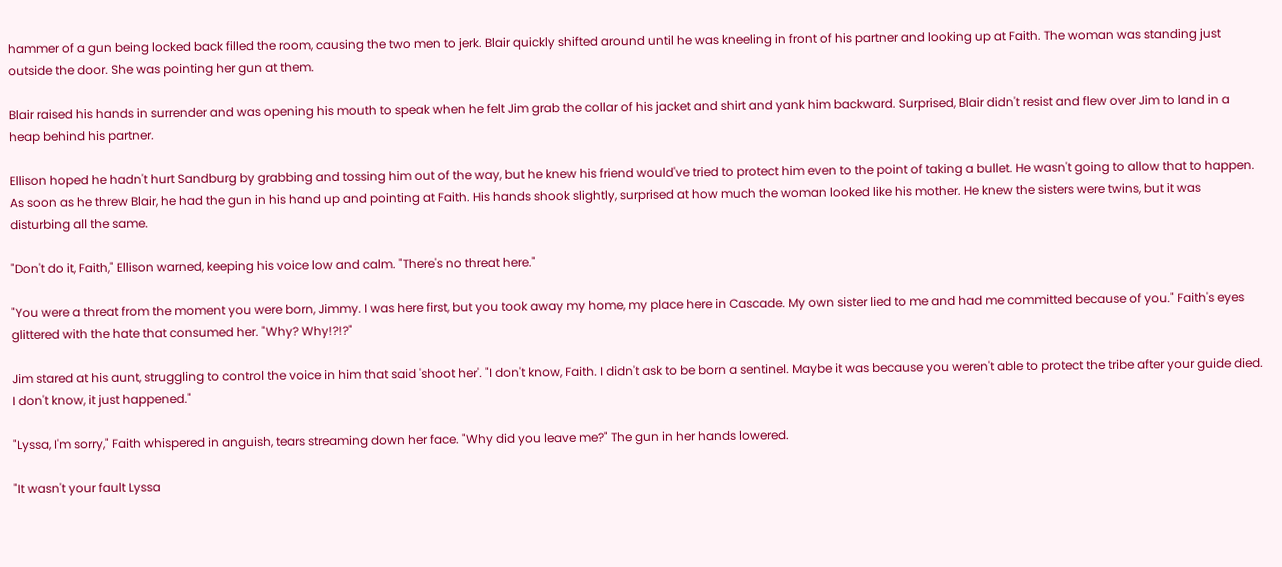hammer of a gun being locked back filled the room, causing the two men to jerk. Blair quickly shifted around until he was kneeling in front of his partner and looking up at Faith. The woman was standing just outside the door. She was pointing her gun at them.

Blair raised his hands in surrender and was opening his mouth to speak when he felt Jim grab the collar of his jacket and shirt and yank him backward. Surprised, Blair didn't resist and flew over Jim to land in a heap behind his partner.

Ellison hoped he hadn't hurt Sandburg by grabbing and tossing him out of the way, but he knew his friend would've tried to protect him even to the point of taking a bullet. He wasn't going to allow that to happen. As soon as he threw Blair, he had the gun in his hand up and pointing at Faith. His hands shook slightly, surprised at how much the woman looked like his mother. He knew the sisters were twins, but it was disturbing all the same.

"Don't do it, Faith," Ellison warned, keeping his voice low and calm. "There's no threat here."

"You were a threat from the moment you were born, Jimmy. I was here first, but you took away my home, my place here in Cascade. My own sister lied to me and had me committed because of you." Faith's eyes glittered with the hate that consumed her. "Why? Why!?!?"

Jim stared at his aunt, struggling to control the voice in him that said 'shoot her'. "I don't know, Faith. I didn't ask to be born a sentinel. Maybe it was because you weren't able to protect the tribe after your guide died. I don't know, it just happened."

"Lyssa, I'm sorry," Faith whispered in anguish, tears streaming down her face. "Why did you leave me?" The gun in her hands lowered.

"It wasn't your fault Lyssa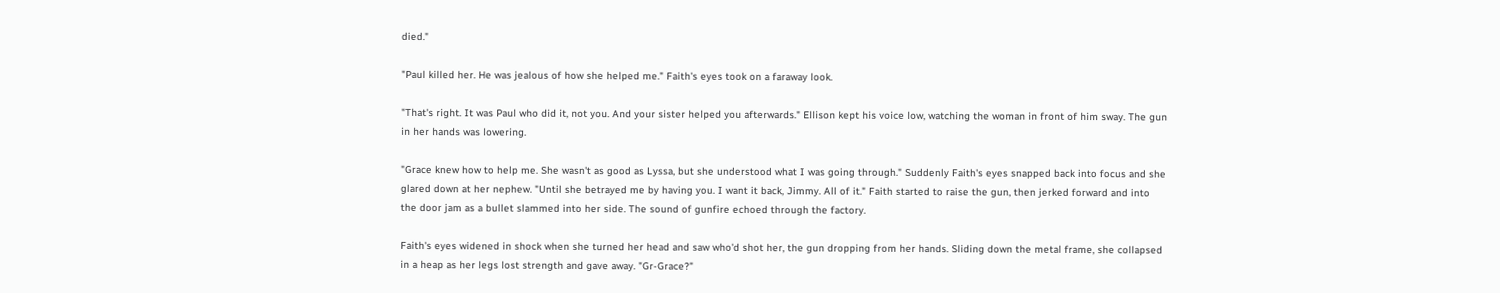died."

"Paul killed her. He was jealous of how she helped me." Faith's eyes took on a faraway look.

"That's right. It was Paul who did it, not you. And your sister helped you afterwards." Ellison kept his voice low, watching the woman in front of him sway. The gun in her hands was lowering.

"Grace knew how to help me. She wasn't as good as Lyssa, but she understood what I was going through." Suddenly Faith's eyes snapped back into focus and she glared down at her nephew. "Until she betrayed me by having you. I want it back, Jimmy. All of it." Faith started to raise the gun, then jerked forward and into the door jam as a bullet slammed into her side. The sound of gunfire echoed through the factory.

Faith's eyes widened in shock when she turned her head and saw who'd shot her, the gun dropping from her hands. Sliding down the metal frame, she collapsed in a heap as her legs lost strength and gave away. "Gr-Grace?"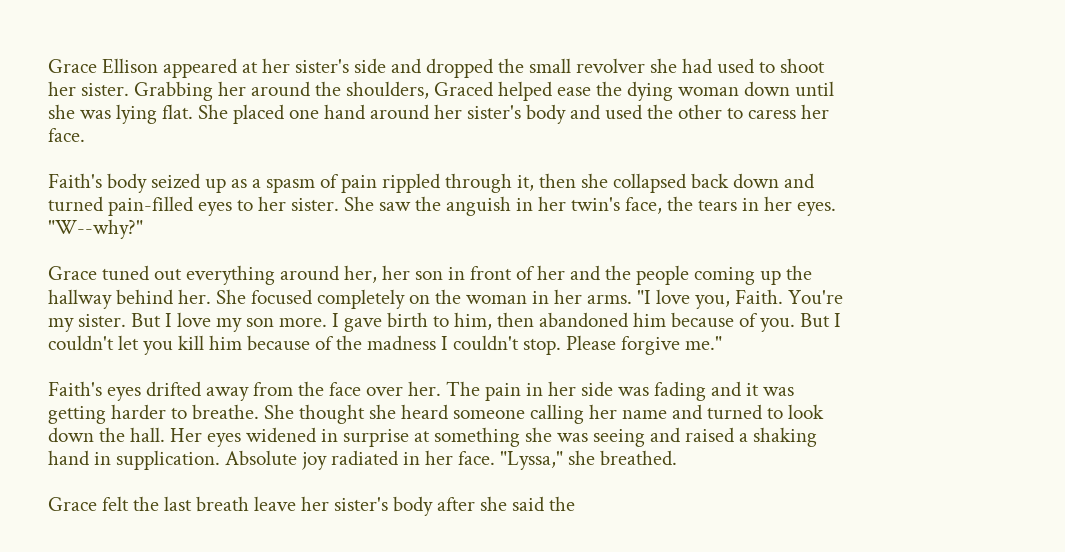Grace Ellison appeared at her sister's side and dropped the small revolver she had used to shoot her sister. Grabbing her around the shoulders, Graced helped ease the dying woman down until she was lying flat. She placed one hand around her sister's body and used the other to caress her face.

Faith's body seized up as a spasm of pain rippled through it, then she collapsed back down and turned pain-filled eyes to her sister. She saw the anguish in her twin's face, the tears in her eyes. "W--why?"

Grace tuned out everything around her, her son in front of her and the people coming up the hallway behind her. She focused completely on the woman in her arms. "I love you, Faith. You're my sister. But I love my son more. I gave birth to him, then abandoned him because of you. But I couldn't let you kill him because of the madness I couldn't stop. Please forgive me."

Faith's eyes drifted away from the face over her. The pain in her side was fading and it was getting harder to breathe. She thought she heard someone calling her name and turned to look down the hall. Her eyes widened in surprise at something she was seeing and raised a shaking hand in supplication. Absolute joy radiated in her face. "Lyssa," she breathed.

Grace felt the last breath leave her sister's body after she said the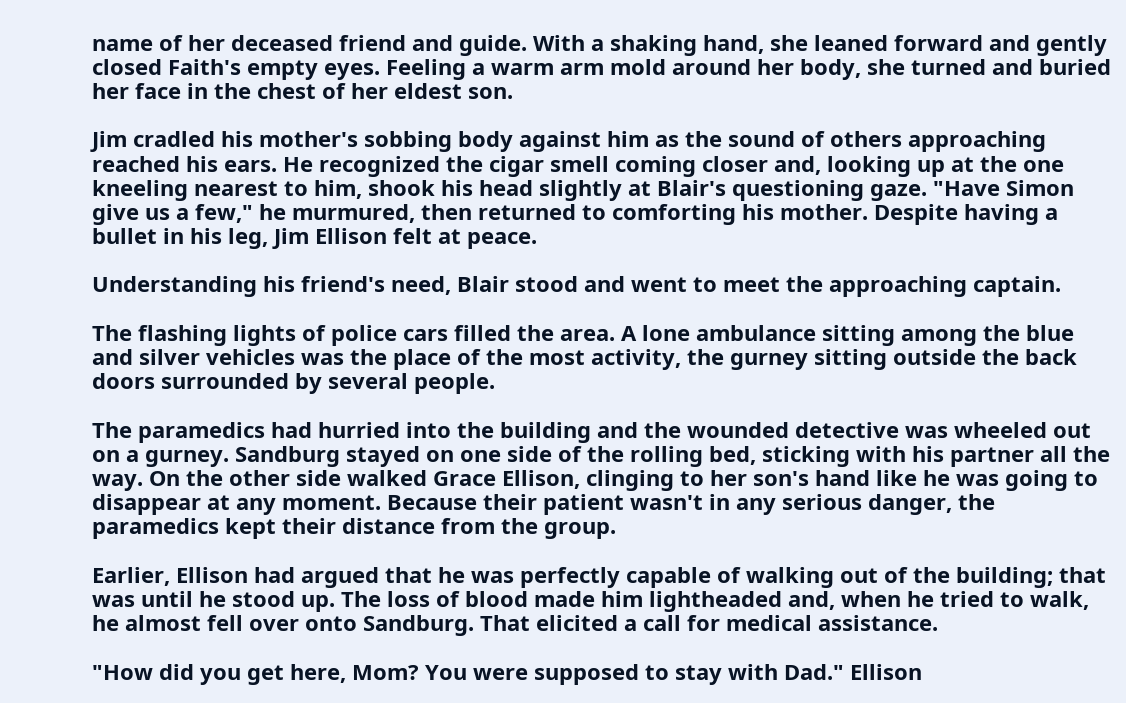name of her deceased friend and guide. With a shaking hand, she leaned forward and gently closed Faith's empty eyes. Feeling a warm arm mold around her body, she turned and buried her face in the chest of her eldest son.

Jim cradled his mother's sobbing body against him as the sound of others approaching reached his ears. He recognized the cigar smell coming closer and, looking up at the one kneeling nearest to him, shook his head slightly at Blair's questioning gaze. "Have Simon give us a few," he murmured, then returned to comforting his mother. Despite having a bullet in his leg, Jim Ellison felt at peace.

Understanding his friend's need, Blair stood and went to meet the approaching captain.

The flashing lights of police cars filled the area. A lone ambulance sitting among the blue and silver vehicles was the place of the most activity, the gurney sitting outside the back doors surrounded by several people.

The paramedics had hurried into the building and the wounded detective was wheeled out on a gurney. Sandburg stayed on one side of the rolling bed, sticking with his partner all the way. On the other side walked Grace Ellison, clinging to her son's hand like he was going to disappear at any moment. Because their patient wasn't in any serious danger, the paramedics kept their distance from the group.

Earlier, Ellison had argued that he was perfectly capable of walking out of the building; that was until he stood up. The loss of blood made him lightheaded and, when he tried to walk, he almost fell over onto Sandburg. That elicited a call for medical assistance.

"How did you get here, Mom? You were supposed to stay with Dad." Ellison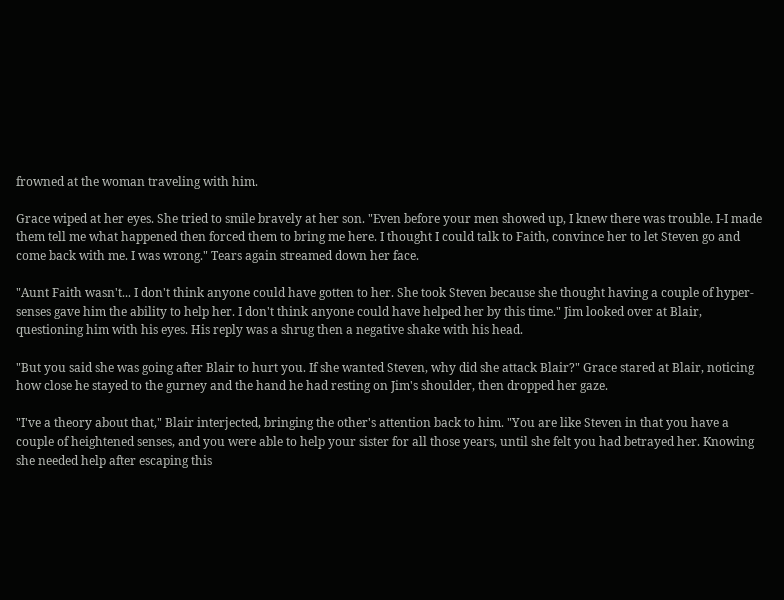frowned at the woman traveling with him.

Grace wiped at her eyes. She tried to smile bravely at her son. "Even before your men showed up, I knew there was trouble. I-I made them tell me what happened then forced them to bring me here. I thought I could talk to Faith, convince her to let Steven go and come back with me. I was wrong." Tears again streamed down her face.

"Aunt Faith wasn't... I don't think anyone could have gotten to her. She took Steven because she thought having a couple of hyper-senses gave him the ability to help her. I don't think anyone could have helped her by this time." Jim looked over at Blair, questioning him with his eyes. His reply was a shrug then a negative shake with his head.

"But you said she was going after Blair to hurt you. If she wanted Steven, why did she attack Blair?" Grace stared at Blair, noticing how close he stayed to the gurney and the hand he had resting on Jim's shoulder, then dropped her gaze.

"I've a theory about that," Blair interjected, bringing the other's attention back to him. "You are like Steven in that you have a couple of heightened senses, and you were able to help your sister for all those years, until she felt you had betrayed her. Knowing she needed help after escaping this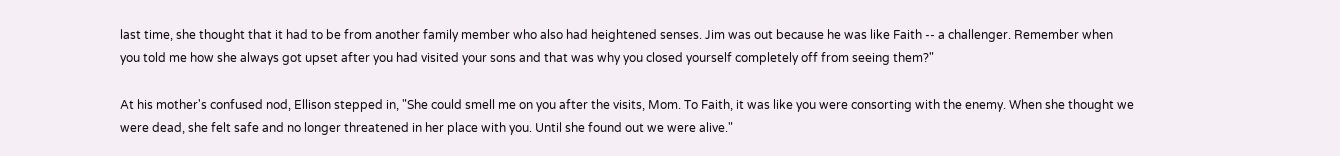last time, she thought that it had to be from another family member who also had heightened senses. Jim was out because he was like Faith -- a challenger. Remember when you told me how she always got upset after you had visited your sons and that was why you closed yourself completely off from seeing them?"

At his mother's confused nod, Ellison stepped in, "She could smell me on you after the visits, Mom. To Faith, it was like you were consorting with the enemy. When she thought we were dead, she felt safe and no longer threatened in her place with you. Until she found out we were alive."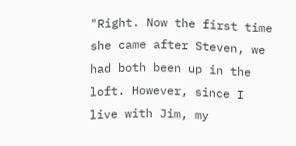"Right. Now the first time she came after Steven, we had both been up in the loft. However, since I live with Jim, my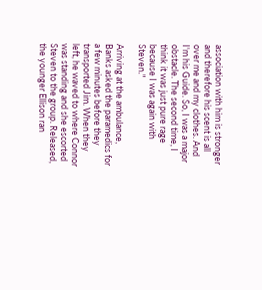association with him is stronger and therefore his scent is all over me and my clothes. And I'm his Guide. So, I was a major obstacle. The second time, I think it was just pure rage because I was again with Steven."

Arriving at the ambulance, Banks asked the paramedics for a few minutes before they transported Jim. When they left, he waved to where Connor was standing and she escorted Steven to the group. Released, the younger Ellison ran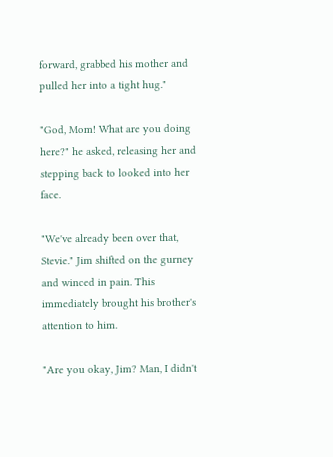forward, grabbed his mother and pulled her into a tight hug."

"God, Mom! What are you doing here?" he asked, releasing her and stepping back to looked into her face.

"We've already been over that, Stevie." Jim shifted on the gurney and winced in pain. This immediately brought his brother's attention to him.

"Are you okay, Jim? Man, I didn't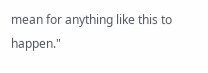mean for anything like this to happen."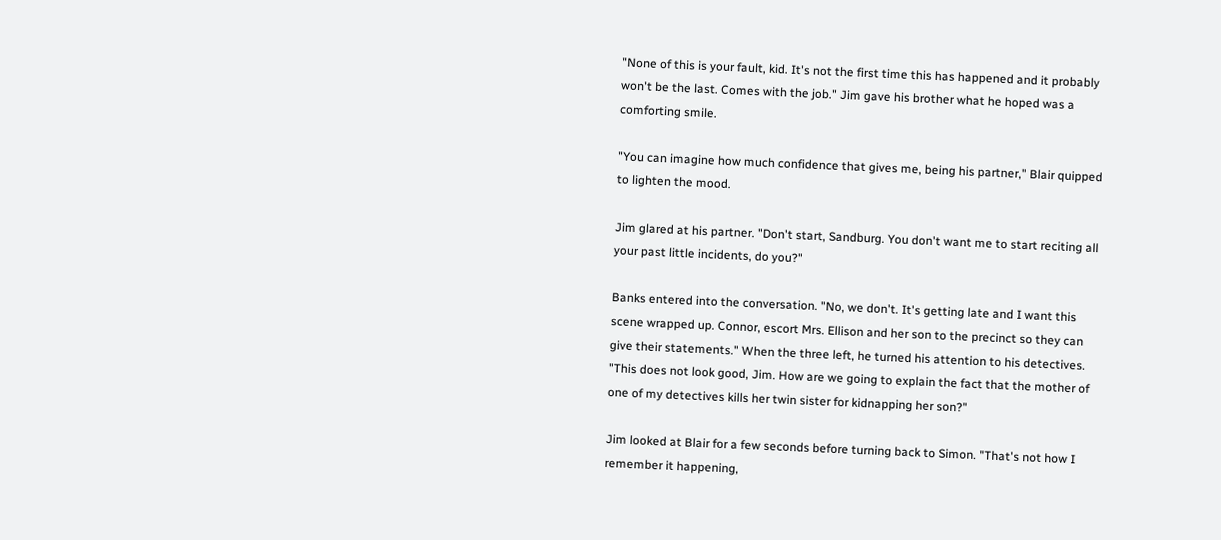"None of this is your fault, kid. It's not the first time this has happened and it probably won't be the last. Comes with the job." Jim gave his brother what he hoped was a comforting smile.

"You can imagine how much confidence that gives me, being his partner," Blair quipped to lighten the mood.

Jim glared at his partner. "Don't start, Sandburg. You don't want me to start reciting all your past little incidents, do you?"

Banks entered into the conversation. "No, we don't. It's getting late and I want this scene wrapped up. Connor, escort Mrs. Ellison and her son to the precinct so they can give their statements." When the three left, he turned his attention to his detectives. "This does not look good, Jim. How are we going to explain the fact that the mother of one of my detectives kills her twin sister for kidnapping her son?"

Jim looked at Blair for a few seconds before turning back to Simon. "That's not how I remember it happening,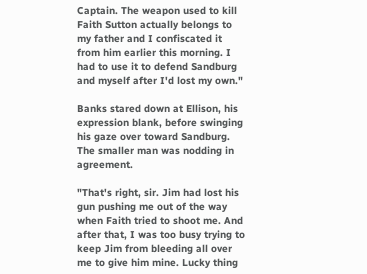Captain. The weapon used to kill Faith Sutton actually belongs to my father and I confiscated it from him earlier this morning. I had to use it to defend Sandburg and myself after I'd lost my own."

Banks stared down at Ellison, his expression blank, before swinging his gaze over toward Sandburg. The smaller man was nodding in agreement.

"That's right, sir. Jim had lost his gun pushing me out of the way when Faith tried to shoot me. And after that, I was too busy trying to keep Jim from bleeding all over me to give him mine. Lucky thing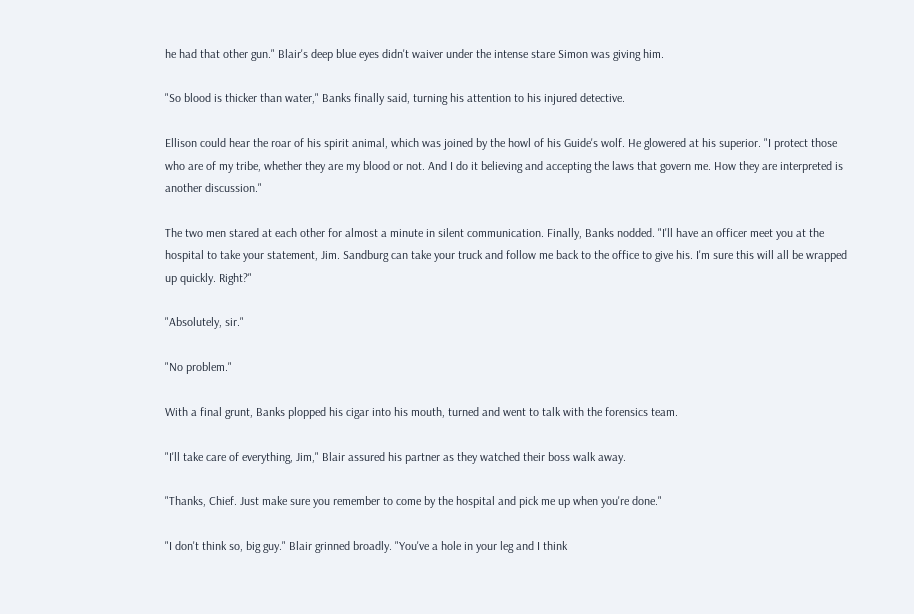he had that other gun." Blair's deep blue eyes didn't waiver under the intense stare Simon was giving him.

"So blood is thicker than water," Banks finally said, turning his attention to his injured detective.

Ellison could hear the roar of his spirit animal, which was joined by the howl of his Guide's wolf. He glowered at his superior. "I protect those who are of my tribe, whether they are my blood or not. And I do it believing and accepting the laws that govern me. How they are interpreted is another discussion."

The two men stared at each other for almost a minute in silent communication. Finally, Banks nodded. "I'll have an officer meet you at the hospital to take your statement, Jim. Sandburg can take your truck and follow me back to the office to give his. I'm sure this will all be wrapped up quickly. Right?"

"Absolutely, sir."

"No problem."

With a final grunt, Banks plopped his cigar into his mouth, turned and went to talk with the forensics team.

"I'll take care of everything, Jim," Blair assured his partner as they watched their boss walk away.

"Thanks, Chief. Just make sure you remember to come by the hospital and pick me up when you're done."

"I don't think so, big guy." Blair grinned broadly. "You've a hole in your leg and I think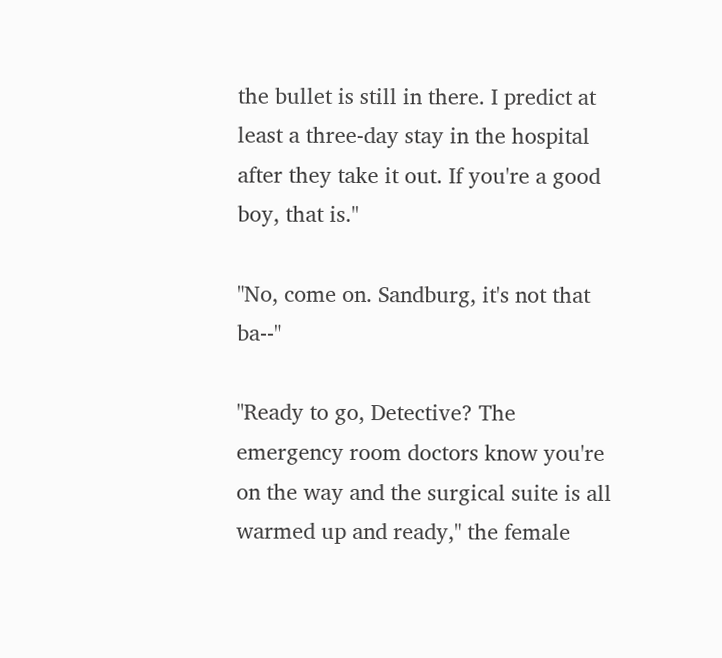the bullet is still in there. I predict at least a three-day stay in the hospital after they take it out. If you're a good boy, that is."

"No, come on. Sandburg, it's not that ba--"

"Ready to go, Detective? The emergency room doctors know you're on the way and the surgical suite is all warmed up and ready," the female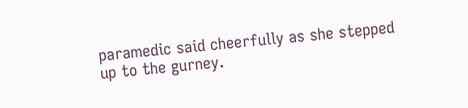paramedic said cheerfully as she stepped up to the gurney.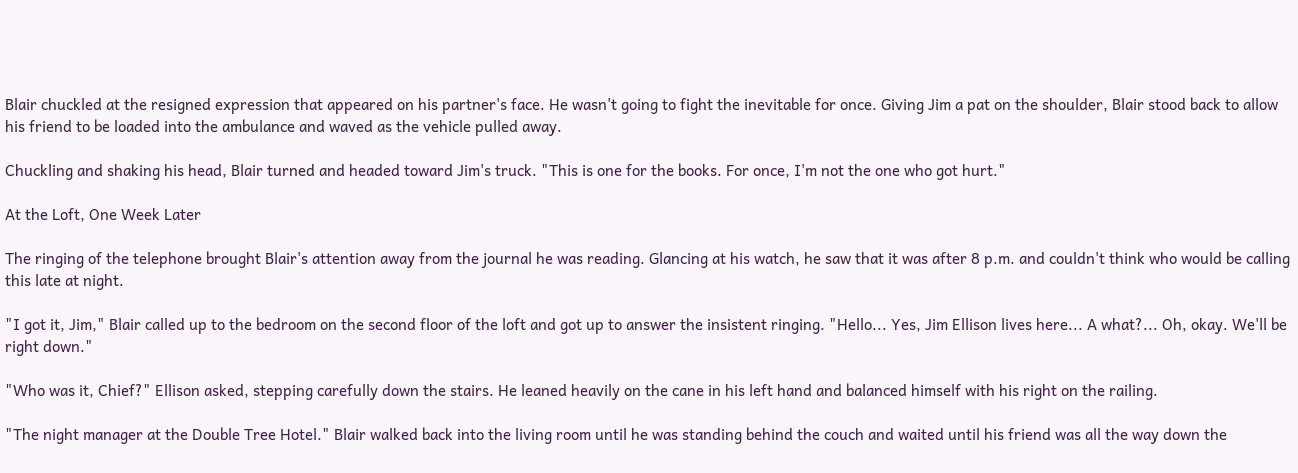Blair chuckled at the resigned expression that appeared on his partner's face. He wasn't going to fight the inevitable for once. Giving Jim a pat on the shoulder, Blair stood back to allow his friend to be loaded into the ambulance and waved as the vehicle pulled away.

Chuckling and shaking his head, Blair turned and headed toward Jim's truck. "This is one for the books. For once, I'm not the one who got hurt."

At the Loft, One Week Later

The ringing of the telephone brought Blair's attention away from the journal he was reading. Glancing at his watch, he saw that it was after 8 p.m. and couldn't think who would be calling this late at night.

"I got it, Jim," Blair called up to the bedroom on the second floor of the loft and got up to answer the insistent ringing. "Hello... Yes, Jim Ellison lives here... A what?... Oh, okay. We'll be right down."

"Who was it, Chief?" Ellison asked, stepping carefully down the stairs. He leaned heavily on the cane in his left hand and balanced himself with his right on the railing.

"The night manager at the Double Tree Hotel." Blair walked back into the living room until he was standing behind the couch and waited until his friend was all the way down the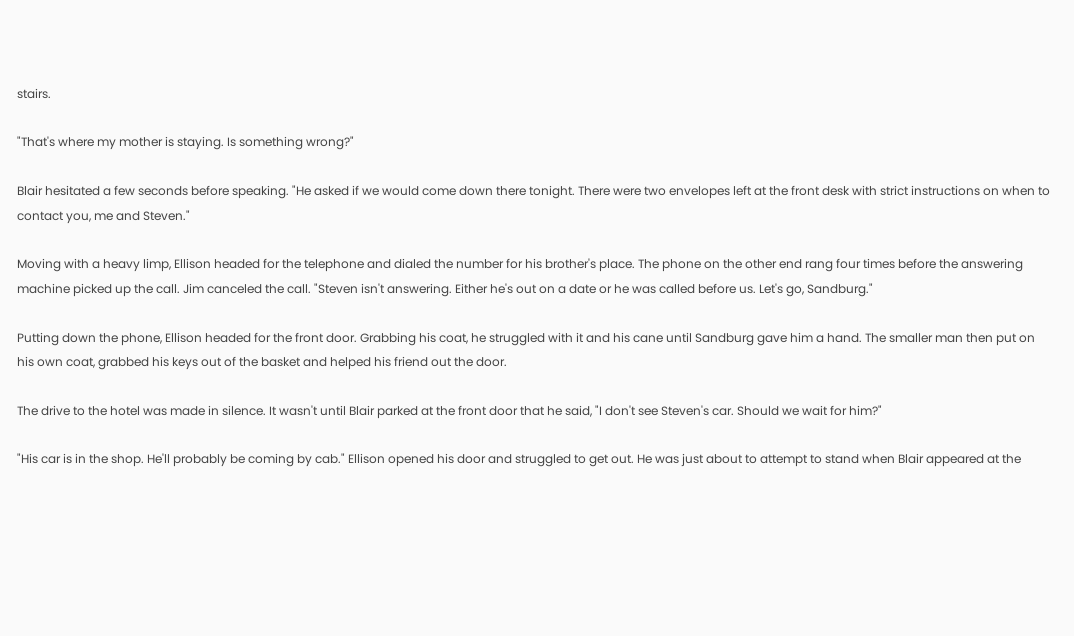stairs.

"That's where my mother is staying. Is something wrong?"

Blair hesitated a few seconds before speaking. "He asked if we would come down there tonight. There were two envelopes left at the front desk with strict instructions on when to contact you, me and Steven."

Moving with a heavy limp, Ellison headed for the telephone and dialed the number for his brother's place. The phone on the other end rang four times before the answering machine picked up the call. Jim canceled the call. "Steven isn't answering. Either he's out on a date or he was called before us. Let's go, Sandburg."

Putting down the phone, Ellison headed for the front door. Grabbing his coat, he struggled with it and his cane until Sandburg gave him a hand. The smaller man then put on his own coat, grabbed his keys out of the basket and helped his friend out the door.

The drive to the hotel was made in silence. It wasn't until Blair parked at the front door that he said, "I don't see Steven's car. Should we wait for him?"

"His car is in the shop. He'll probably be coming by cab." Ellison opened his door and struggled to get out. He was just about to attempt to stand when Blair appeared at the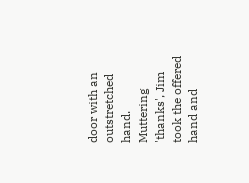door with an outstretched hand. Muttering 'thanks', Jim took the offered hand and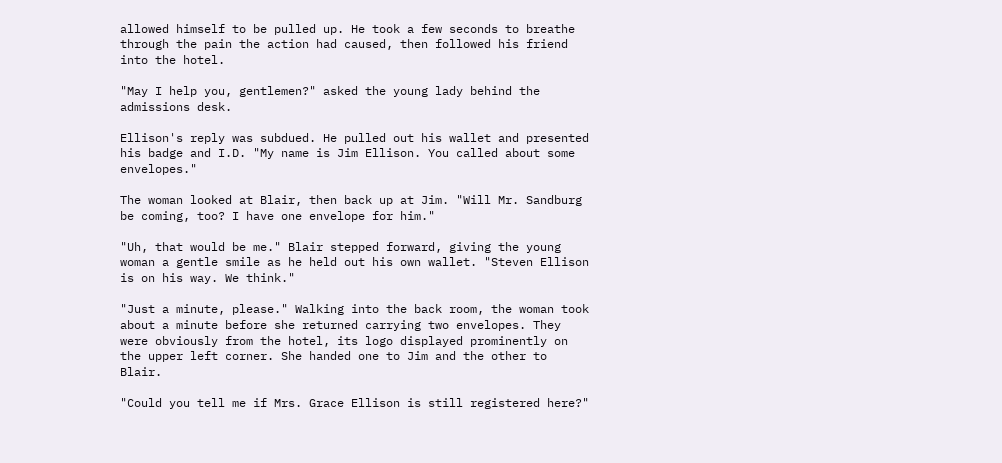allowed himself to be pulled up. He took a few seconds to breathe through the pain the action had caused, then followed his friend into the hotel.

"May I help you, gentlemen?" asked the young lady behind the admissions desk.

Ellison's reply was subdued. He pulled out his wallet and presented his badge and I.D. "My name is Jim Ellison. You called about some envelopes."

The woman looked at Blair, then back up at Jim. "Will Mr. Sandburg be coming, too? I have one envelope for him."

"Uh, that would be me." Blair stepped forward, giving the young woman a gentle smile as he held out his own wallet. "Steven Ellison is on his way. We think."

"Just a minute, please." Walking into the back room, the woman took about a minute before she returned carrying two envelopes. They were obviously from the hotel, its logo displayed prominently on the upper left corner. She handed one to Jim and the other to Blair.

"Could you tell me if Mrs. Grace Ellison is still registered here?"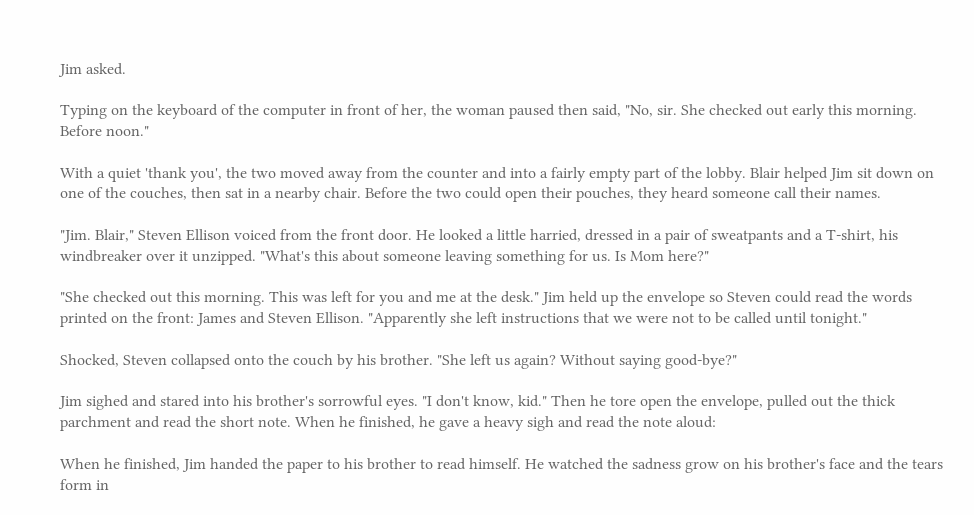Jim asked.

Typing on the keyboard of the computer in front of her, the woman paused then said, "No, sir. She checked out early this morning. Before noon."

With a quiet 'thank you', the two moved away from the counter and into a fairly empty part of the lobby. Blair helped Jim sit down on one of the couches, then sat in a nearby chair. Before the two could open their pouches, they heard someone call their names.

"Jim. Blair," Steven Ellison voiced from the front door. He looked a little harried, dressed in a pair of sweatpants and a T-shirt, his windbreaker over it unzipped. "What's this about someone leaving something for us. Is Mom here?"

"She checked out this morning. This was left for you and me at the desk." Jim held up the envelope so Steven could read the words printed on the front: James and Steven Ellison. "Apparently she left instructions that we were not to be called until tonight."

Shocked, Steven collapsed onto the couch by his brother. "She left us again? Without saying good-bye?"

Jim sighed and stared into his brother's sorrowful eyes. "I don't know, kid." Then he tore open the envelope, pulled out the thick parchment and read the short note. When he finished, he gave a heavy sigh and read the note aloud:

When he finished, Jim handed the paper to his brother to read himself. He watched the sadness grow on his brother's face and the tears form in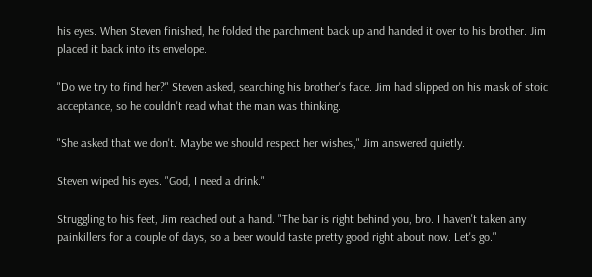his eyes. When Steven finished, he folded the parchment back up and handed it over to his brother. Jim placed it back into its envelope.

"Do we try to find her?" Steven asked, searching his brother's face. Jim had slipped on his mask of stoic acceptance, so he couldn't read what the man was thinking.

"She asked that we don't. Maybe we should respect her wishes," Jim answered quietly.

Steven wiped his eyes. "God, I need a drink."

Struggling to his feet, Jim reached out a hand. "The bar is right behind you, bro. I haven't taken any painkillers for a couple of days, so a beer would taste pretty good right about now. Let's go."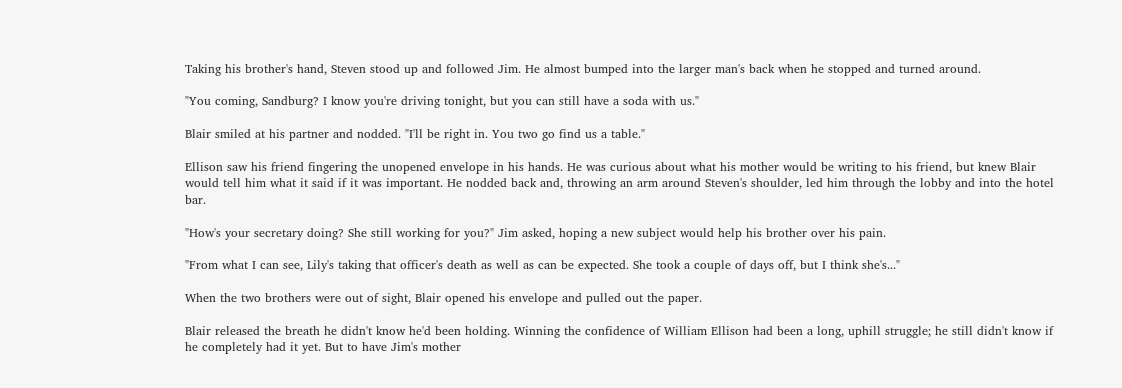Taking his brother's hand, Steven stood up and followed Jim. He almost bumped into the larger man's back when he stopped and turned around.

"You coming, Sandburg? I know you're driving tonight, but you can still have a soda with us."

Blair smiled at his partner and nodded. "I'll be right in. You two go find us a table."

Ellison saw his friend fingering the unopened envelope in his hands. He was curious about what his mother would be writing to his friend, but knew Blair would tell him what it said if it was important. He nodded back and, throwing an arm around Steven's shoulder, led him through the lobby and into the hotel bar.

"How's your secretary doing? She still working for you?" Jim asked, hoping a new subject would help his brother over his pain.

"From what I can see, Lily's taking that officer's death as well as can be expected. She took a couple of days off, but I think she's..."

When the two brothers were out of sight, Blair opened his envelope and pulled out the paper.

Blair released the breath he didn't know he'd been holding. Winning the confidence of William Ellison had been a long, uphill struggle; he still didn't know if he completely had it yet. But to have Jim's mother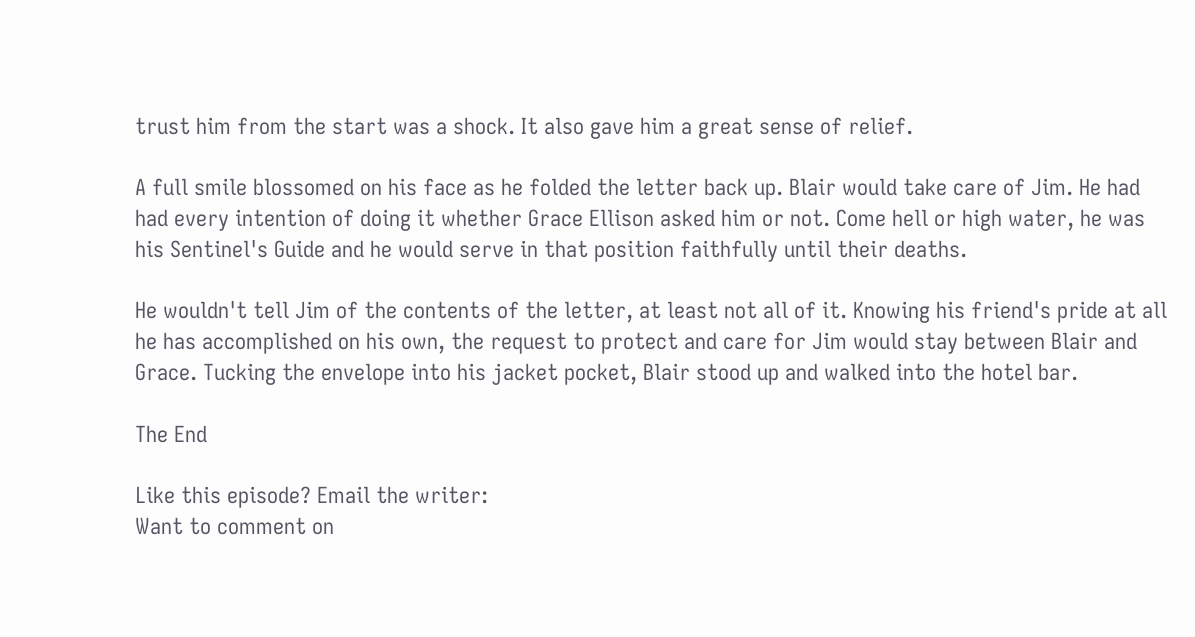trust him from the start was a shock. It also gave him a great sense of relief.

A full smile blossomed on his face as he folded the letter back up. Blair would take care of Jim. He had had every intention of doing it whether Grace Ellison asked him or not. Come hell or high water, he was his Sentinel's Guide and he would serve in that position faithfully until their deaths.

He wouldn't tell Jim of the contents of the letter, at least not all of it. Knowing his friend's pride at all he has accomplished on his own, the request to protect and care for Jim would stay between Blair and Grace. Tucking the envelope into his jacket pocket, Blair stood up and walked into the hotel bar.

The End

Like this episode? Email the writer:
Want to comment on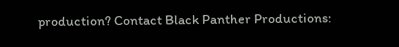production? Contact Black Panther Productions: